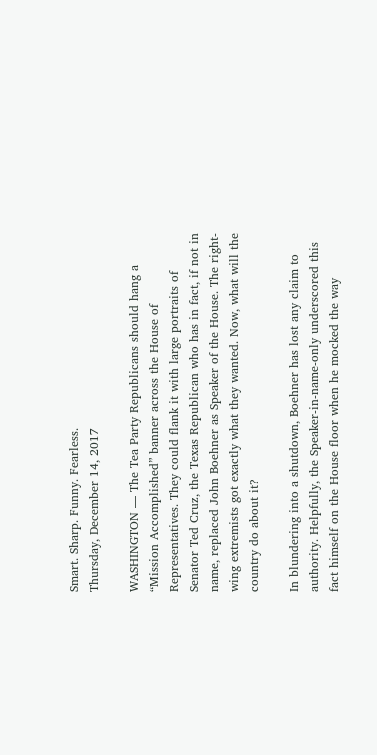Smart. Sharp. Funny. Fearless.
Thursday, December 14, 2017

WASHINGTON — The Tea Party Republicans should hang a “Mission Accomplished” banner across the House of Representatives. They could flank it with large portraits of Senator Ted Cruz, the Texas Republican who has in fact, if not in name, replaced John Boehner as Speaker of the House. The right-wing extremists got exactly what they wanted. Now, what will the country do about it?

In blundering into a shutdown, Boehner has lost any claim to authority. Helpfully, the Speaker-in-name-only underscored this fact himself on the House floor when he mocked the way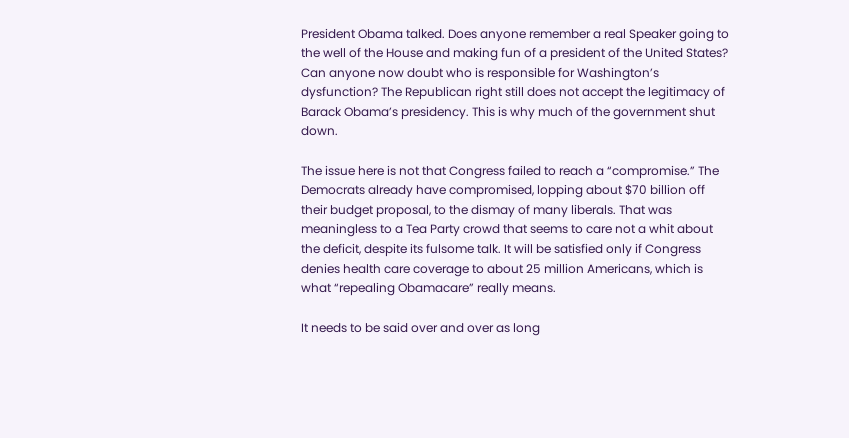President Obama talked. Does anyone remember a real Speaker going to the well of the House and making fun of a president of the United States? Can anyone now doubt who is responsible for Washington’s dysfunction? The Republican right still does not accept the legitimacy of Barack Obama’s presidency. This is why much of the government shut down.

The issue here is not that Congress failed to reach a “compromise.” The Democrats already have compromised, lopping about $70 billion off their budget proposal, to the dismay of many liberals. That was meaningless to a Tea Party crowd that seems to care not a whit about the deficit, despite its fulsome talk. It will be satisfied only if Congress denies health care coverage to about 25 million Americans, which is what “repealing Obamacare” really means.

It needs to be said over and over as long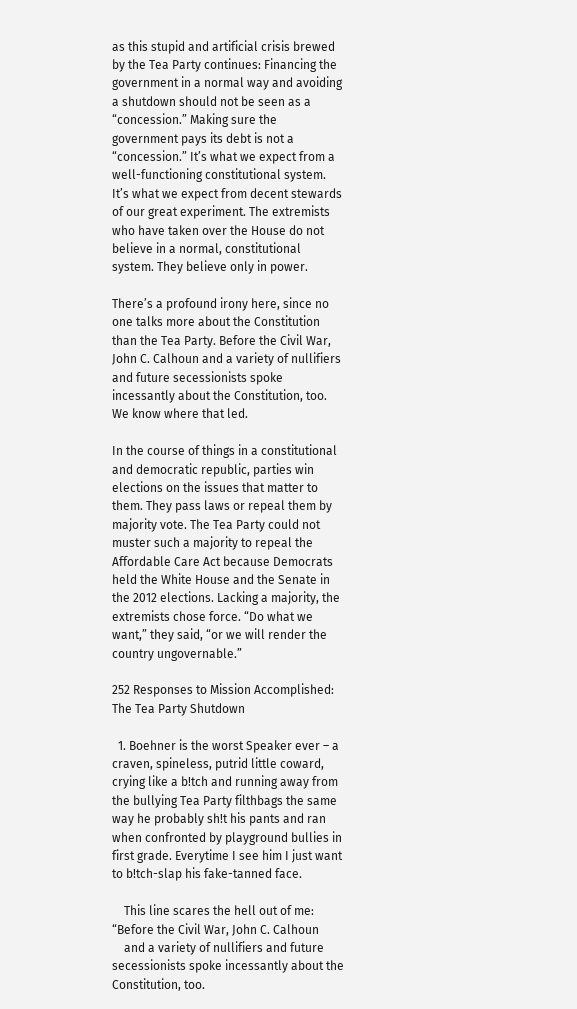as this stupid and artificial crisis brewed by the Tea Party continues: Financing the government in a normal way and avoiding a shutdown should not be seen as a “concession.” Making sure the government pays its debt is not a “concession.” It’s what we expect from a well-functioning constitutional system. It’s what we expect from decent stewards of our great experiment. The extremists who have taken over the House do not believe in a normal, constitutional system. They believe only in power.

There’s a profound irony here, since no one talks more about the Constitution than the Tea Party. Before the Civil War, John C. Calhoun and a variety of nullifiers and future secessionists spoke incessantly about the Constitution, too. We know where that led.

In the course of things in a constitutional and democratic republic, parties win elections on the issues that matter to them. They pass laws or repeal them by majority vote. The Tea Party could not muster such a majority to repeal the Affordable Care Act because Democrats held the White House and the Senate in the 2012 elections. Lacking a majority, the extremists chose force. “Do what we want,” they said, “or we will render the country ungovernable.”

252 Responses to Mission Accomplished: The Tea Party Shutdown

  1. Boehner is the worst Speaker ever – a craven, spineless, putrid little coward, crying like a b!tch and running away from the bullying Tea Party filthbags the same way he probably sh!t his pants and ran when confronted by playground bullies in first grade. Everytime I see him I just want to b!tch-slap his fake-tanned face.

    This line scares the hell out of me: “Before the Civil War, John C. Calhoun
    and a variety of nullifiers and future secessionists spoke incessantly about the Constitution, too.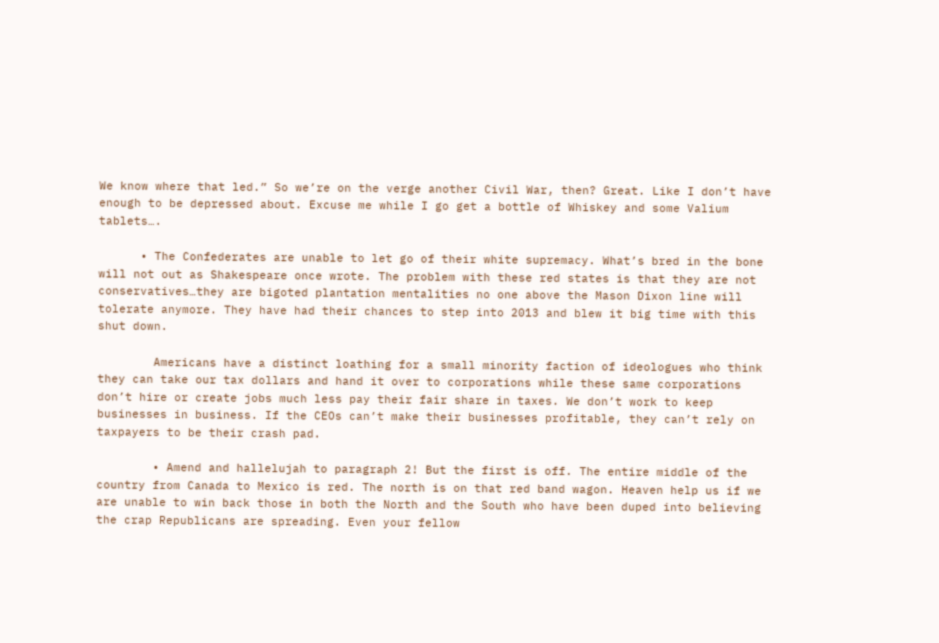We know where that led.” So we’re on the verge another Civil War, then? Great. Like I don’t have enough to be depressed about. Excuse me while I go get a bottle of Whiskey and some Valium tablets….

      • The Confederates are unable to let go of their white supremacy. What’s bred in the bone will not out as Shakespeare once wrote. The problem with these red states is that they are not conservatives…they are bigoted plantation mentalities no one above the Mason Dixon line will tolerate anymore. They have had their chances to step into 2013 and blew it big time with this shut down.

        Americans have a distinct loathing for a small minority faction of ideologues who think they can take our tax dollars and hand it over to corporations while these same corporations don’t hire or create jobs much less pay their fair share in taxes. We don’t work to keep businesses in business. If the CEOs can’t make their businesses profitable, they can’t rely on taxpayers to be their crash pad.

        • Amend and hallelujah to paragraph 2! But the first is off. The entire middle of the country from Canada to Mexico is red. The north is on that red band wagon. Heaven help us if we are unable to win back those in both the North and the South who have been duped into believing the crap Republicans are spreading. Even your fellow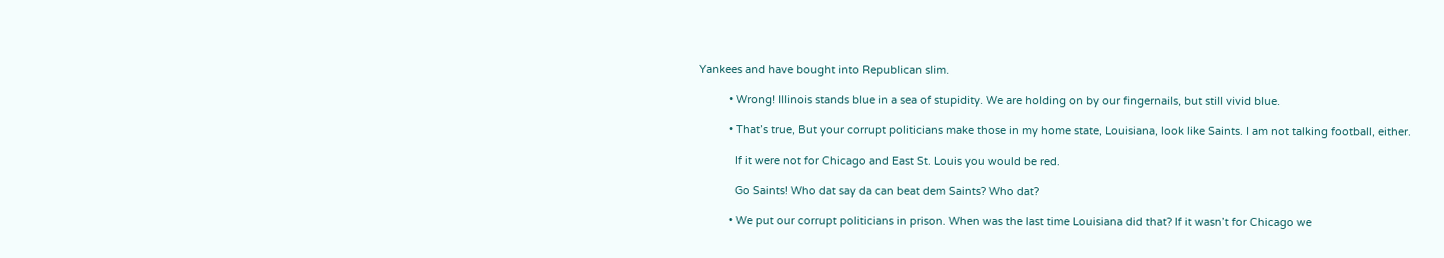Yankees and have bought into Republican slim.

          • Wrong! Illinois stands blue in a sea of stupidity. We are holding on by our fingernails, but still vivid blue.

          • That’s true, But your corrupt politicians make those in my home state, Louisiana, look like Saints. I am not talking football, either.

            If it were not for Chicago and East St. Louis you would be red.

            Go Saints! Who dat say da can beat dem Saints? Who dat?

          • We put our corrupt politicians in prison. When was the last time Louisiana did that? If it wasn’t for Chicago we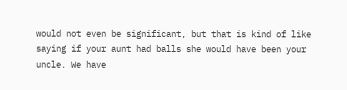would not even be significant, but that is kind of like saying if your aunt had balls she would have been your uncle. We have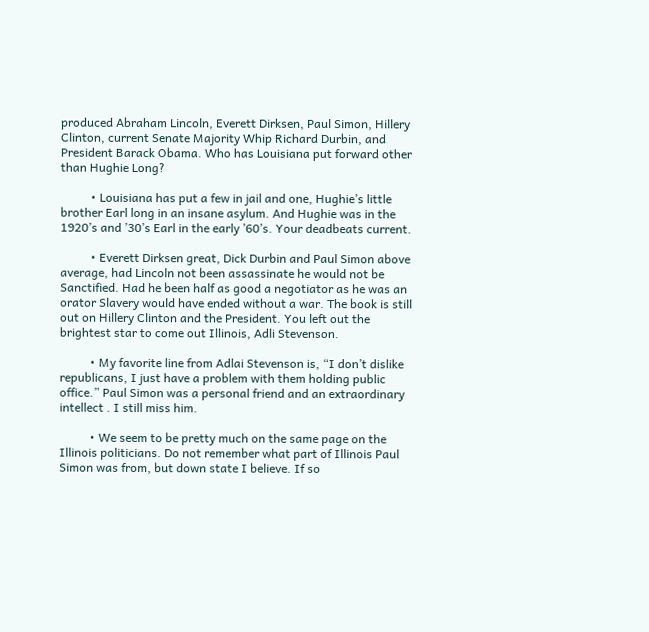produced Abraham Lincoln, Everett Dirksen, Paul Simon, Hillery Clinton, current Senate Majority Whip Richard Durbin, and President Barack Obama. Who has Louisiana put forward other than Hughie Long?

          • Louisiana has put a few in jail and one, Hughie’s little brother Earl long in an insane asylum. And Hughie was in the 1920’s and ’30’s Earl in the early ’60’s. Your deadbeats current.

          • Everett Dirksen great, Dick Durbin and Paul Simon above average, had Lincoln not been assassinate he would not be Sanctified. Had he been half as good a negotiator as he was an orator Slavery would have ended without a war. The book is still out on Hillery Clinton and the President. You left out the brightest star to come out Illinois, Adli Stevenson.

          • My favorite line from Adlai Stevenson is, “I don’t dislike republicans, I just have a problem with them holding public office.” Paul Simon was a personal friend and an extraordinary intellect . I still miss him.

          • We seem to be pretty much on the same page on the Illinois politicians. Do not remember what part of Illinois Paul Simon was from, but down state I believe. If so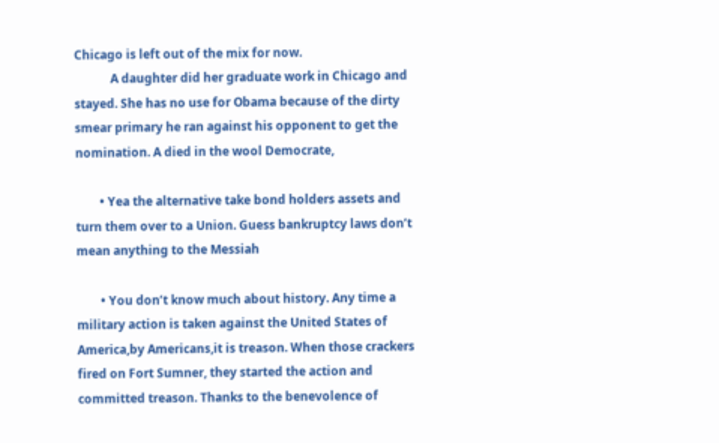Chicago is left out of the mix for now.
            A daughter did her graduate work in Chicago and stayed. She has no use for Obama because of the dirty smear primary he ran against his opponent to get the nomination. A died in the wool Democrate,

        • Yea the alternative take bond holders assets and turn them over to a Union. Guess bankruptcy laws don’t mean anything to the Messiah

        • You don’t know much about history. Any time a military action is taken against the United States of America,by Americans,it is treason. When those crackers fired on Fort Sumner, they started the action and committed treason. Thanks to the benevolence of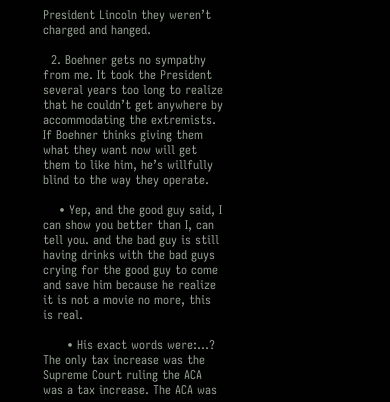President Lincoln they weren’t charged and hanged.

  2. Boehner gets no sympathy from me. It took the President several years too long to realize that he couldn’t get anywhere by accommodating the extremists. If Boehner thinks giving them what they want now will get them to like him, he’s willfully blind to the way they operate.

    • Yep, and the good guy said, I can show you better than I, can tell you. and the bad guy is still having drinks with the bad guys crying for the good guy to come and save him because he realize it is not a movie no more, this is real.

      • His exact words were:…? The only tax increase was the Supreme Court ruling the ACA was a tax increase. The ACA was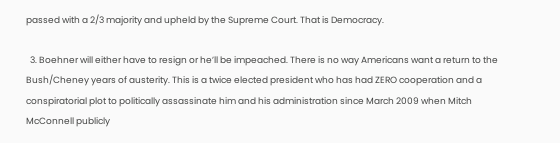passed with a 2/3 majority and upheld by the Supreme Court. That is Democracy.

  3. Boehner will either have to resign or he’ll be impeached. There is no way Americans want a return to the Bush/Cheney years of austerity. This is a twice elected president who has had ZERO cooperation and a conspiratorial plot to politically assassinate him and his administration since March 2009 when Mitch McConnell publicly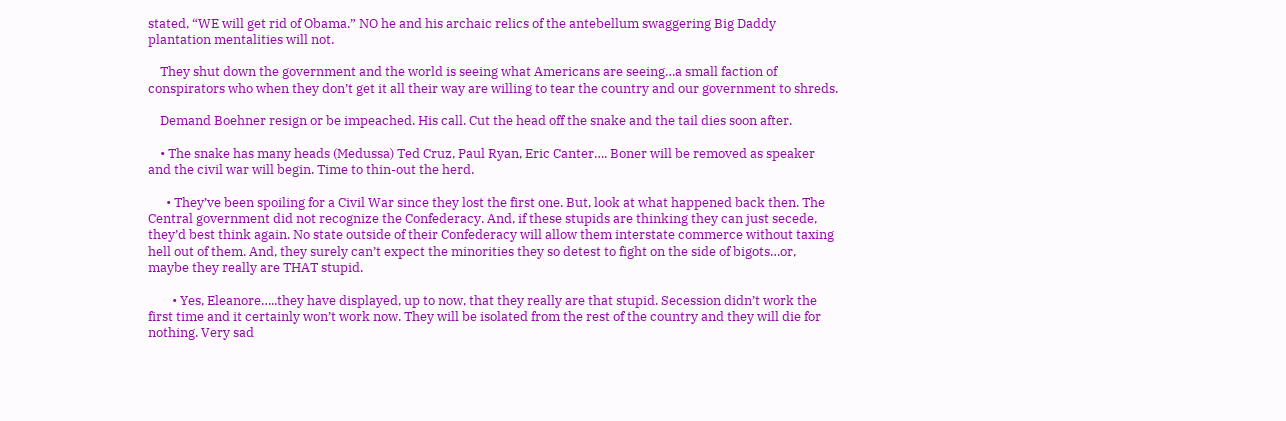stated, “WE will get rid of Obama.” NO he and his archaic relics of the antebellum swaggering Big Daddy plantation mentalities will not.

    They shut down the government and the world is seeing what Americans are seeing…a small faction of conspirators who when they don’t get it all their way are willing to tear the country and our government to shreds.

    Demand Boehner resign or be impeached. His call. Cut the head off the snake and the tail dies soon after.

    • The snake has many heads (Medussa) Ted Cruz, Paul Ryan, Eric Canter…. Boner will be removed as speaker and the civil war will begin. Time to thin-out the herd.

      • They’ve been spoiling for a Civil War since they lost the first one. But, look at what happened back then. The Central government did not recognize the Confederacy. And, if these stupids are thinking they can just secede, they’d best think again. No state outside of their Confederacy will allow them interstate commerce without taxing hell out of them. And, they surely can’t expect the minorities they so detest to fight on the side of bigots…or, maybe they really are THAT stupid.

        • Yes, Eleanore…..they have displayed, up to now, that they really are that stupid. Secession didn’t work the first time and it certainly won’t work now. They will be isolated from the rest of the country and they will die for nothing. Very sad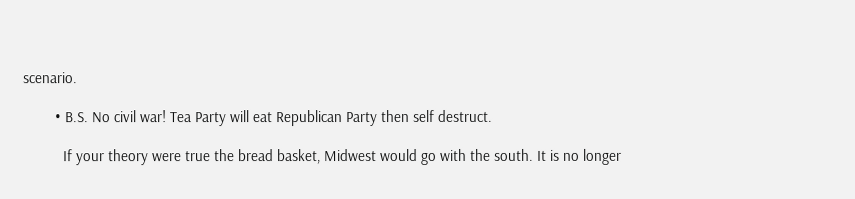scenario.

        • B.S. No civil war! Tea Party will eat Republican Party then self destruct.

          If your theory were true the bread basket, Midwest would go with the south. It is no longer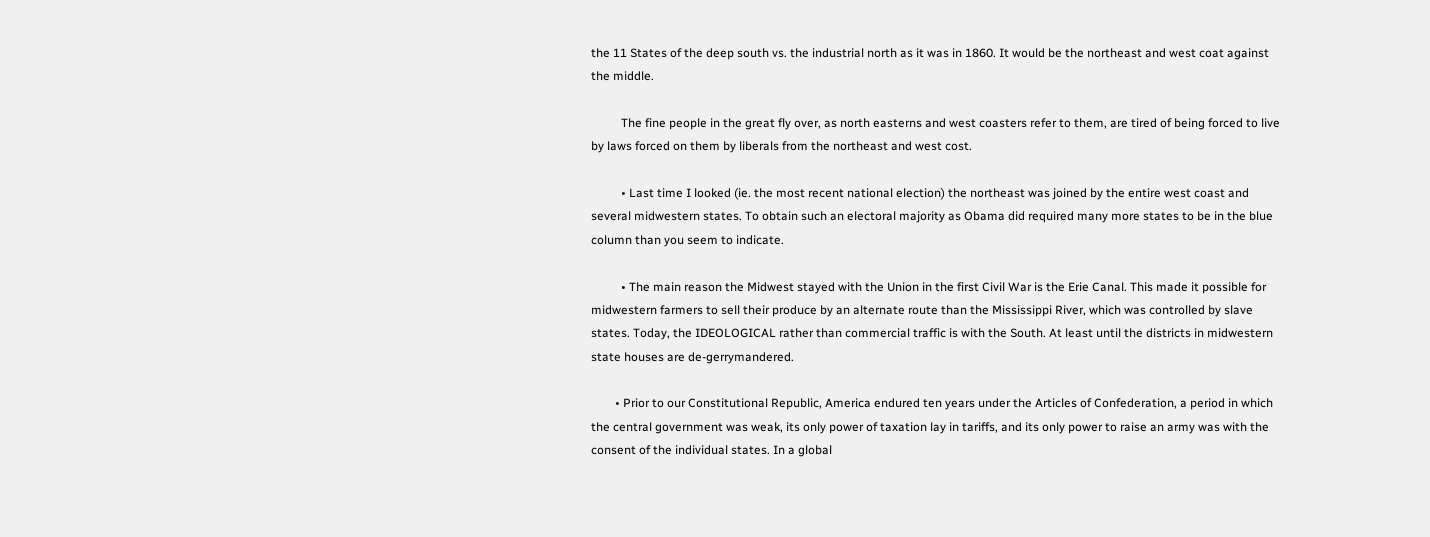the 11 States of the deep south vs. the industrial north as it was in 1860. It would be the northeast and west coat against the middle.

          The fine people in the great fly over, as north easterns and west coasters refer to them, are tired of being forced to live by laws forced on them by liberals from the northeast and west cost.

          • Last time I looked (ie. the most recent national election) the northeast was joined by the entire west coast and several midwestern states. To obtain such an electoral majority as Obama did required many more states to be in the blue column than you seem to indicate.

          • The main reason the Midwest stayed with the Union in the first Civil War is the Erie Canal. This made it possible for midwestern farmers to sell their produce by an alternate route than the Mississippi River, which was controlled by slave states. Today, the IDEOLOGICAL rather than commercial traffic is with the South. At least until the districts in midwestern state houses are de-gerrymandered.

        • Prior to our Constitutional Republic, America endured ten years under the Articles of Confederation, a period in which the central government was weak, its only power of taxation lay in tariffs, and its only power to raise an army was with the consent of the individual states. In a global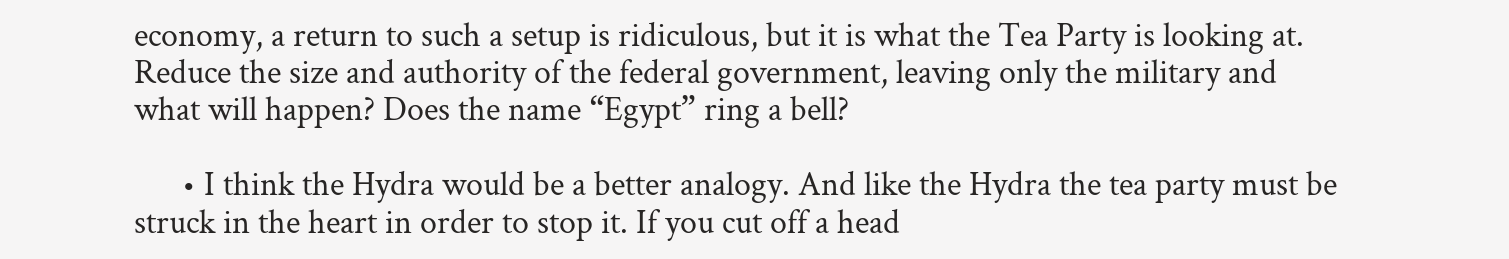economy, a return to such a setup is ridiculous, but it is what the Tea Party is looking at. Reduce the size and authority of the federal government, leaving only the military and what will happen? Does the name “Egypt” ring a bell?

      • I think the Hydra would be a better analogy. And like the Hydra the tea party must be struck in the heart in order to stop it. If you cut off a head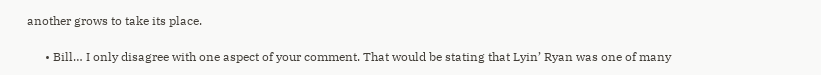another grows to take its place.

      • Bill… I only disagree with one aspect of your comment. That would be stating that Lyin’ Ryan was one of many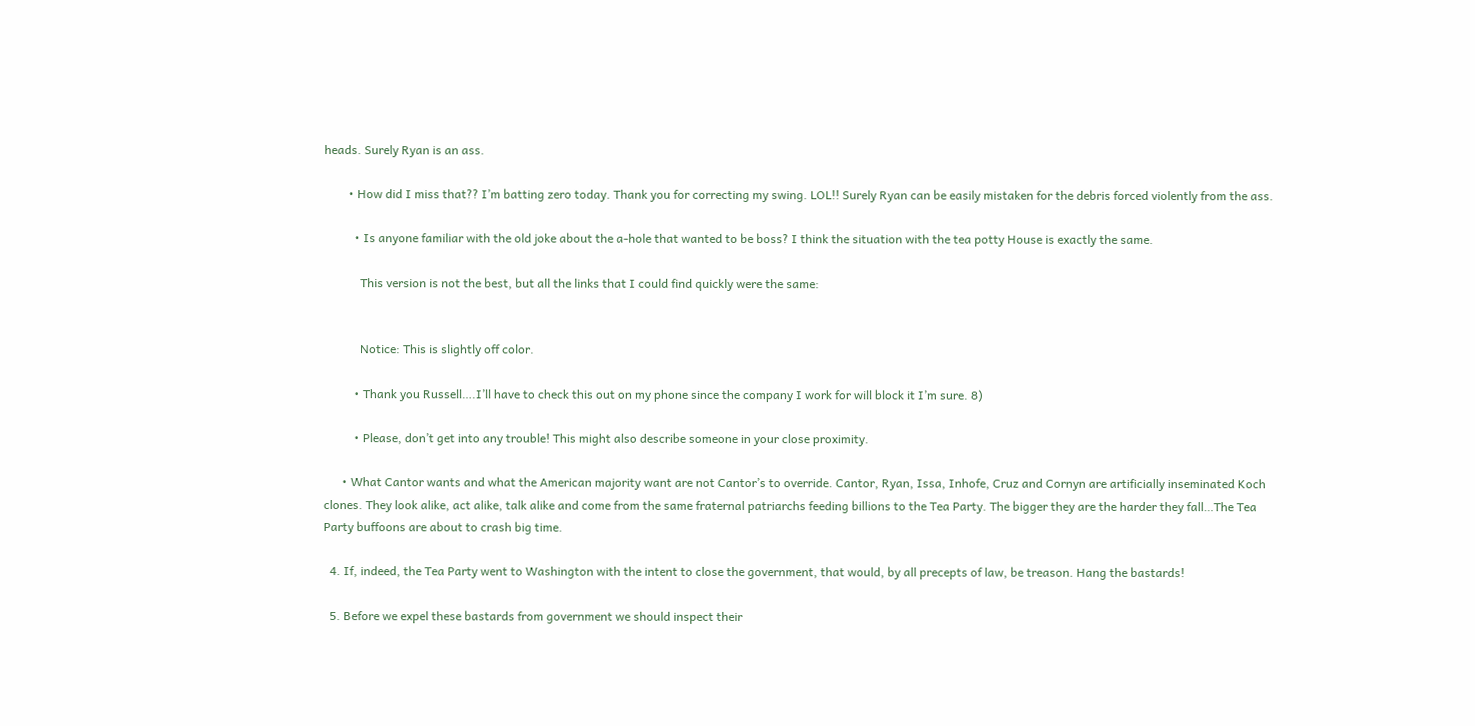heads. Surely Ryan is an ass.

        • How did I miss that?? I’m batting zero today. Thank you for correcting my swing. LOL!! Surely Ryan can be easily mistaken for the debris forced violently from the ass.

          • Is anyone familiar with the old joke about the a-hole that wanted to be boss? I think the situation with the tea potty House is exactly the same.

            This version is not the best, but all the links that I could find quickly were the same:


            Notice: This is slightly off color.

          • Thank you Russell….I’ll have to check this out on my phone since the company I work for will block it I’m sure. 8)

          • Please, don’t get into any trouble! This might also describe someone in your close proximity.

      • What Cantor wants and what the American majority want are not Cantor’s to override. Cantor, Ryan, Issa, Inhofe, Cruz and Cornyn are artificially inseminated Koch clones. They look alike, act alike, talk alike and come from the same fraternal patriarchs feeding billions to the Tea Party. The bigger they are the harder they fall…The Tea Party buffoons are about to crash big time.

  4. If, indeed, the Tea Party went to Washington with the intent to close the government, that would, by all precepts of law, be treason. Hang the bastards!

  5. Before we expel these bastards from government we should inspect their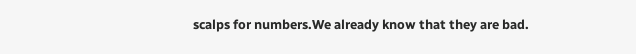scalps for numbers.We already know that they are bad.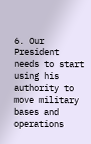6. Our President needs to start using his authority to move military bases and operations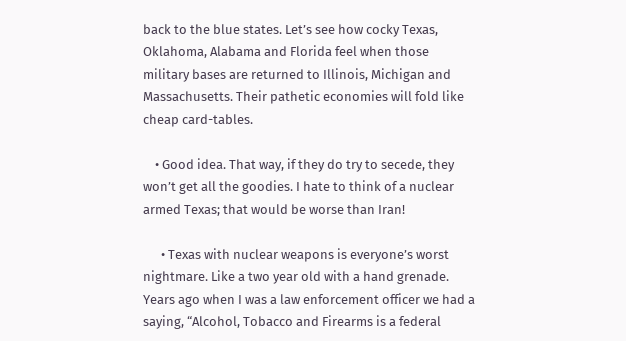back to the blue states. Let’s see how cocky Texas, Oklahoma, Alabama and Florida feel when those military bases are returned to Illinois, Michigan and Massachusetts. Their pathetic economies will fold like cheap card-tables.

    • Good idea. That way, if they do try to secede, they won’t get all the goodies. I hate to think of a nuclear armed Texas; that would be worse than Iran!

      • Texas with nuclear weapons is everyone’s worst nightmare. Like a two year old with a hand grenade. Years ago when I was a law enforcement officer we had a saying, “Alcohol, Tobacco and Firearms is a federal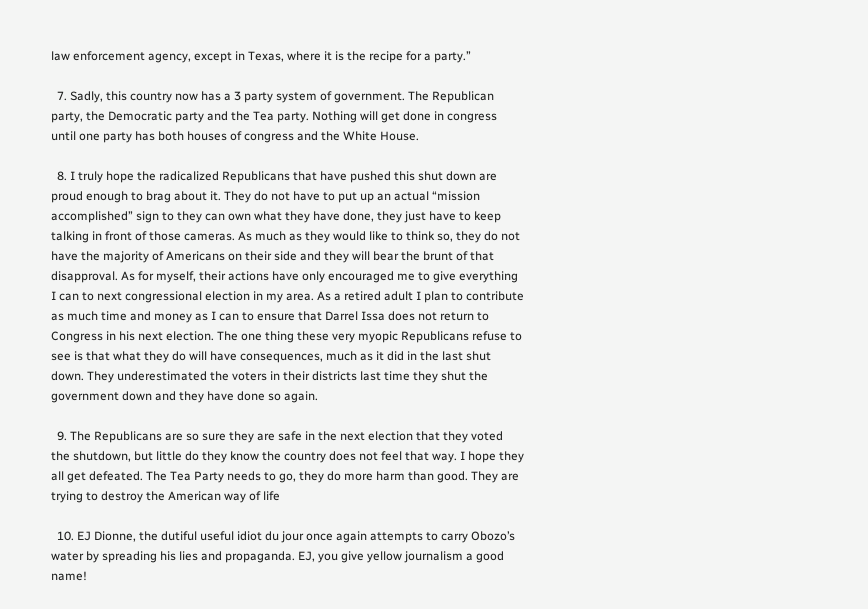law enforcement agency, except in Texas, where it is the recipe for a party.”

  7. Sadly, this country now has a 3 party system of government. The Republican party, the Democratic party and the Tea party. Nothing will get done in congress until one party has both houses of congress and the White House.

  8. I truly hope the radicalized Republicans that have pushed this shut down are proud enough to brag about it. They do not have to put up an actual “mission accomplished” sign to they can own what they have done, they just have to keep talking in front of those cameras. As much as they would like to think so, they do not have the majority of Americans on their side and they will bear the brunt of that disapproval. As for myself, their actions have only encouraged me to give everything I can to next congressional election in my area. As a retired adult I plan to contribute as much time and money as I can to ensure that Darrel Issa does not return to Congress in his next election. The one thing these very myopic Republicans refuse to see is that what they do will have consequences, much as it did in the last shut down. They underestimated the voters in their districts last time they shut the government down and they have done so again.

  9. The Republicans are so sure they are safe in the next election that they voted the shutdown, but little do they know the country does not feel that way. I hope they all get defeated. The Tea Party needs to go, they do more harm than good. They are trying to destroy the American way of life

  10. EJ Dionne, the dutiful useful idiot du jour once again attempts to carry Obozo’s water by spreading his lies and propaganda. EJ, you give yellow journalism a good name!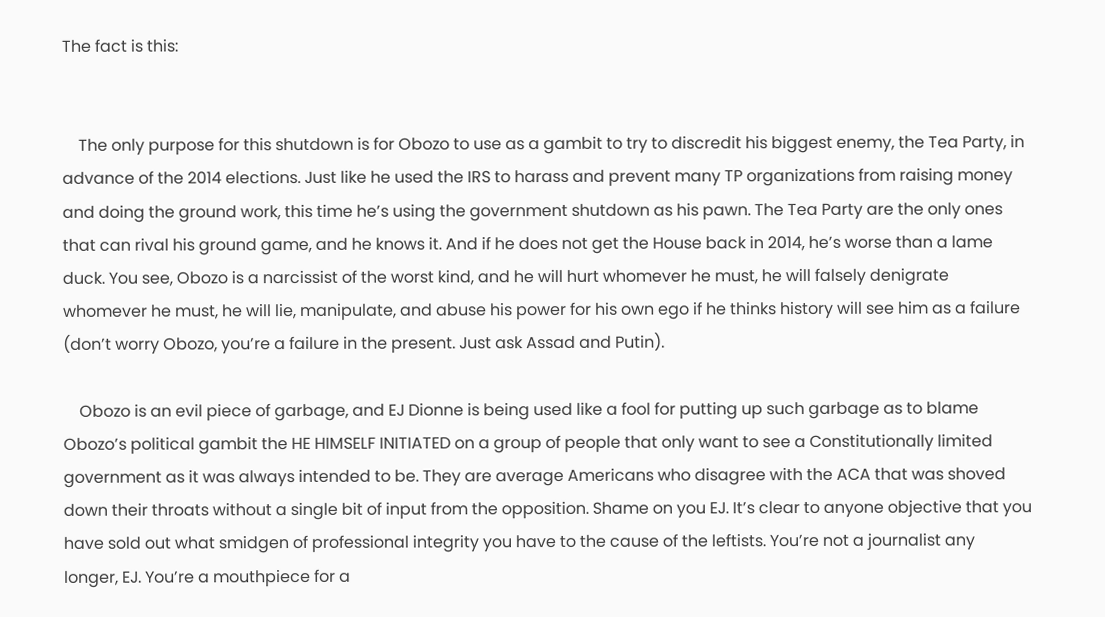The fact is this:


    The only purpose for this shutdown is for Obozo to use as a gambit to try to discredit his biggest enemy, the Tea Party, in advance of the 2014 elections. Just like he used the IRS to harass and prevent many TP organizations from raising money and doing the ground work, this time he’s using the government shutdown as his pawn. The Tea Party are the only ones that can rival his ground game, and he knows it. And if he does not get the House back in 2014, he’s worse than a lame duck. You see, Obozo is a narcissist of the worst kind, and he will hurt whomever he must, he will falsely denigrate whomever he must, he will lie, manipulate, and abuse his power for his own ego if he thinks history will see him as a failure (don’t worry Obozo, you’re a failure in the present. Just ask Assad and Putin).

    Obozo is an evil piece of garbage, and EJ Dionne is being used like a fool for putting up such garbage as to blame Obozo’s political gambit the HE HIMSELF INITIATED on a group of people that only want to see a Constitutionally limited government as it was always intended to be. They are average Americans who disagree with the ACA that was shoved down their throats without a single bit of input from the opposition. Shame on you EJ. It’s clear to anyone objective that you have sold out what smidgen of professional integrity you have to the cause of the leftists. You’re not a journalist any longer, EJ. You’re a mouthpiece for a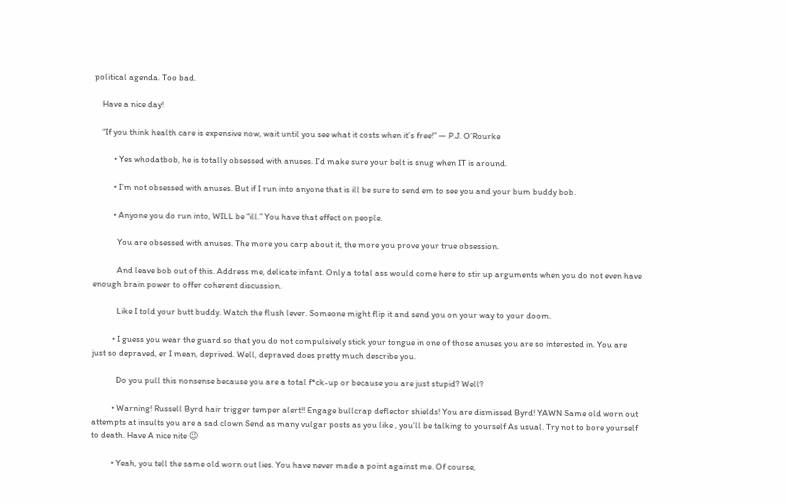political agenda. Too bad.

    Have a nice day!

    “If you think health care is expensive now, wait until you see what it costs when it’s free!” — P.J. O’Rourke

          • Yes whodatbob, he is totally obsessed with anuses. I’d make sure your belt is snug when IT is around.

          • I’m not obsessed with anuses. But if I run into anyone that is ill be sure to send em to see you and your bum buddy bob.

          • Anyone you do run into, WILL be “ill.” You have that effect on people.

            You are obsessed with anuses. The more you carp about it, the more you prove your true obsession.

            And leave bob out of this. Address me, delicate infant. Only a total ass would come here to stir up arguments when you do not even have enough brain power to offer coherent discussion.

            Like I told your butt buddy. Watch the flush lever. Someone might flip it and send you on your way to your doom.

          • I guess you wear the guard so that you do not compulsively stick your tongue in one of those anuses you are so interested in. You are just so depraved, er I mean, deprived. Well, depraved does pretty much describe you.

            Do you pull this nonsense because you are a total f*ck-up or because you are just stupid? Well?

          • Warning! Russell Byrd hair trigger temper alert!! Engage bullcrap deflector shields! You are dismissed Byrd! YAWN Same old worn out attempts at insults you are a sad clown Send as many vulgar posts as you like , you’ll be talking to yourself As usual. Try not to bore yourself to death. Have A nice nite 😉

          • Yeah, you tell the same old worn out lies. You have never made a point against me. Of course,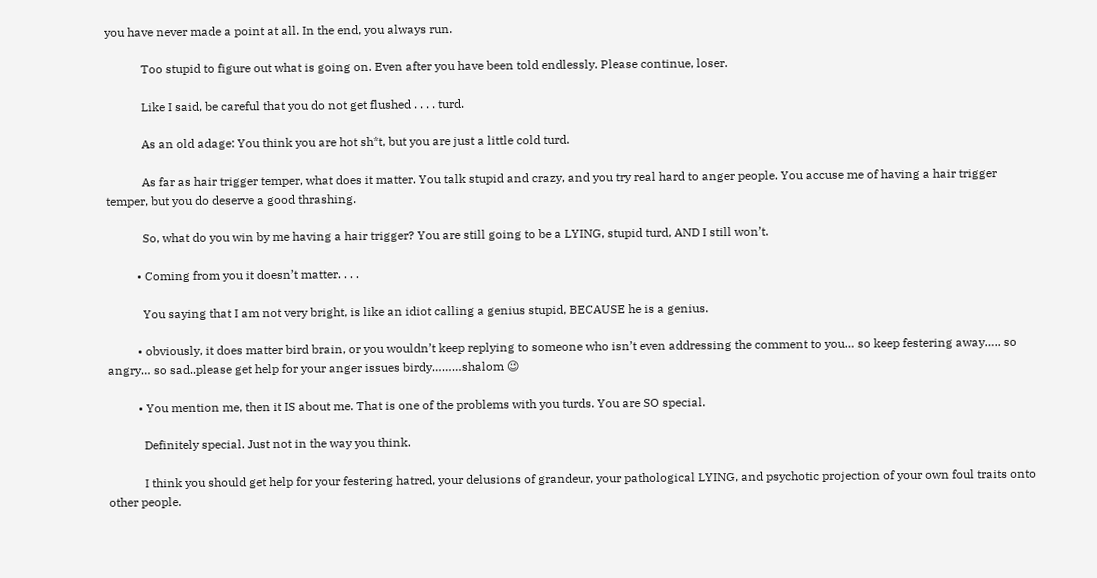you have never made a point at all. In the end, you always run.

            Too stupid to figure out what is going on. Even after you have been told endlessly. Please continue, loser.

            Like I said, be careful that you do not get flushed . . . . turd.

            As an old adage: You think you are hot sh*t, but you are just a little cold turd.

            As far as hair trigger temper, what does it matter. You talk stupid and crazy, and you try real hard to anger people. You accuse me of having a hair trigger temper, but you do deserve a good thrashing.

            So, what do you win by me having a hair trigger? You are still going to be a LYING, stupid turd, AND I still won’t.

          • Coming from you it doesn’t matter. . . .

            You saying that I am not very bright, is like an idiot calling a genius stupid, BECAUSE he is a genius.

          • obviously, it does matter bird brain, or you wouldn’t keep replying to someone who isn’t even addressing the comment to you… so keep festering away….. so angry… so sad..please get help for your anger issues birdy………shalom 😉

          • You mention me, then it IS about me. That is one of the problems with you turds. You are SO special.

            Definitely special. Just not in the way you think.

            I think you should get help for your festering hatred, your delusions of grandeur, your pathological LYING, and psychotic projection of your own foul traits onto other people.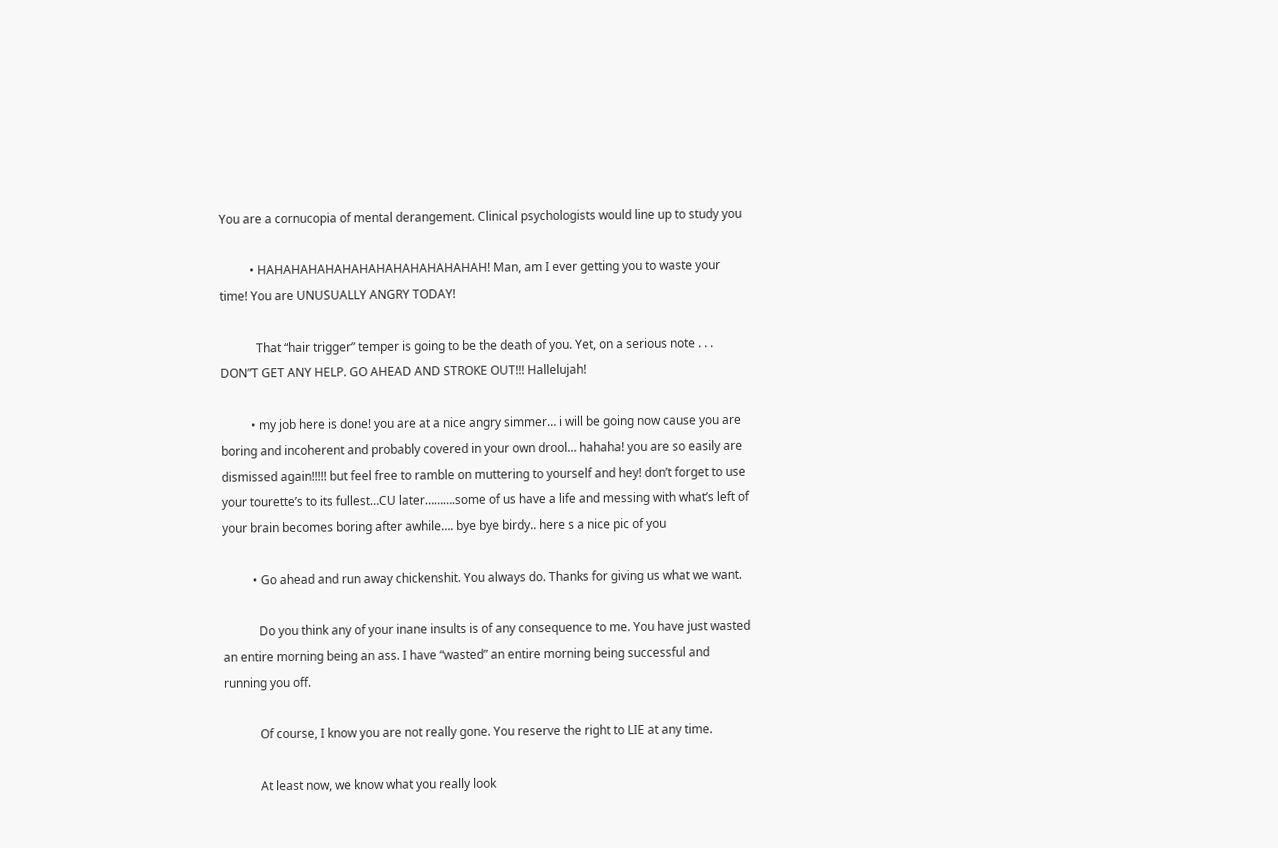You are a cornucopia of mental derangement. Clinical psychologists would line up to study you

          • HAHAHAHAHAHAHAHAHAHAHAHAHAH! Man, am I ever getting you to waste your time! You are UNUSUALLY ANGRY TODAY!

            That “hair trigger” temper is going to be the death of you. Yet, on a serious note . . . DON”T GET ANY HELP. GO AHEAD AND STROKE OUT!!! Hallelujah!

          • my job here is done! you are at a nice angry simmer… i will be going now cause you are boring and incoherent and probably covered in your own drool… hahaha! you are so easily are dismissed again!!!!! but feel free to ramble on muttering to yourself and hey! don’t forget to use your tourette’s to its fullest…CU later……….some of us have a life and messing with what’s left of your brain becomes boring after awhile…. bye bye birdy.. here s a nice pic of you

          • Go ahead and run away chickenshit. You always do. Thanks for giving us what we want.

            Do you think any of your inane insults is of any consequence to me. You have just wasted an entire morning being an ass. I have “wasted” an entire morning being successful and running you off.

            Of course, I know you are not really gone. You reserve the right to LIE at any time.

            At least now, we know what you really look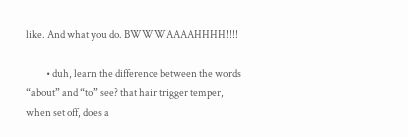like. And what you do. BWWWAAAAHHHH!!!!

          • duh, learn the difference between the words “about” and “to” see? that hair trigger temper, when set off, does a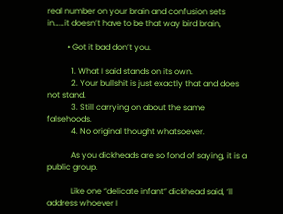real number on your brain and confusion sets in……it doesn’t have to be that way bird brain,

          • Got it bad don’t you.

            1. What I said stands on its own.
            2. Your bullshit is just exactly that and does not stand.
            3. Still carrying on about the same falsehoods.
            4. No original thought whatsoever.

            As you dickheads are so fond of saying, it is a public group.

            Like one “delicate infant” dickhead said, ‘ll address whoever I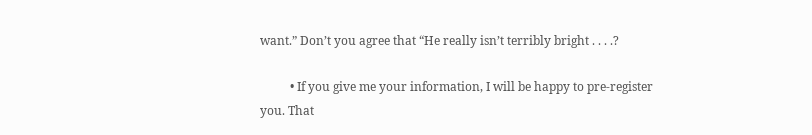want.” Don’t you agree that “He really isn’t terribly bright . . . .?

          • If you give me your information, I will be happy to pre-register you. That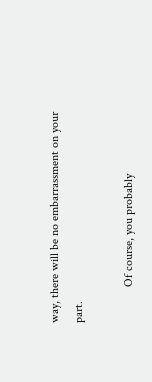way, there will be no embarrassment on your part.

            Of course, you probably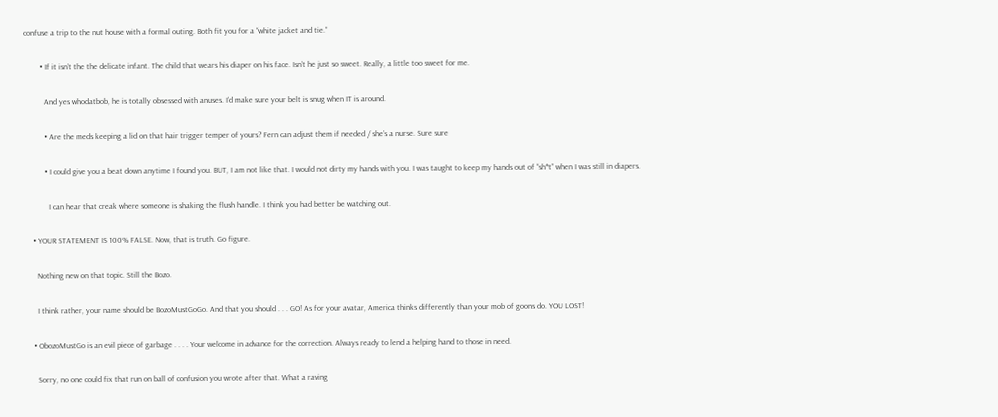confuse a trip to the nut house with a formal outing. Both fit you for a “white jacket and tie.”

        • If it isn’t the the delicate infant. The child that wears his diaper on his face. Isn’t he just so sweet. Really, a little too sweet for me.

          And yes whodatbob, he is totally obsessed with anuses. I’d make sure your belt is snug when IT is around.

          • Are the meds keeping a lid on that hair trigger temper of yours? Fern can adjust them if needed / she’s a nurse. Sure sure

          • I could give you a beat down anytime I found you. BUT, I am not like that. I would not dirty my hands with you. I was taught to keep my hands out of “sh*t” when I was still in diapers.

            I can hear that creak where someone is shaking the flush handle. I think you had better be watching out.

    • YOUR STATEMENT IS 100% FALSE. Now, that is truth. Go figure.

      Nothing new on that topic. Still the Bozo.

      I think rather, your name should be BozoMustGoGo. And that you should . . . GO! As for your avatar, America thinks differently than your mob of goons do. YOU LOST!

    • ObozoMustGo is an evil piece of garbage . . . . Your welcome in advance for the correction. Always ready to lend a helping hand to those in need.

      Sorry, no one could fix that run on ball of confusion you wrote after that. What a raving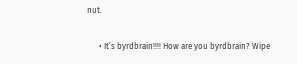nut.

      • It’s byrdbrain!!!! How are you byrdbrain? Wipe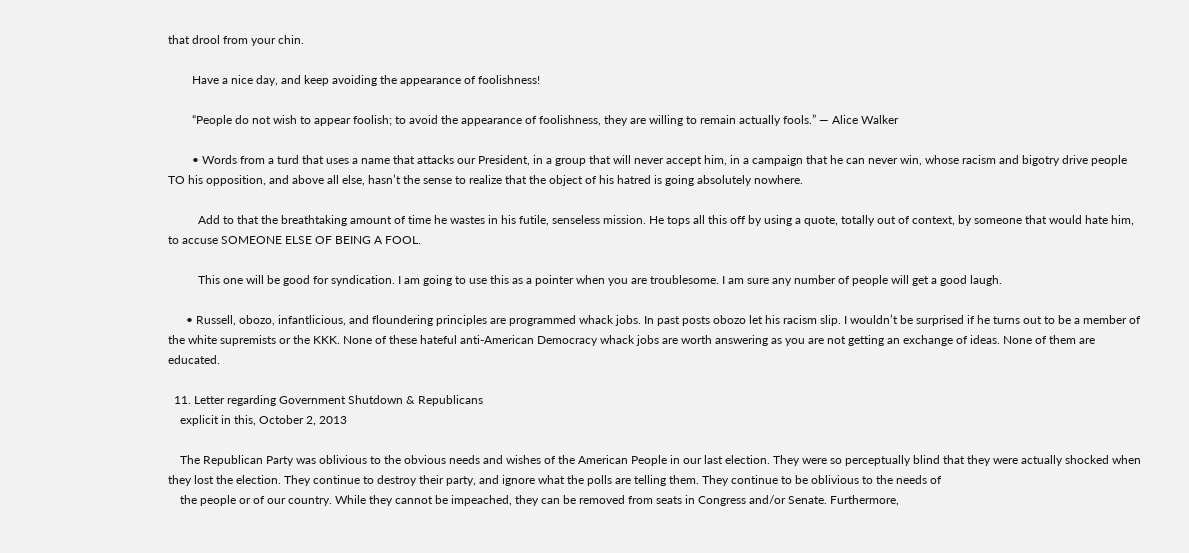that drool from your chin.

        Have a nice day, and keep avoiding the appearance of foolishness!

        “People do not wish to appear foolish; to avoid the appearance of foolishness, they are willing to remain actually fools.” ― Alice Walker

        • Words from a turd that uses a name that attacks our President, in a group that will never accept him, in a campaign that he can never win, whose racism and bigotry drive people TO his opposition, and above all else, hasn’t the sense to realize that the object of his hatred is going absolutely nowhere.

          Add to that the breathtaking amount of time he wastes in his futile, senseless mission. He tops all this off by using a quote, totally out of context, by someone that would hate him, to accuse SOMEONE ELSE OF BEING A FOOL.

          This one will be good for syndication. I am going to use this as a pointer when you are troublesome. I am sure any number of people will get a good laugh.

      • Russell, obozo, infantlicious, and floundering principles are programmed whack jobs. In past posts obozo let his racism slip. I wouldn’t be surprised if he turns out to be a member of the white supremists or the KKK. None of these hateful anti-American Democracy whack jobs are worth answering as you are not getting an exchange of ideas. None of them are educated.

  11. Letter regarding Government Shutdown & Republicans
    explicit in this, October 2, 2013

    The Republican Party was oblivious to the obvious needs and wishes of the American People in our last election. They were so perceptually blind that they were actually shocked when they lost the election. They continue to destroy their party, and ignore what the polls are telling them. They continue to be oblivious to the needs of
    the people or of our country. While they cannot be impeached, they can be removed from seats in Congress and/or Senate. Furthermore,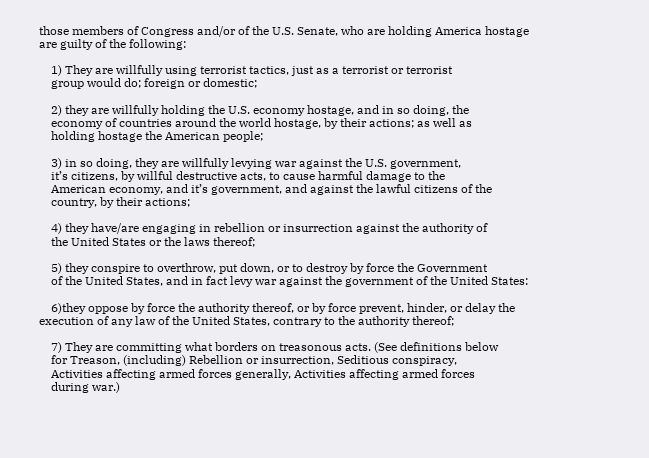those members of Congress and/or of the U.S. Senate, who are holding America hostage are guilty of the following:

    1) They are willfully using terrorist tactics, just as a terrorist or terrorist
    group would do; foreign or domestic;

    2) they are willfully holding the U.S. economy hostage, and in so doing, the
    economy of countries around the world hostage, by their actions; as well as
    holding hostage the American people;

    3) in so doing, they are willfully levying war against the U.S. government,
    it’s citizens, by willful destructive acts, to cause harmful damage to the
    American economy, and it’s government, and against the lawful citizens of the
    country, by their actions;

    4) they have/are engaging in rebellion or insurrection against the authority of
    the United States or the laws thereof;

    5) they conspire to overthrow, put down, or to destroy by force the Government
    of the United States, and in fact levy war against the government of the United States:

    6)they oppose by force the authority thereof, or by force prevent, hinder, or delay the execution of any law of the United States, contrary to the authority thereof;

    7) They are committing what borders on treasonous acts. (See definitions below
    for Treason, (including) Rebellion or insurrection, Seditious conspiracy,
    Activities affecting armed forces generally, Activities affecting armed forces
    during war.)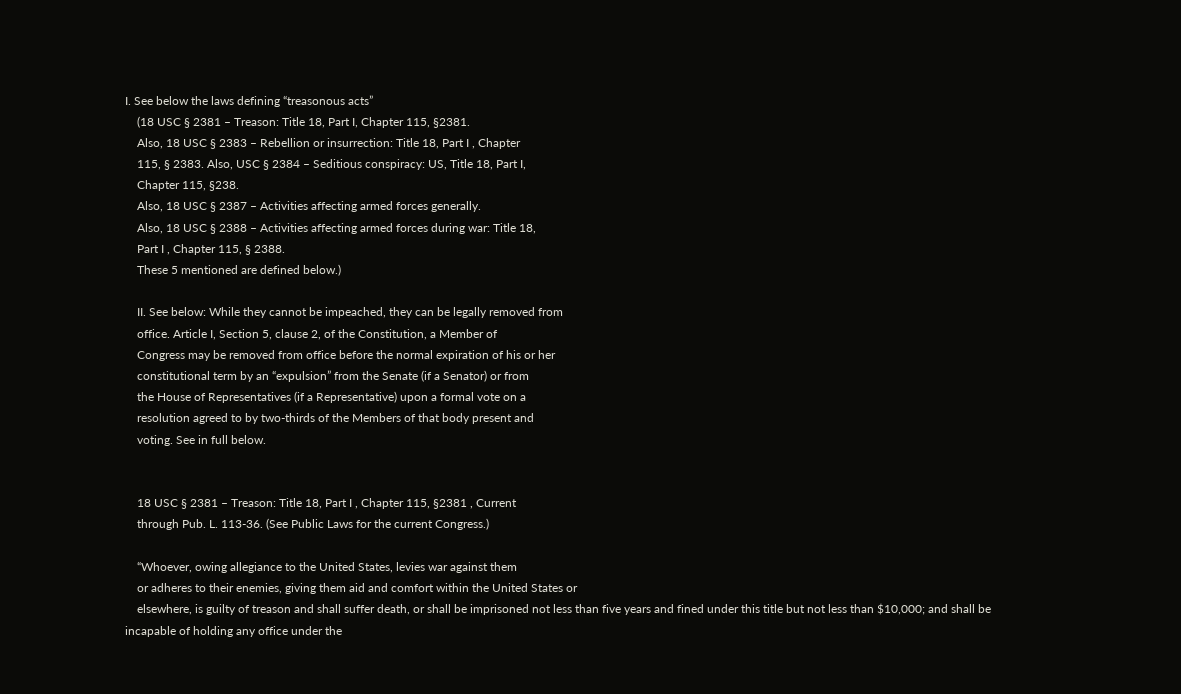I. See below the laws defining “treasonous acts”
    (18 USC § 2381 – Treason: Title 18, Part I, Chapter 115, §2381.
    Also, 18 USC § 2383 – Rebellion or insurrection: Title 18, Part I , Chapter
    115, § 2383. Also, USC § 2384 – Seditious conspiracy: US, Title 18, Part I,
    Chapter 115, §238.
    Also, 18 USC § 2387 – Activities affecting armed forces generally.
    Also, 18 USC § 2388 – Activities affecting armed forces during war: Title 18,
    Part I , Chapter 115, § 2388.
    These 5 mentioned are defined below.)

    II. See below: While they cannot be impeached, they can be legally removed from
    office. Article I, Section 5, clause 2, of the Constitution, a Member of
    Congress may be removed from office before the normal expiration of his or her
    constitutional term by an “expulsion” from the Senate (if a Senator) or from
    the House of Representatives (if a Representative) upon a formal vote on a
    resolution agreed to by two-thirds of the Members of that body present and
    voting. See in full below.


    18 USC § 2381 – Treason: Title 18, Part I , Chapter 115, §2381 , Current
    through Pub. L. 113-36. (See Public Laws for the current Congress.)

    “Whoever, owing allegiance to the United States, levies war against them
    or adheres to their enemies, giving them aid and comfort within the United States or
    elsewhere, is guilty of treason and shall suffer death, or shall be imprisoned not less than five years and fined under this title but not less than $10,000; and shall be incapable of holding any office under the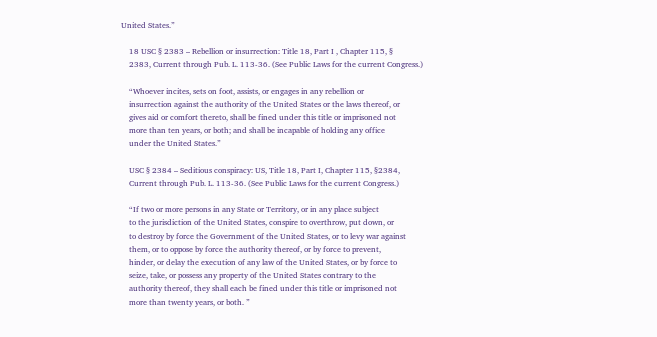United States.”

    18 USC § 2383 – Rebellion or insurrection: Title 18, Part I , Chapter 115, §
    2383, Current through Pub. L. 113-36. (See Public Laws for the current Congress.)

    “Whoever incites, sets on foot, assists, or engages in any rebellion or
    insurrection against the authority of the United States or the laws thereof, or
    gives aid or comfort thereto, shall be fined under this title or imprisoned not
    more than ten years, or both; and shall be incapable of holding any office
    under the United States.”

    USC § 2384 – Seditious conspiracy: US, Title 18, Part I, Chapter 115, §2384,
    Current through Pub. L. 113-36. (See Public Laws for the current Congress.)

    “If two or more persons in any State or Territory, or in any place subject
    to the jurisdiction of the United States, conspire to overthrow, put down, or
    to destroy by force the Government of the United States, or to levy war against
    them, or to oppose by force the authority thereof, or by force to prevent,
    hinder, or delay the execution of any law of the United States, or by force to
    seize, take, or possess any property of the United States contrary to the
    authority thereof, they shall each be fined under this title or imprisoned not
    more than twenty years, or both. ”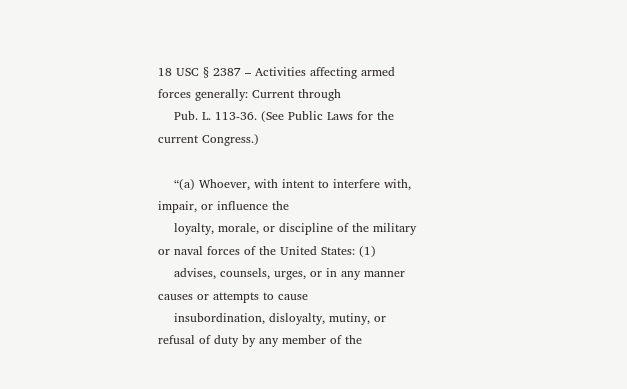18 USC § 2387 – Activities affecting armed forces generally: Current through
    Pub. L. 113-36. (See Public Laws for the current Congress.)

    “(a) Whoever, with intent to interfere with, impair, or influence the
    loyalty, morale, or discipline of the military or naval forces of the United States: (1)
    advises, counsels, urges, or in any manner causes or attempts to cause
    insubordination, disloyalty, mutiny, or refusal of duty by any member of the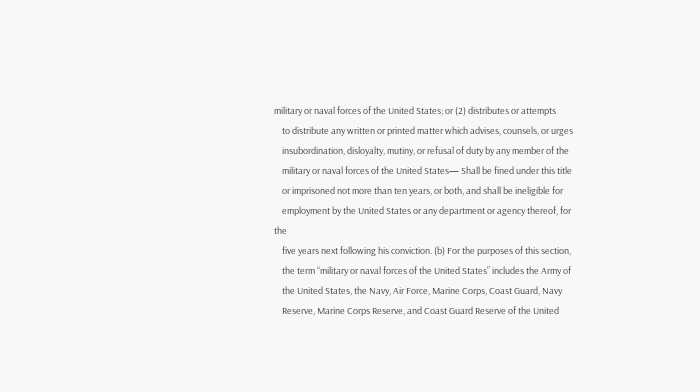military or naval forces of the United States; or (2) distributes or attempts
    to distribute any written or printed matter which advises, counsels, or urges
    insubordination, disloyalty, mutiny, or refusal of duty by any member of the
    military or naval forces of the United States— Shall be fined under this title
    or imprisoned not more than ten years, or both, and shall be ineligible for
    employment by the United States or any department or agency thereof, for the
    five years next following his conviction. (b) For the purposes of this section,
    the term “military or naval forces of the United States” includes the Army of
    the United States, the Navy, Air Force, Marine Corps, Coast Guard, Navy
    Reserve, Marine Corps Reserve, and Coast Guard Reserve of the United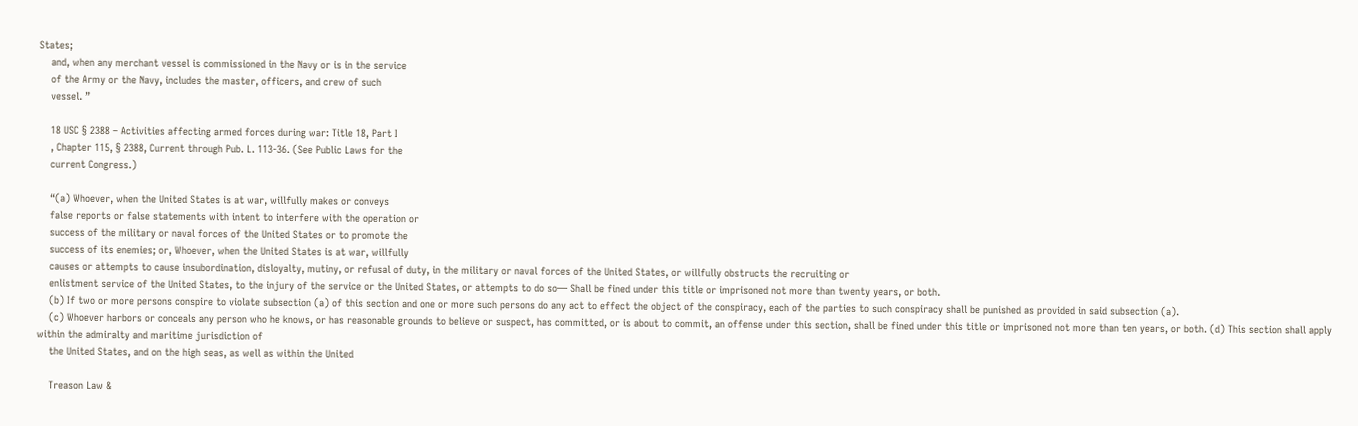States;
    and, when any merchant vessel is commissioned in the Navy or is in the service
    of the Army or the Navy, includes the master, officers, and crew of such
    vessel. ”

    18 USC § 2388 – Activities affecting armed forces during war: Title 18, Part I
    , Chapter 115, § 2388, Current through Pub. L. 113-36. (See Public Laws for the
    current Congress.)

    “(a) Whoever, when the United States is at war, willfully makes or conveys
    false reports or false statements with intent to interfere with the operation or
    success of the military or naval forces of the United States or to promote the
    success of its enemies; or, Whoever, when the United States is at war, willfully
    causes or attempts to cause insubordination, disloyalty, mutiny, or refusal of duty, in the military or naval forces of the United States, or willfully obstructs the recruiting or
    enlistment service of the United States, to the injury of the service or the United States, or attempts to do so— Shall be fined under this title or imprisoned not more than twenty years, or both.
    (b) If two or more persons conspire to violate subsection (a) of this section and one or more such persons do any act to effect the object of the conspiracy, each of the parties to such conspiracy shall be punished as provided in said subsection (a).
    (c) Whoever harbors or conceals any person who he knows, or has reasonable grounds to believe or suspect, has committed, or is about to commit, an offense under this section, shall be fined under this title or imprisoned not more than ten years, or both. (d) This section shall apply within the admiralty and maritime jurisdiction of
    the United States, and on the high seas, as well as within the United

    Treason Law &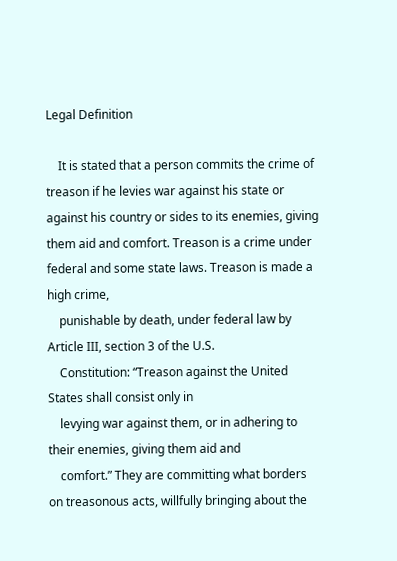Legal Definition

    It is stated that a person commits the crime of treason if he levies war against his state or against his country or sides to its enemies, giving them aid and comfort. Treason is a crime under federal and some state laws. Treason is made a high crime,
    punishable by death, under federal law by Article III, section 3 of the U.S.
    Constitution: “Treason against the United States shall consist only in
    levying war against them, or in adhering to their enemies, giving them aid and
    comfort.” They are committing what borders on treasonous acts, willfully bringing about the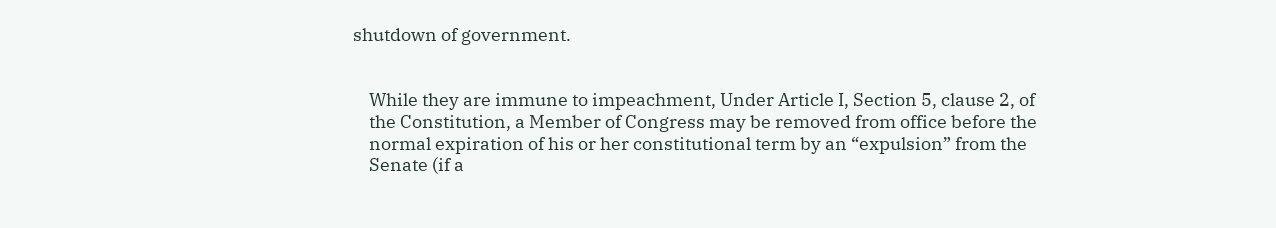shutdown of government.


    While they are immune to impeachment, Under Article I, Section 5, clause 2, of
    the Constitution, a Member of Congress may be removed from office before the
    normal expiration of his or her constitutional term by an “expulsion” from the
    Senate (if a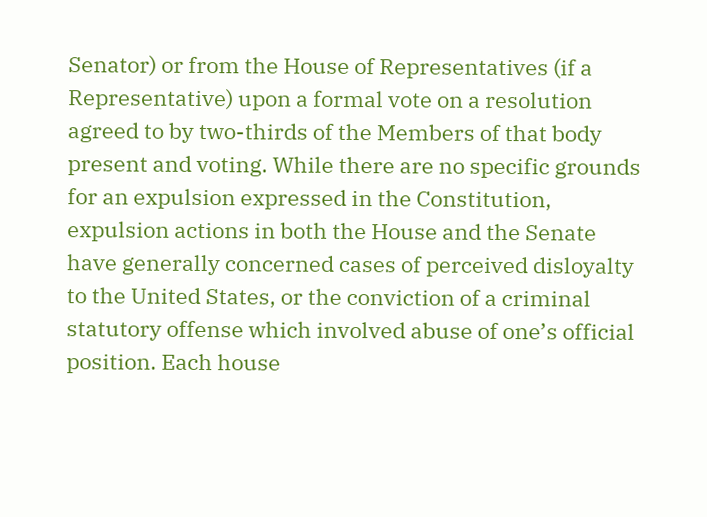Senator) or from the House of Representatives (if a Representative) upon a formal vote on a resolution agreed to by two-thirds of the Members of that body present and voting. While there are no specific grounds for an expulsion expressed in the Constitution, expulsion actions in both the House and the Senate have generally concerned cases of perceived disloyalty to the United States, or the conviction of a criminal statutory offense which involved abuse of one’s official position. Each house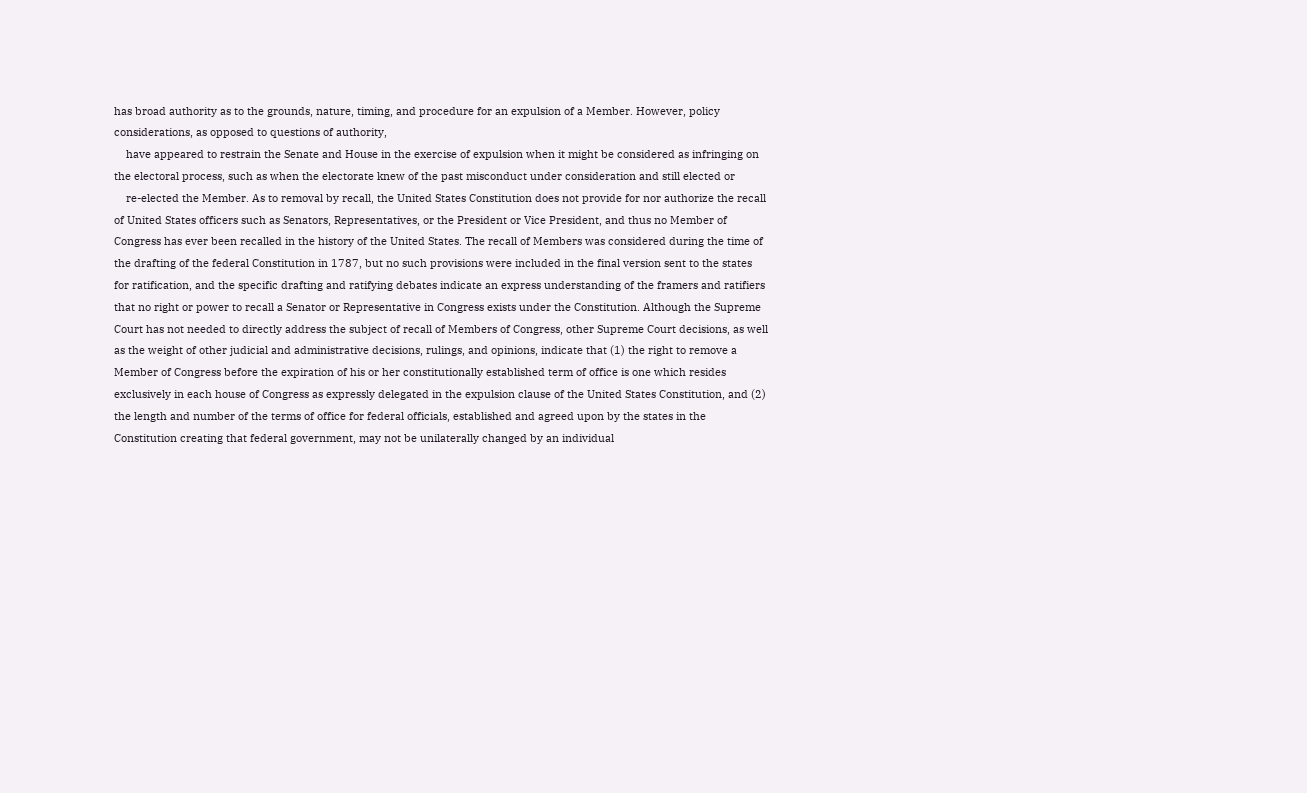has broad authority as to the grounds, nature, timing, and procedure for an expulsion of a Member. However, policy considerations, as opposed to questions of authority,
    have appeared to restrain the Senate and House in the exercise of expulsion when it might be considered as infringing on the electoral process, such as when the electorate knew of the past misconduct under consideration and still elected or
    re-elected the Member. As to removal by recall, the United States Constitution does not provide for nor authorize the recall of United States officers such as Senators, Representatives, or the President or Vice President, and thus no Member of Congress has ever been recalled in the history of the United States. The recall of Members was considered during the time of the drafting of the federal Constitution in 1787, but no such provisions were included in the final version sent to the states for ratification, and the specific drafting and ratifying debates indicate an express understanding of the framers and ratifiers that no right or power to recall a Senator or Representative in Congress exists under the Constitution. Although the Supreme Court has not needed to directly address the subject of recall of Members of Congress, other Supreme Court decisions, as well as the weight of other judicial and administrative decisions, rulings, and opinions, indicate that (1) the right to remove a Member of Congress before the expiration of his or her constitutionally established term of office is one which resides exclusively in each house of Congress as expressly delegated in the expulsion clause of the United States Constitution, and (2) the length and number of the terms of office for federal officials, established and agreed upon by the states in the Constitution creating that federal government, may not be unilaterally changed by an individual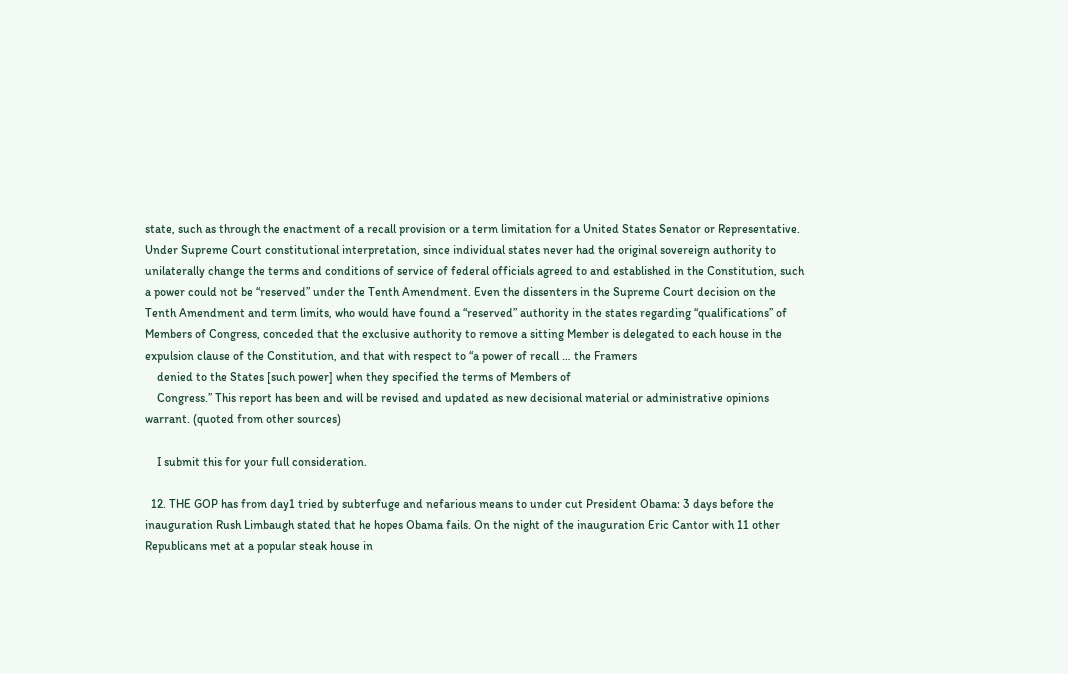state, such as through the enactment of a recall provision or a term limitation for a United States Senator or Representative. Under Supreme Court constitutional interpretation, since individual states never had the original sovereign authority to unilaterally change the terms and conditions of service of federal officials agreed to and established in the Constitution, such a power could not be “reserved” under the Tenth Amendment. Even the dissenters in the Supreme Court decision on the Tenth Amendment and term limits, who would have found a “reserved” authority in the states regarding “qualifications” of Members of Congress, conceded that the exclusive authority to remove a sitting Member is delegated to each house in the expulsion clause of the Constitution, and that with respect to “a power of recall … the Framers
    denied to the States [such power] when they specified the terms of Members of
    Congress.” This report has been and will be revised and updated as new decisional material or administrative opinions warrant. (quoted from other sources)

    I submit this for your full consideration.

  12. THE GOP has from day1 tried by subterfuge and nefarious means to under cut President Obama: 3 days before the inauguration Rush Limbaugh stated that he hopes Obama fails. On the night of the inauguration Eric Cantor with 11 other Republicans met at a popular steak house in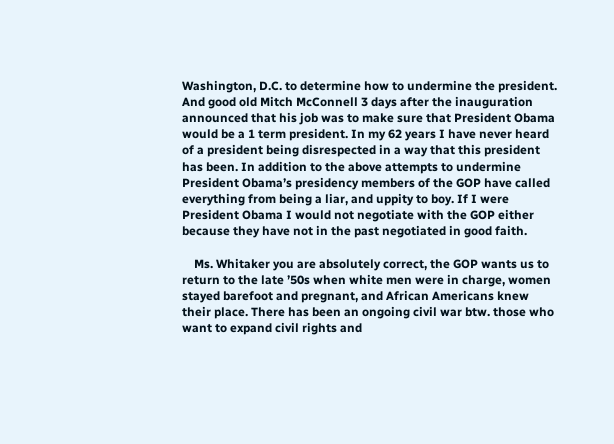Washington, D.C. to determine how to undermine the president. And good old Mitch McConnell 3 days after the inauguration announced that his job was to make sure that President Obama would be a 1 term president. In my 62 years I have never heard of a president being disrespected in a way that this president has been. In addition to the above attempts to undermine President Obama’s presidency members of the GOP have called everything from being a liar, and uppity to boy. If I were President Obama I would not negotiate with the GOP either because they have not in the past negotiated in good faith.

    Ms. Whitaker you are absolutely correct, the GOP wants us to return to the late ’50s when white men were in charge, women stayed barefoot and pregnant, and African Americans knew their place. There has been an ongoing civil war btw. those who want to expand civil rights and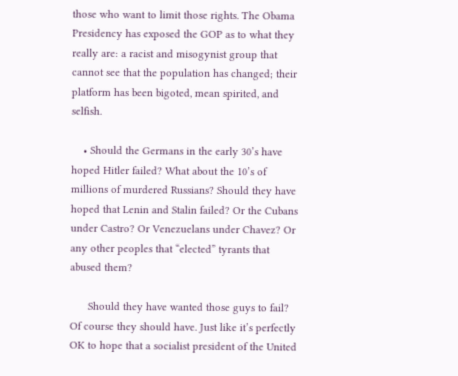those who want to limit those rights. The Obama Presidency has exposed the GOP as to what they really are: a racist and misogynist group that cannot see that the population has changed; their platform has been bigoted, mean spirited, and selfish.

    • Should the Germans in the early 30’s have hoped Hitler failed? What about the 10’s of millions of murdered Russians? Should they have hoped that Lenin and Stalin failed? Or the Cubans under Castro? Or Venezuelans under Chavez? Or any other peoples that “elected” tyrants that abused them?

      Should they have wanted those guys to fail? Of course they should have. Just like it’s perfectly OK to hope that a socialist president of the United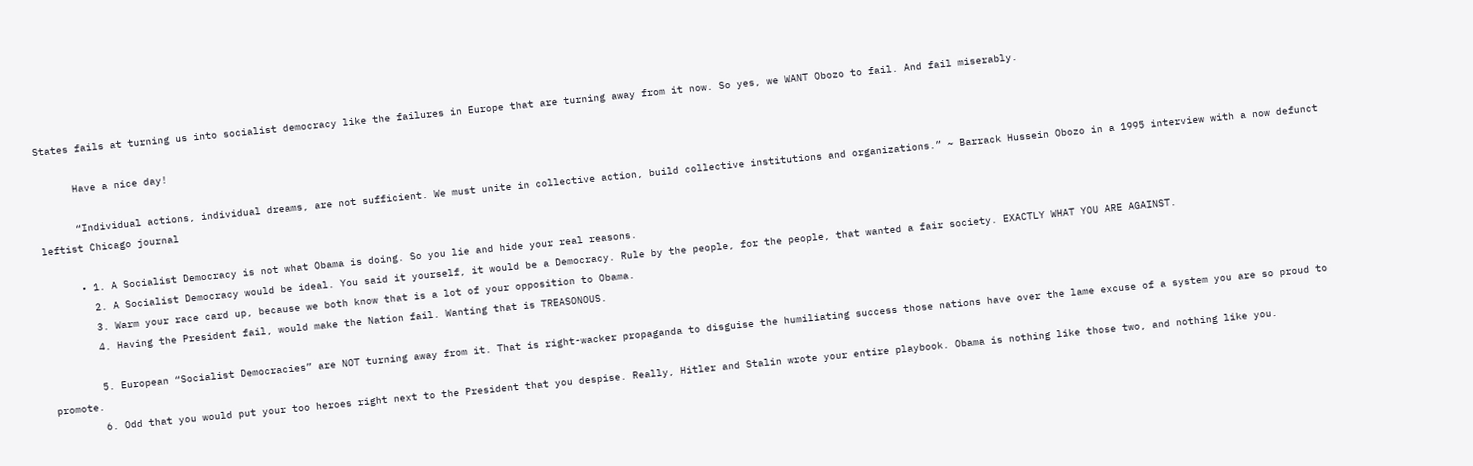States fails at turning us into socialist democracy like the failures in Europe that are turning away from it now. So yes, we WANT Obozo to fail. And fail miserably.

      Have a nice day!

      “Individual actions, individual dreams, are not sufficient. We must unite in collective action, build collective institutions and organizations.” ~ Barrack Hussein Obozo in a 1995 interview with a now defunct leftist Chicago journal

      • 1. A Socialist Democracy is not what Obama is doing. So you lie and hide your real reasons.
        2. A Socialist Democracy would be ideal. You said it yourself, it would be a Democracy. Rule by the people, for the people, that wanted a fair society. EXACTLY WHAT YOU ARE AGAINST.
        3. Warm your race card up, because we both know that is a lot of your opposition to Obama.
        4. Having the President fail, would make the Nation fail. Wanting that is TREASONOUS.

        5. European “Socialist Democracies” are NOT turning away from it. That is right-wacker propaganda to disguise the humiliating success those nations have over the lame excuse of a system you are so proud to promote.
        6. Odd that you would put your too heroes right next to the President that you despise. Really, Hitler and Stalin wrote your entire playbook. Obama is nothing like those two, and nothing like you.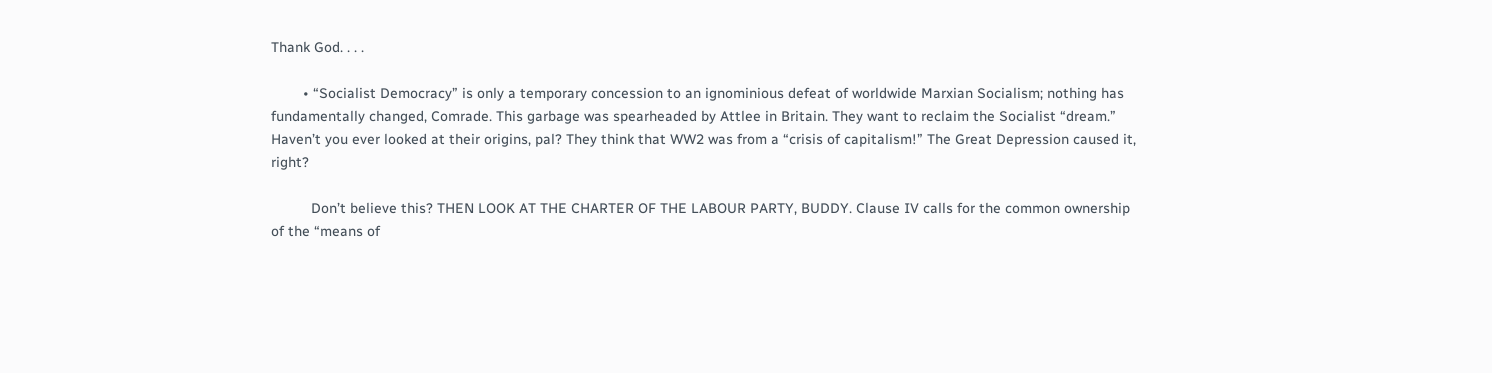Thank God. . . .

        • “Socialist Democracy” is only a temporary concession to an ignominious defeat of worldwide Marxian Socialism; nothing has fundamentally changed, Comrade. This garbage was spearheaded by Attlee in Britain. They want to reclaim the Socialist “dream.” Haven’t you ever looked at their origins, pal? They think that WW2 was from a “crisis of capitalism!” The Great Depression caused it, right?

          Don’t believe this? THEN LOOK AT THE CHARTER OF THE LABOUR PARTY, BUDDY. Clause IV calls for the common ownership of the “means of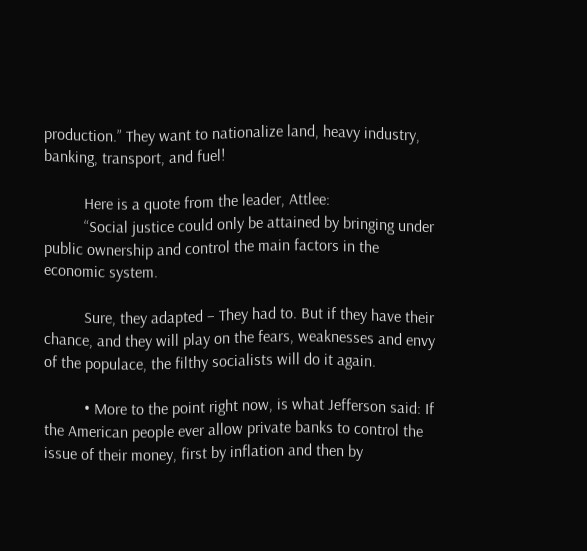production.” They want to nationalize land, heavy industry, banking, transport, and fuel!

          Here is a quote from the leader, Attlee:
          “Social justice could only be attained by bringing under public ownership and control the main factors in the economic system.

          Sure, they adapted – They had to. But if they have their chance, and they will play on the fears, weaknesses and envy of the populace, the filthy socialists will do it again.

          • More to the point right now, is what Jefferson said: If the American people ever allow private banks to control the issue of their money, first by inflation and then by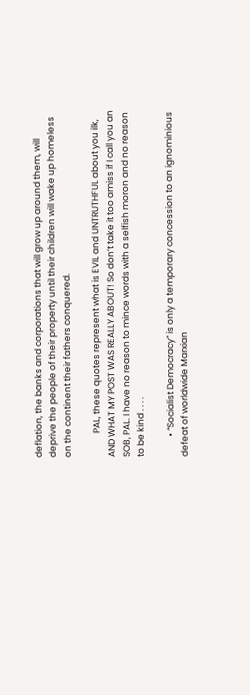deflation, the banks and corporations that will grow up around them, will deprive the people of their property until their children will wake up homeless on the continent their fathers conquered.

            PAL, these quotes represent what is EVIL and UNTRUTHFUL about you ilk, AND WHAT MY POST WAS REALLY ABOUT! So don’t take it too amiss if I call you an SOB, PAL. I have no reason to mince words with a selfish moron and no reason to be kind . . . .

          • “Socialist Democracy” is only a temporary concession to an ignominious defeat of worldwide Marxian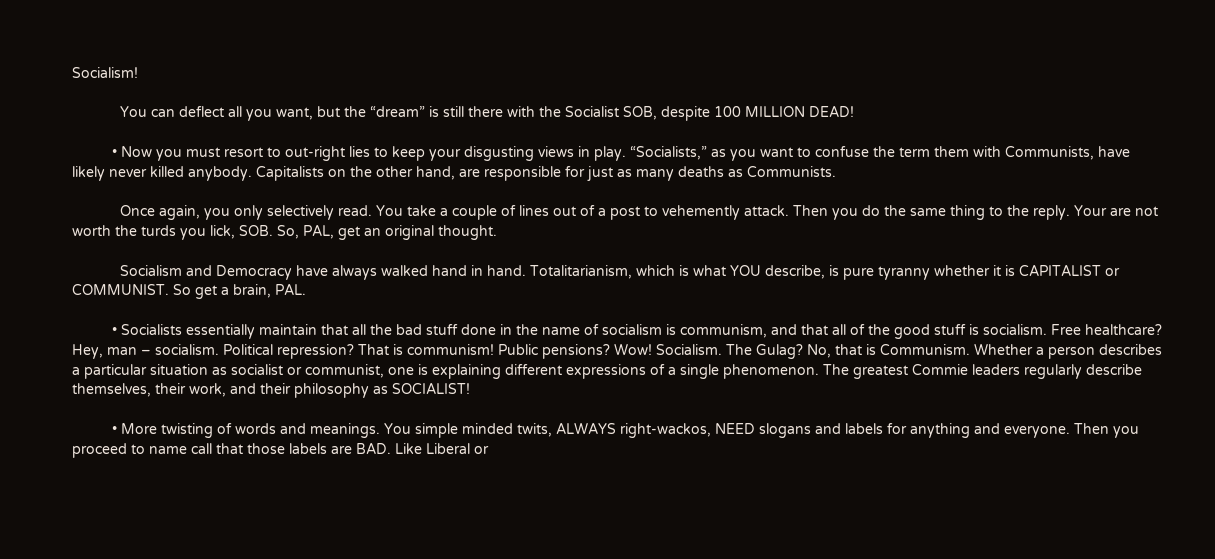Socialism!

            You can deflect all you want, but the “dream” is still there with the Socialist SOB, despite 100 MILLION DEAD!

          • Now you must resort to out-right lies to keep your disgusting views in play. “Socialists,” as you want to confuse the term them with Communists, have likely never killed anybody. Capitalists on the other hand, are responsible for just as many deaths as Communists.

            Once again, you only selectively read. You take a couple of lines out of a post to vehemently attack. Then you do the same thing to the reply. Your are not worth the turds you lick, SOB. So, PAL, get an original thought.

            Socialism and Democracy have always walked hand in hand. Totalitarianism, which is what YOU describe, is pure tyranny whether it is CAPITALIST or COMMUNIST. So get a brain, PAL.

          • Socialists essentially maintain that all the bad stuff done in the name of socialism is communism, and that all of the good stuff is socialism. Free healthcare? Hey, man – socialism. Political repression? That is communism! Public pensions? Wow! Socialism. The Gulag? No, that is Communism. Whether a person describes a particular situation as socialist or communist, one is explaining different expressions of a single phenomenon. The greatest Commie leaders regularly describe themselves, their work, and their philosophy as SOCIALIST!

          • More twisting of words and meanings. You simple minded twits, ALWAYS right-wackos, NEED slogans and labels for anything and everyone. Then you proceed to name call that those labels are BAD. Like Liberal or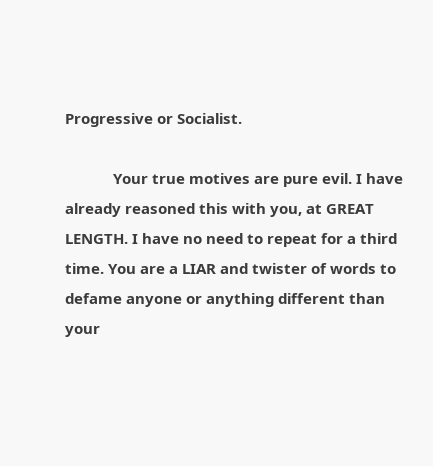Progressive or Socialist.

            Your true motives are pure evil. I have already reasoned this with you, at GREAT LENGTH. I have no need to repeat for a third time. You are a LIAR and twister of words to defame anyone or anything different than your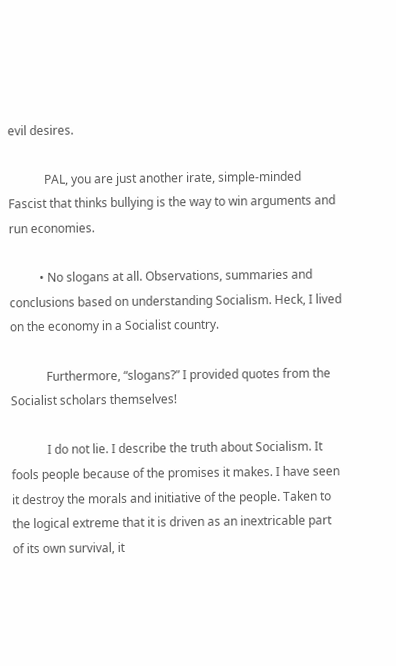evil desires.

            PAL, you are just another irate, simple-minded Fascist that thinks bullying is the way to win arguments and run economies.

          • No slogans at all. Observations, summaries and conclusions based on understanding Socialism. Heck, I lived on the economy in a Socialist country.

            Furthermore, “slogans?” I provided quotes from the Socialist scholars themselves!

            I do not lie. I describe the truth about Socialism. It fools people because of the promises it makes. I have seen it destroy the morals and initiative of the people. Taken to the logical extreme that it is driven as an inextricable part of its own survival, it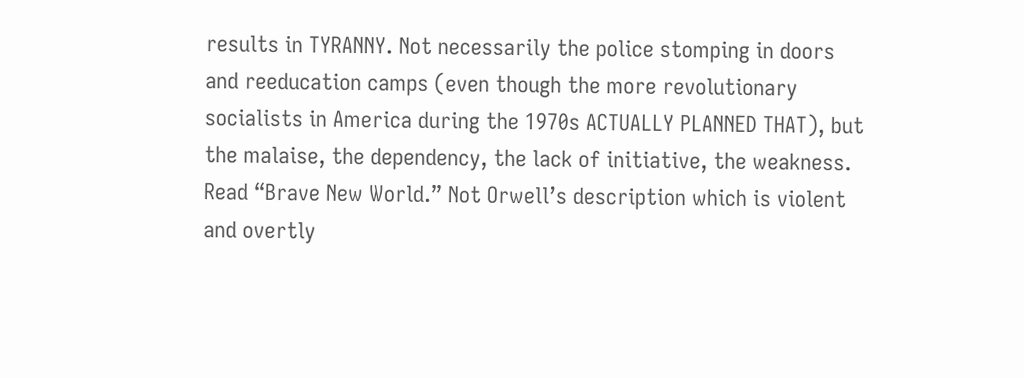results in TYRANNY. Not necessarily the police stomping in doors and reeducation camps (even though the more revolutionary socialists in America during the 1970s ACTUALLY PLANNED THAT), but the malaise, the dependency, the lack of initiative, the weakness. Read “Brave New World.” Not Orwell’s description which is violent and overtly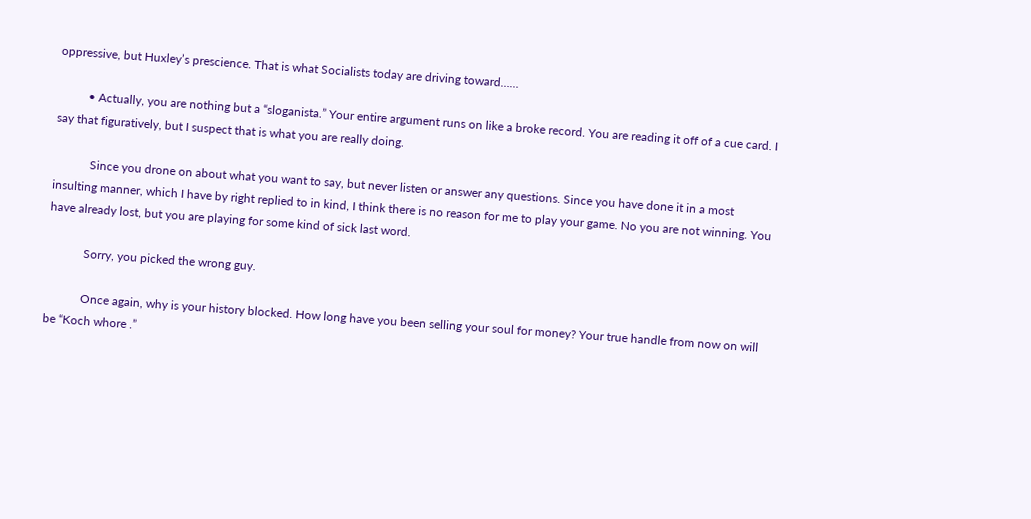oppressive, but Huxley’s prescience. That is what Socialists today are driving toward……

          • Actually, you are nothing but a “sloganista.” Your entire argument runs on like a broke record. You are reading it off of a cue card. I say that figuratively, but I suspect that is what you are really doing.

            Since you drone on about what you want to say, but never listen or answer any questions. Since you have done it in a most insulting manner, which I have by right replied to in kind, I think there is no reason for me to play your game. No you are not winning. You have already lost, but you are playing for some kind of sick last word.

            Sorry, you picked the wrong guy.

            Once again, why is your history blocked. How long have you been selling your soul for money? Your true handle from now on will be “Koch whore .”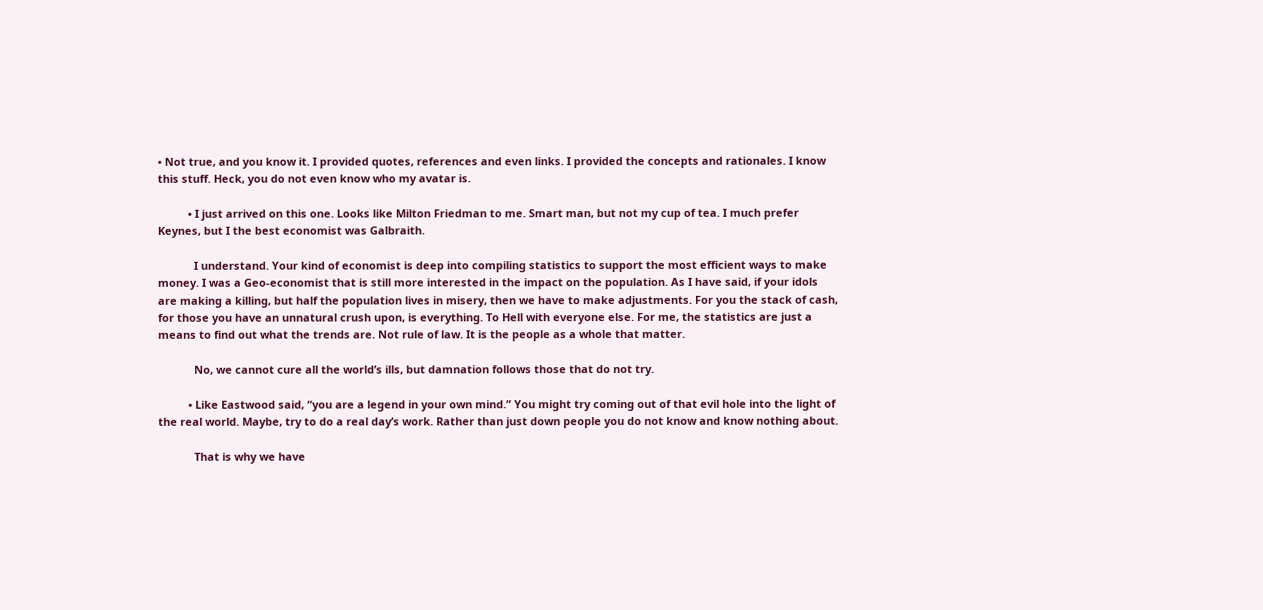• Not true, and you know it. I provided quotes, references and even links. I provided the concepts and rationales. I know this stuff. Heck, you do not even know who my avatar is.

          • I just arrived on this one. Looks like Milton Friedman to me. Smart man, but not my cup of tea. I much prefer Keynes, but I the best economist was Galbraith.

            I understand. Your kind of economist is deep into compiling statistics to support the most efficient ways to make money. I was a Geo-economist that is still more interested in the impact on the population. As I have said, if your idols are making a killing, but half the population lives in misery, then we have to make adjustments. For you the stack of cash, for those you have an unnatural crush upon, is everything. To Hell with everyone else. For me, the statistics are just a means to find out what the trends are. Not rule of law. It is the people as a whole that matter.

            No, we cannot cure all the world’s ills, but damnation follows those that do not try.

          • Like Eastwood said, “you are a legend in your own mind.” You might try coming out of that evil hole into the light of the real world. Maybe, try to do a real day’s work. Rather than just down people you do not know and know nothing about.

            That is why we have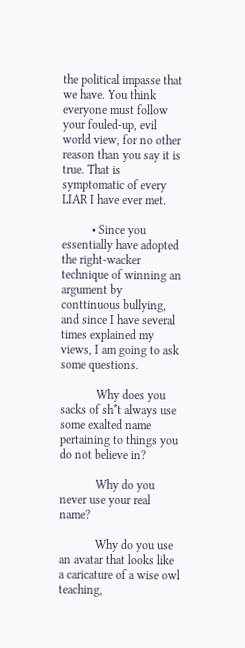the political impasse that we have. You think everyone must follow your fouled-up, evil world view, for no other reason than you say it is true. That is symptomatic of every LIAR I have ever met.

          • Since you essentially have adopted the right-wacker technique of winning an argument by conttinuous bullying, and since I have several times explained my views, I am going to ask some questions.

            Why does you sacks of sh*t always use some exalted name pertaining to things you do not believe in?

            Why do you never use your real name?

            Why do you use an avatar that looks like a caricature of a wise owl teaching,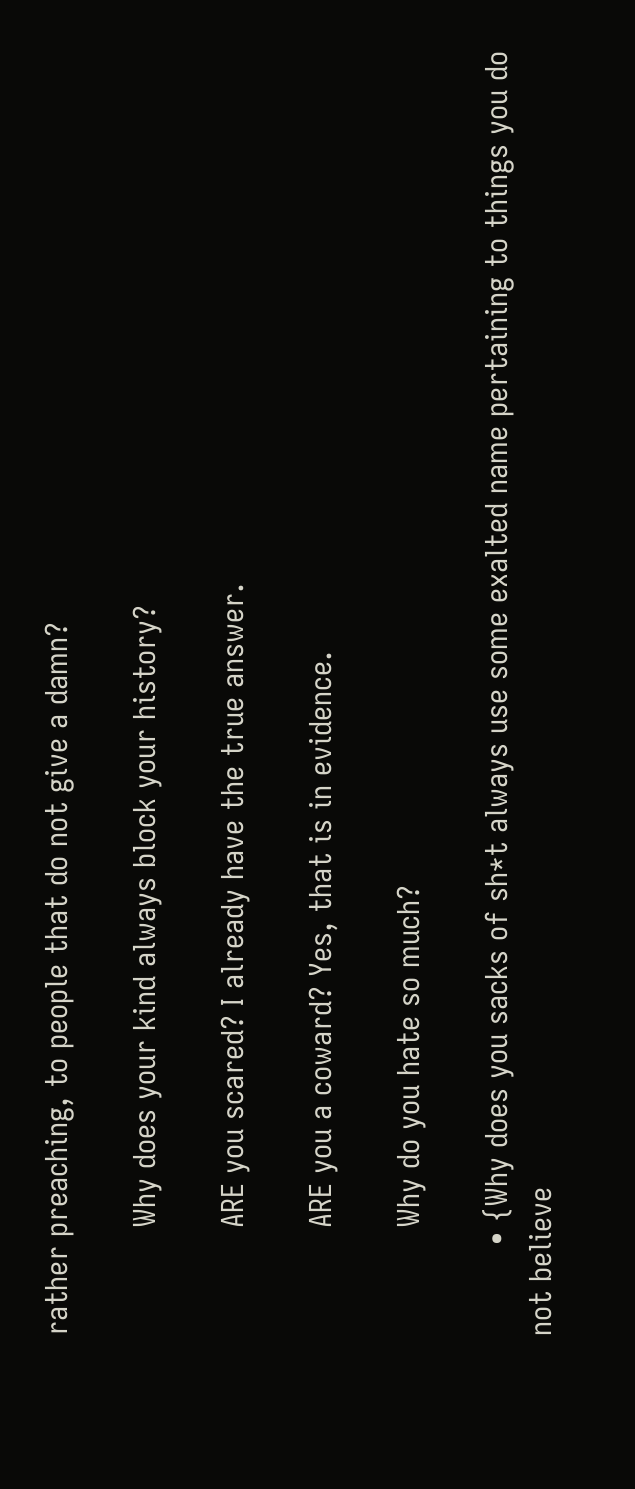rather preaching, to people that do not give a damn?

            Why does your kind always block your history?

            ARE you scared? I already have the true answer.

            ARE you a coward? Yes, that is in evidence.

            Why do you hate so much?

          • {Why does you sacks of sh*t always use some exalted name pertaining to things you do not believe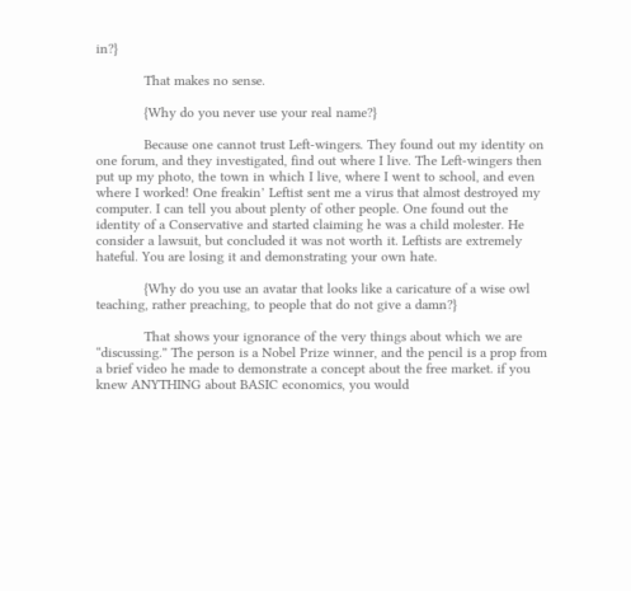in?}

            That makes no sense.

            {Why do you never use your real name?}

            Because one cannot trust Left-wingers. They found out my identity on one forum, and they investigated, find out where I live. The Left-wingers then put up my photo, the town in which I live, where I went to school, and even where I worked! One freakin’ Leftist sent me a virus that almost destroyed my computer. I can tell you about plenty of other people. One found out the identity of a Conservative and started claiming he was a child molester. He consider a lawsuit, but concluded it was not worth it. Leftists are extremely hateful. You are losing it and demonstrating your own hate.

            {Why do you use an avatar that looks like a caricature of a wise owl teaching, rather preaching, to people that do not give a damn?}

            That shows your ignorance of the very things about which we are “discussing.” The person is a Nobel Prize winner, and the pencil is a prop from a brief video he made to demonstrate a concept about the free market. if you knew ANYTHING about BASIC economics, you would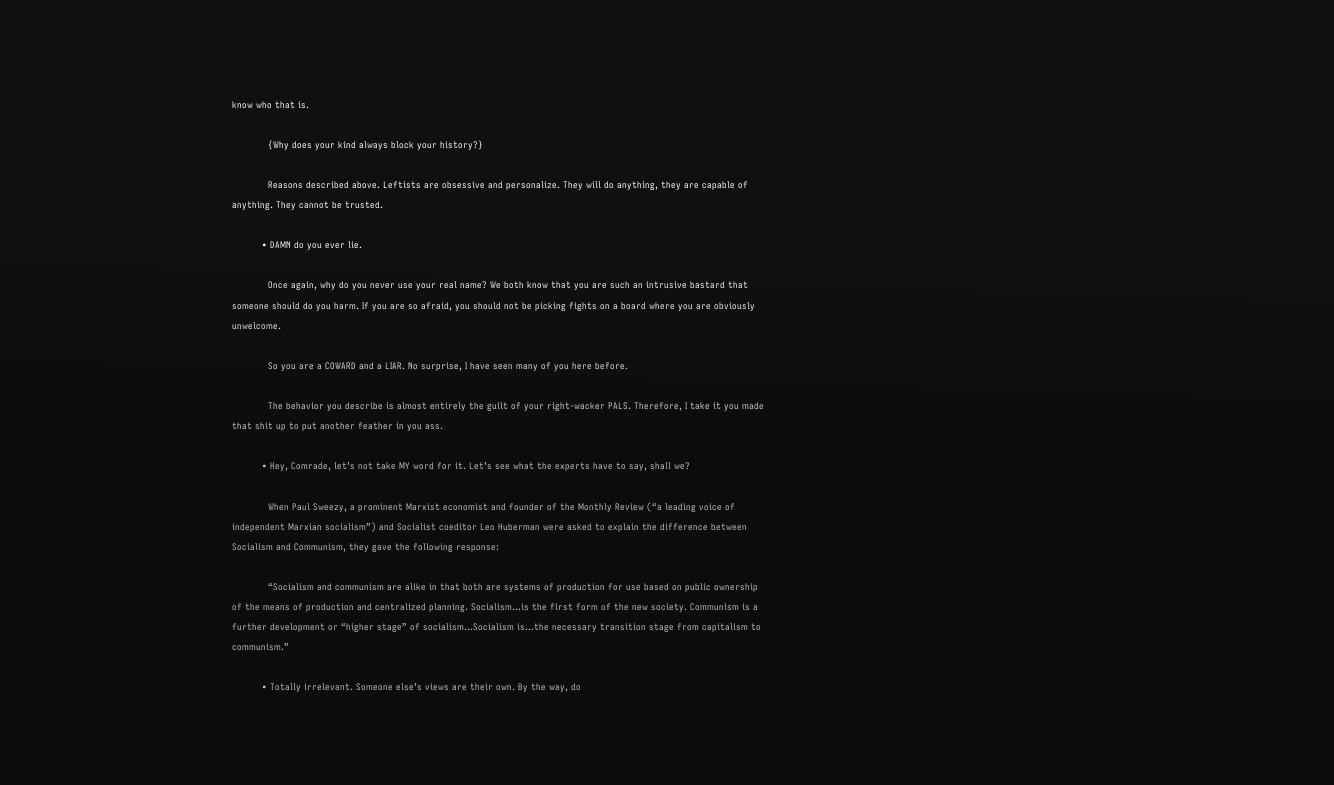know who that is.

            {Why does your kind always block your history?}

            Reasons described above. Leftists are obsessive and personalize. They will do anything, they are capable of anything. They cannot be trusted.

          • DAMN do you ever lie.

            Once again, why do you never use your real name? We both know that you are such an intrusive bastard that someone should do you harm. If you are so afraid, you should not be picking fights on a board where you are obviously unwelcome.

            So you are a COWARD and a LIAR. No surprise, I have seen many of you here before.

            The behavior you describe is almost entirely the guilt of your right-wacker PALS. Therefore, I take it you made that shit up to put another feather in you ass.

          • Hey, Comrade, let’s not take MY word for it. Let’s see what the experts have to say, shall we?

            When Paul Sweezy, a prominent Marxist economist and founder of the Monthly Review (“a leading voice of independent Marxian socialism”) and Socialist coeditor Leo Huberman were asked to explain the difference between Socialism and Communism, they gave the following response:

            “Socialism and communism are alike in that both are systems of production for use based on public ownership of the means of production and centralized planning. Socialism…is the first form of the new society. Communism is a further development or “higher stage” of socialism…Socialism is…the necessary transition stage from capitalism to communism.”

          • Totally irrelevant. Someone else’s views are their own. By the way, do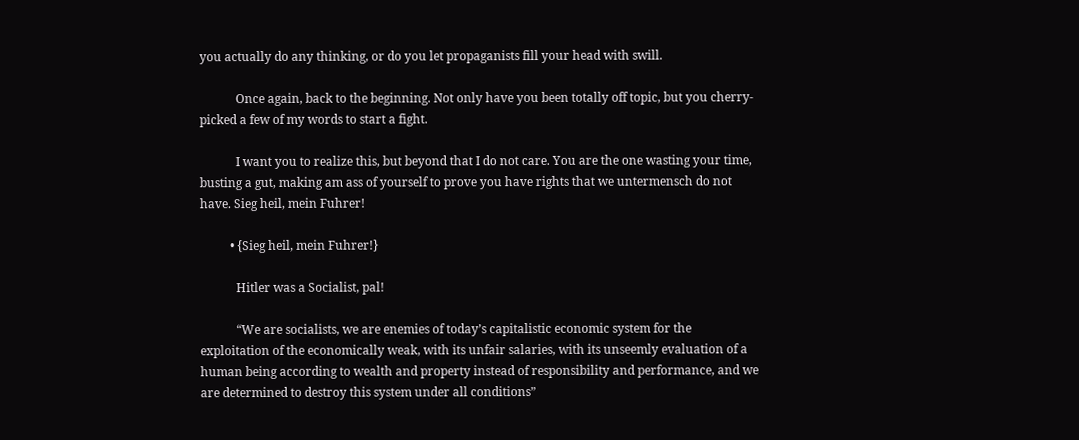you actually do any thinking, or do you let propaganists fill your head with swill.

            Once again, back to the beginning. Not only have you been totally off topic, but you cherry-picked a few of my words to start a fight.

            I want you to realize this, but beyond that I do not care. You are the one wasting your time, busting a gut, making am ass of yourself to prove you have rights that we untermensch do not have. Sieg heil, mein Fuhrer!

          • {Sieg heil, mein Fuhrer!}

            Hitler was a Socialist, pal!

            “We are socialists, we are enemies of today’s capitalistic economic system for the exploitation of the economically weak, with its unfair salaries, with its unseemly evaluation of a human being according to wealth and property instead of responsibility and performance, and we are determined to destroy this system under all conditions”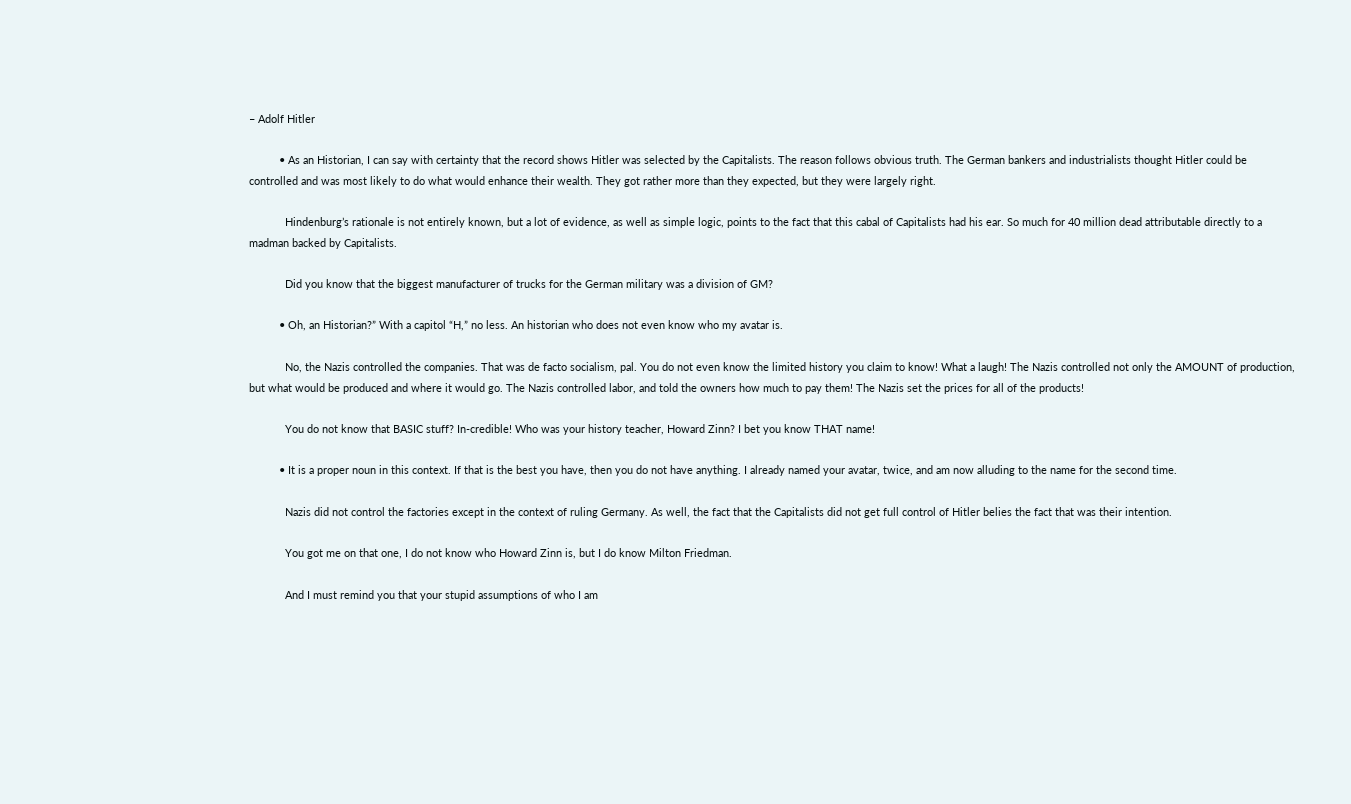– Adolf Hitler

          • As an Historian, I can say with certainty that the record shows Hitler was selected by the Capitalists. The reason follows obvious truth. The German bankers and industrialists thought Hitler could be controlled and was most likely to do what would enhance their wealth. They got rather more than they expected, but they were largely right.

            Hindenburg’s rationale is not entirely known, but a lot of evidence, as well as simple logic, points to the fact that this cabal of Capitalists had his ear. So much for 40 million dead attributable directly to a madman backed by Capitalists.

            Did you know that the biggest manufacturer of trucks for the German military was a division of GM?

          • Oh, an Historian?” With a capitol “H,” no less. An historian who does not even know who my avatar is.

            No, the Nazis controlled the companies. That was de facto socialism, pal. You do not even know the limited history you claim to know! What a laugh! The Nazis controlled not only the AMOUNT of production, but what would be produced and where it would go. The Nazis controlled labor, and told the owners how much to pay them! The Nazis set the prices for all of the products!

            You do not know that BASIC stuff? In-credible! Who was your history teacher, Howard Zinn? I bet you know THAT name!

          • It is a proper noun in this context. If that is the best you have, then you do not have anything. I already named your avatar, twice, and am now alluding to the name for the second time.

            Nazis did not control the factories except in the context of ruling Germany. As well, the fact that the Capitalists did not get full control of Hitler belies the fact that was their intention.

            You got me on that one, I do not know who Howard Zinn is, but I do know Milton Friedman.

            And I must remind you that your stupid assumptions of who I am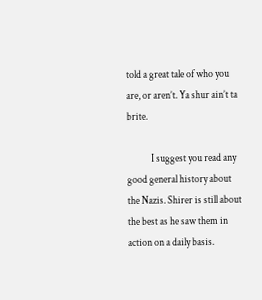told a great tale of who you are, or aren’t. Ya shur ain’t ta brite.

            I suggest you read any good general history about the Nazis. Shirer is still about the best as he saw them in action on a daily basis.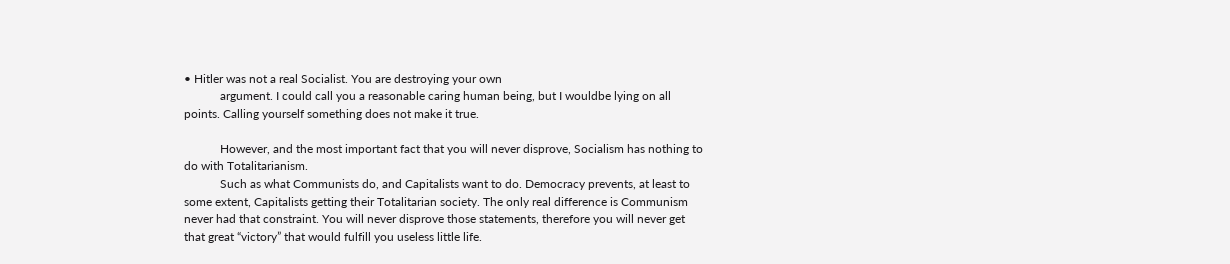• Hitler was not a real Socialist. You are destroying your own
            argument. I could call you a reasonable caring human being, but I wouldbe lying on all points. Calling yourself something does not make it true.

            However, and the most important fact that you will never disprove, Socialism has nothing to do with Totalitarianism.
            Such as what Communists do, and Capitalists want to do. Democracy prevents, at least to some extent, Capitalists getting their Totalitarian society. The only real difference is Communism never had that constraint. You will never disprove those statements, therefore you will never get that great “victory” that would fulfill you useless little life.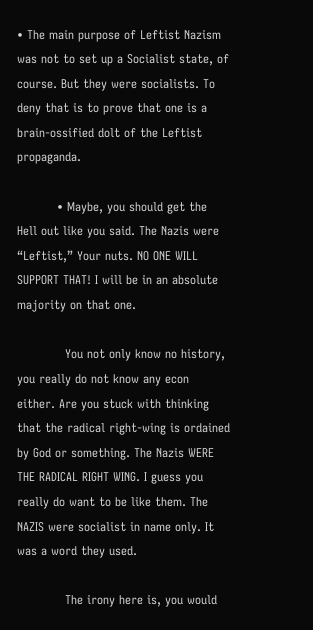• The main purpose of Leftist Nazism was not to set up a Socialist state, of course. But they were socialists. To deny that is to prove that one is a brain-ossified dolt of the Leftist propaganda.

          • Maybe, you should get the Hell out like you said. The Nazis were “Leftist,” Your nuts. NO ONE WILL SUPPORT THAT! I will be in an absolute majority on that one.

            You not only know no history, you really do not know any econ either. Are you stuck with thinking that the radical right-wing is ordained by God or something. The Nazis WERE THE RADICAL RIGHT WING. I guess you really do want to be like them. The NAZIS were socialist in name only. It was a word they used.

            The irony here is, you would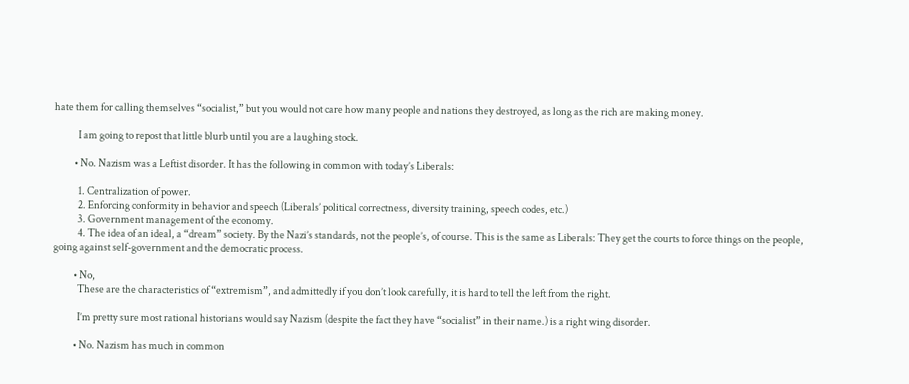hate them for calling themselves “socialist,” but you would not care how many people and nations they destroyed, as long as the rich are making money.

            I am going to repost that little blurb until you are a laughing stock.

          • No. Nazism was a Leftist disorder. It has the following in common with today’s Liberals:

            1. Centralization of power.
            2. Enforcing conformity in behavior and speech (Liberals’ political correctness, diversity training, speech codes, etc.)
            3. Government management of the economy.
            4. The idea of an ideal, a “dream” society. By the Nazi’s standards, not the people’s, of course. This is the same as Liberals: They get the courts to force things on the people, going against self-government and the democratic process.

          • No,
            These are the characteristics of “extremism”, and admittedly if you don’t look carefully, it is hard to tell the left from the right.

            I’m pretty sure most rational historians would say Nazism (despite the fact they have “socialist” in their name.) is a right wing disorder.

          • No. Nazism has much in common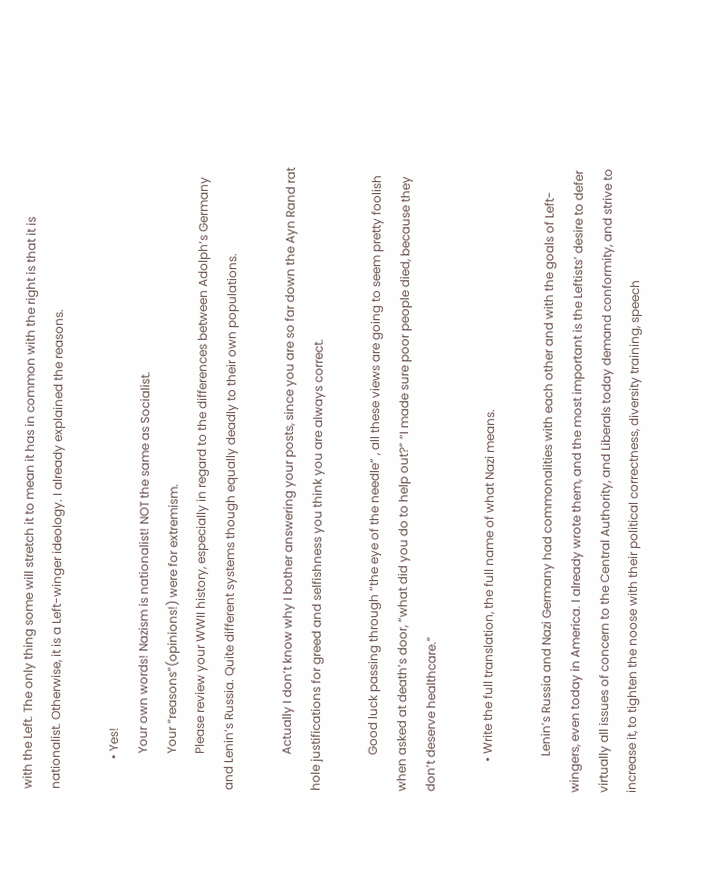with the Left. The only thing some will stretch it to mean it has in common with the right is that it is nationalist. Otherwise, it is a Left-winger ideology. I already explained the reasons.

          • Yes!
            Your own words! Nazism is nationalist! NOT the same as Socialist.
            Your “reasons”(opinions!) were for extremism.
            Please review your WWII history, especially in regard to the differences between Adolph’s Germany and Lenin’s Russia. Quite different systems though equally deadly to their own populations.

            Actually I don’t know why I bother answering your posts, since you are so far down the Ayn Rand rat hole justifications for greed and selfishness you think you are always correct.

            Good luck passing through “the eye of the needle” , all these views are going to seem pretty foolish when asked at death’s door, “what did you do to help out?” “I made sure poor people died, because they don’t deserve healthcare.”

          • Write the full translation, the full name of what Nazi means.

            Lenin’s Russia and Nazi Germany had commonalities with each other and with the goals of Left-wingers, even today in America. I already wrote them, and the most important is the Leftists’ desire to defer virtually all issues of concern to the Central Authority, and Liberals today demand conformity, and strive to increase it, to tighten the noose with their political correctness, diversity training, speech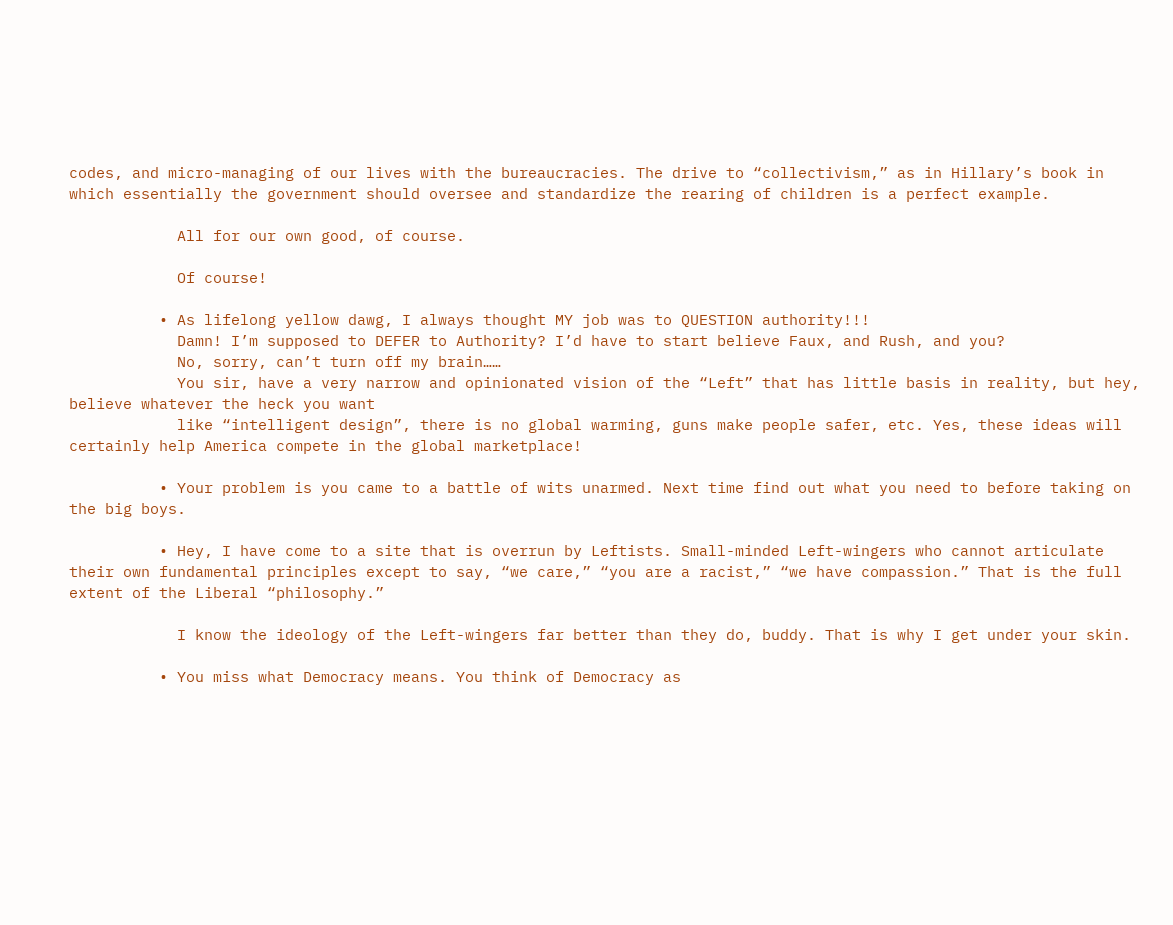codes, and micro-managing of our lives with the bureaucracies. The drive to “collectivism,” as in Hillary’s book in which essentially the government should oversee and standardize the rearing of children is a perfect example.

            All for our own good, of course.

            Of course!

          • As lifelong yellow dawg, I always thought MY job was to QUESTION authority!!!
            Damn! I’m supposed to DEFER to Authority? I’d have to start believe Faux, and Rush, and you?
            No, sorry, can’t turn off my brain……
            You sir, have a very narrow and opinionated vision of the “Left” that has little basis in reality, but hey, believe whatever the heck you want
            like “intelligent design”, there is no global warming, guns make people safer, etc. Yes, these ideas will certainly help America compete in the global marketplace!

          • Your problem is you came to a battle of wits unarmed. Next time find out what you need to before taking on the big boys.

          • Hey, I have come to a site that is overrun by Leftists. Small-minded Left-wingers who cannot articulate their own fundamental principles except to say, “we care,” “you are a racist,” “we have compassion.” That is the full extent of the Liberal “philosophy.”

            I know the ideology of the Left-wingers far better than they do, buddy. That is why I get under your skin.

          • You miss what Democracy means. You think of Democracy as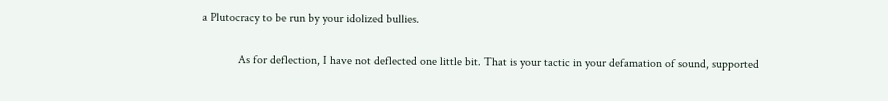a Plutocracy to be run by your idolized bullies.

            As for deflection, I have not deflected one little bit. That is your tactic in your defamation of sound, supported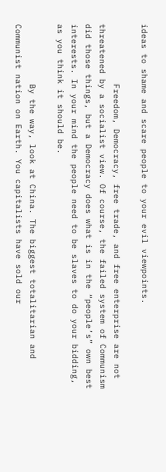ideas to shame and scare people to your evil viewpoints.

            Freedom, Democracy, free trade, and free enterprise are not threatened by a socialist view. Of course, the failed system of Communism did those things, but a Democracy does what is in the “people’s” own best interests. In your mind the people need to be slaves to do your bidding, as you think it should be.

            By the way, look at China. The biggest totalitarian and Communist nation on Earth. You capitalists have sold our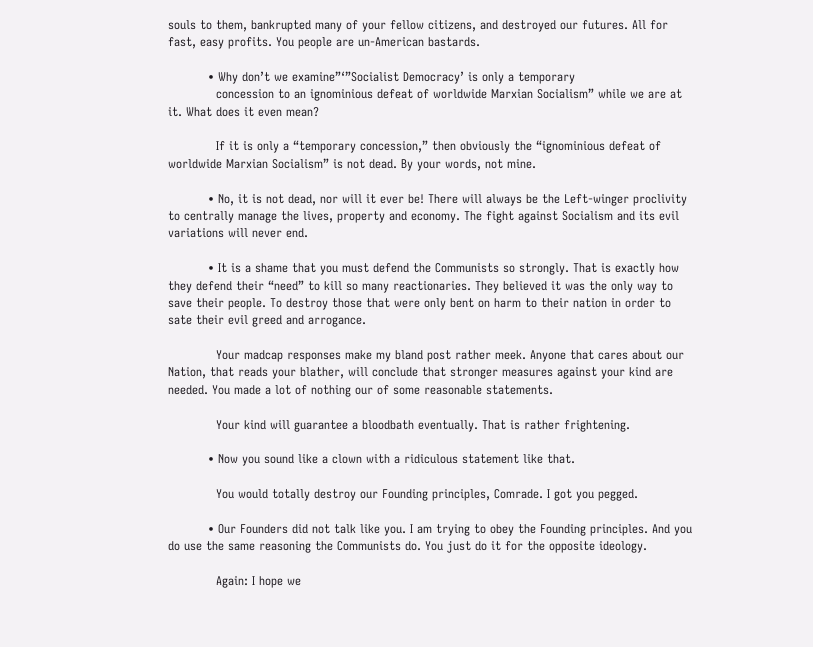souls to them, bankrupted many of your fellow citizens, and destroyed our futures. All for fast, easy profits. You people are un-American bastards.

          • Why don’t we examine”‘”Socialist Democracy’ is only a temporary
            concession to an ignominious defeat of worldwide Marxian Socialism” while we are at it. What does it even mean?

            If it is only a “temporary concession,” then obviously the “ignominious defeat of worldwide Marxian Socialism” is not dead. By your words, not mine.

          • No, it is not dead, nor will it ever be! There will always be the Left-winger proclivity to centrally manage the lives, property and economy. The fight against Socialism and its evil variations will never end.

          • It is a shame that you must defend the Communists so strongly. That is exactly how they defend their “need” to kill so many reactionaries. They believed it was the only way to save their people. To destroy those that were only bent on harm to their nation in order to sate their evil greed and arrogance.

            Your madcap responses make my bland post rather meek. Anyone that cares about our Nation, that reads your blather, will conclude that stronger measures against your kind are needed. You made a lot of nothing our of some reasonable statements.

            Your kind will guarantee a bloodbath eventually. That is rather frightening.

          • Now you sound like a clown with a ridiculous statement like that.

            You would totally destroy our Founding principles, Comrade. I got you pegged.

          • Our Founders did not talk like you. I am trying to obey the Founding principles. And you do use the same reasoning the Communists do. You just do it for the opposite ideology.

            Again: I hope we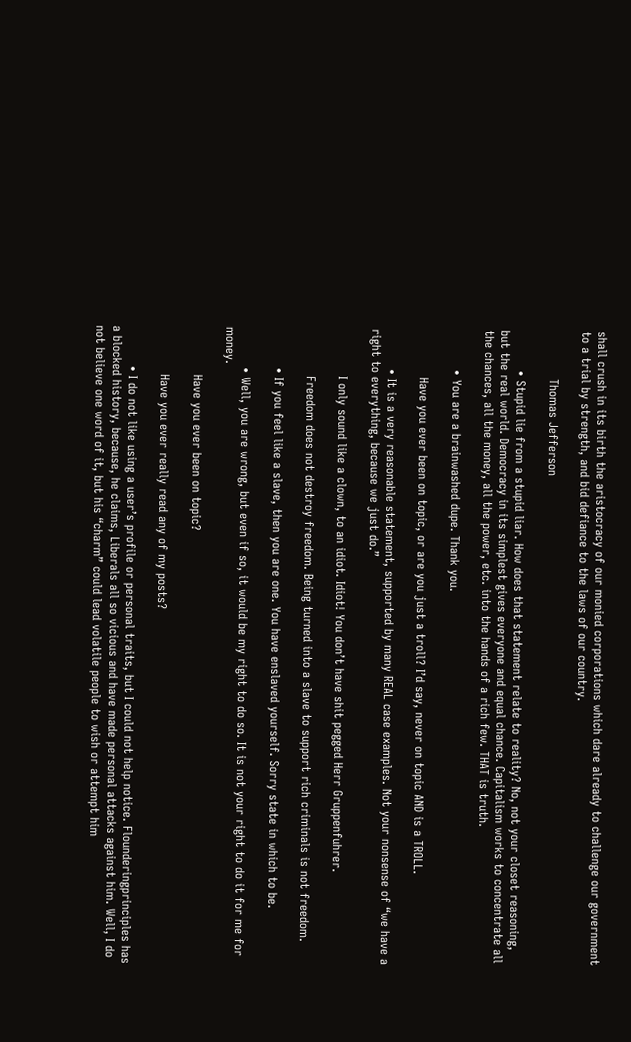shall crush in its birth the aristocracy of our monied corporations which dare already to challenge our government to a trial by strength, and bid defiance to the laws of our country.

            Thomas Jefferson

          • Stupid lie from a stupid liar. How does that statement relate to reality? No, not your closet reasoning, but the real world. Democracy in its simplest gives everyone and equal chance. Capitalism works to concentrate all the chances, all the money, all the power, etc. into the hands of a rich few. THAT is truth.

          • You are a brainwashed dupe. Thank you.

            Have you ever been on topic, or are you just a troll? I’d say, never on topic AND is a TROLL.

          • It is a very reasonable statement, supported by many REAL case examples. Not your nonsense of “we have a right to everything, because we just do.”

            I only sound like a clown, to an idiot. Idiot! You don’t have shit pegged Herr Gruppenfuhrer.

            Freedom does not destroy freedom. Being turned into a slave to support rich criminals is not freedom.

          • If you feel like a slave, then you are one. You have enslaved yourself. Sorry state in which to be.

          • Well, you are wrong, but even if so, it would be my right to do so. It is not your right to do it for me for money.

            Have you ever been on topic?

            Have you ever really read any of my posts?

          • I do not like using a user’s profile or personal traits, but I could not help notice. Flounderingprinciples has a blocked history, because, he claims, Liberals all so vicious and have made personal attacks against him. Well, I do not believe one word of it, but his “charm” could lead volatile people to wish or attempt him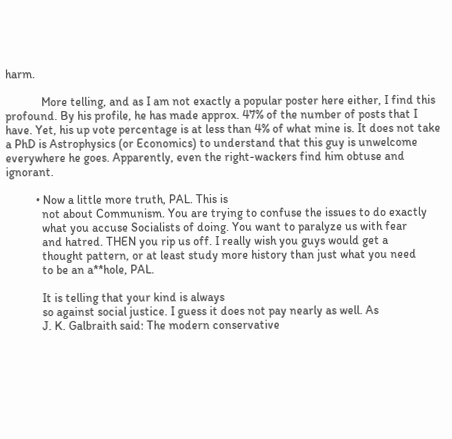harm.

            More telling, and as I am not exactly a popular poster here either, I find this profound. By his profile, he has made approx. 47% of the number of posts that I have. Yet, his up vote percentage is at less than 4% of what mine is. It does not take a PhD is Astrophysics (or Economics) to understand that this guy is unwelcome everywhere he goes. Apparently, even the right-wackers find him obtuse and ignorant.

          • Now a little more truth, PAL. This is
            not about Communism. You are trying to confuse the issues to do exactly
            what you accuse Socialists of doing. You want to paralyze us with fear
            and hatred. THEN you rip us off. I really wish you guys would get a
            thought pattern, or at least study more history than just what you need
            to be an a**hole, PAL.

            It is telling that your kind is always
            so against social justice. I guess it does not pay nearly as well. As
            J. K. Galbraith said: The modern conservative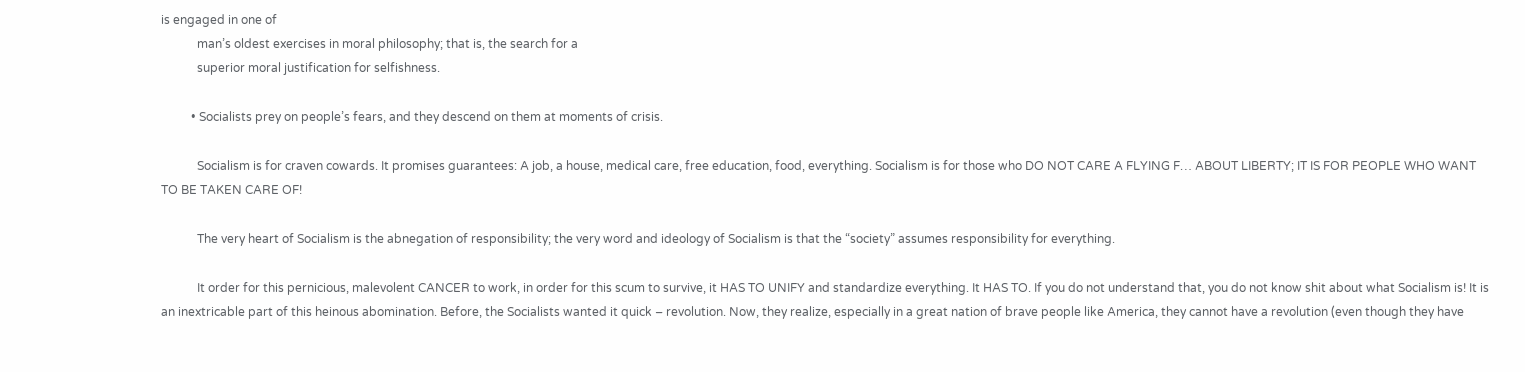is engaged in one of
            man’s oldest exercises in moral philosophy; that is, the search for a
            superior moral justification for selfishness.

          • Socialists prey on people’s fears, and they descend on them at moments of crisis.

            Socialism is for craven cowards. It promises guarantees: A job, a house, medical care, free education, food, everything. Socialism is for those who DO NOT CARE A FLYING F… ABOUT LIBERTY; IT IS FOR PEOPLE WHO WANT TO BE TAKEN CARE OF!

            The very heart of Socialism is the abnegation of responsibility; the very word and ideology of Socialism is that the “society” assumes responsibility for everything.

            It order for this pernicious, malevolent CANCER to work, in order for this scum to survive, it HAS TO UNIFY and standardize everything. It HAS TO. If you do not understand that, you do not know shit about what Socialism is! It is an inextricable part of this heinous abomination. Before, the Socialists wanted it quick – revolution. Now, they realize, especially in a great nation of brave people like America, they cannot have a revolution (even though they have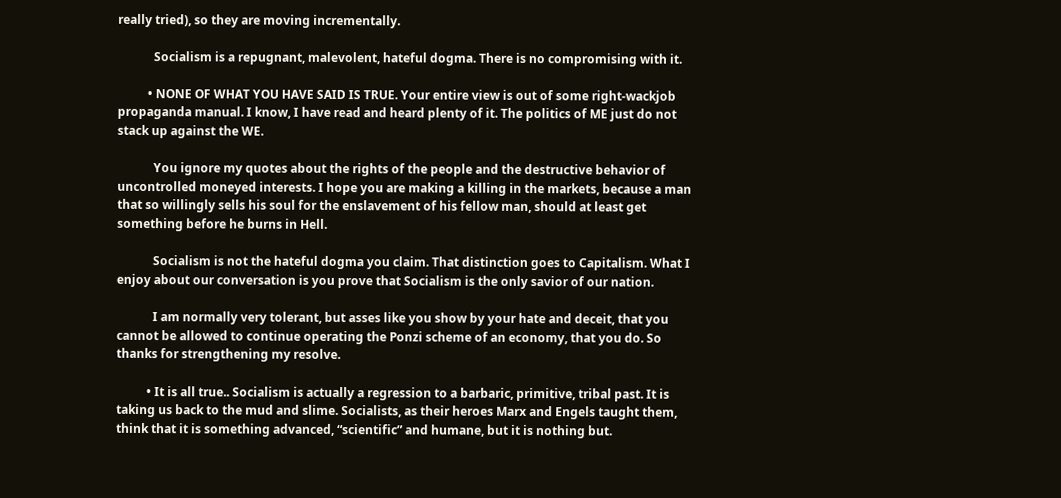really tried), so they are moving incrementally.

            Socialism is a repugnant, malevolent, hateful dogma. There is no compromising with it.

          • NONE OF WHAT YOU HAVE SAID IS TRUE. Your entire view is out of some right-wackjob propaganda manual. I know, I have read and heard plenty of it. The politics of ME just do not stack up against the WE.

            You ignore my quotes about the rights of the people and the destructive behavior of uncontrolled moneyed interests. I hope you are making a killing in the markets, because a man that so willingly sells his soul for the enslavement of his fellow man, should at least get something before he burns in Hell.

            Socialism is not the hateful dogma you claim. That distinction goes to Capitalism. What I enjoy about our conversation is you prove that Socialism is the only savior of our nation.

            I am normally very tolerant, but asses like you show by your hate and deceit, that you cannot be allowed to continue operating the Ponzi scheme of an economy, that you do. So thanks for strengthening my resolve.

          • It is all true.. Socialism is actually a regression to a barbaric, primitive, tribal past. It is taking us back to the mud and slime. Socialists, as their heroes Marx and Engels taught them, think that it is something advanced, “scientific” and humane, but it is nothing but.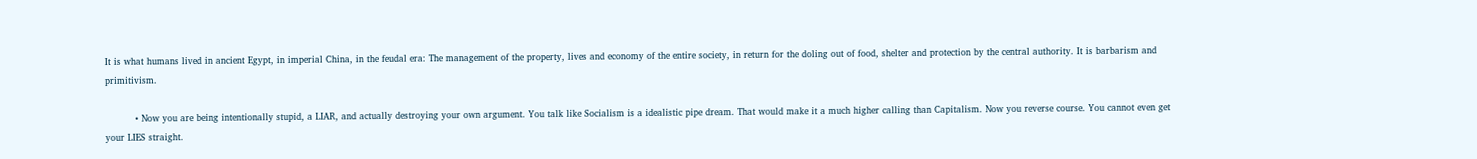It is what humans lived in ancient Egypt, in imperial China, in the feudal era: The management of the property, lives and economy of the entire society, in return for the doling out of food, shelter and protection by the central authority. It is barbarism and primitivism.

          • Now you are being intentionally stupid, a LIAR, and actually destroying your own argument. You talk like Socialism is a idealistic pipe dream. That would make it a much higher calling than Capitalism. Now you reverse course. You cannot even get your LIES straight.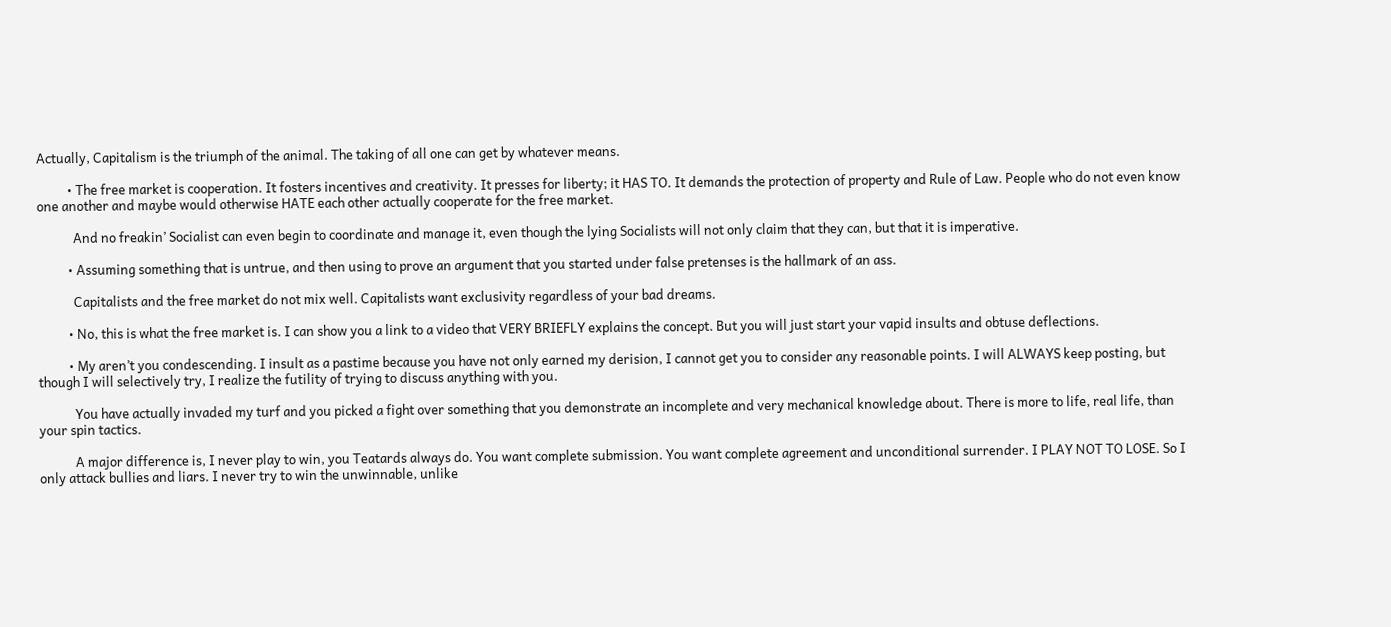Actually, Capitalism is the triumph of the animal. The taking of all one can get by whatever means.

          • The free market is cooperation. It fosters incentives and creativity. It presses for liberty; it HAS TO. It demands the protection of property and Rule of Law. People who do not even know one another and maybe would otherwise HATE each other actually cooperate for the free market.

            And no freakin’ Socialist can even begin to coordinate and manage it, even though the lying Socialists will not only claim that they can, but that it is imperative.

          • Assuming something that is untrue, and then using to prove an argument that you started under false pretenses is the hallmark of an ass.

            Capitalists and the free market do not mix well. Capitalists want exclusivity regardless of your bad dreams.

          • No, this is what the free market is. I can show you a link to a video that VERY BRIEFLY explains the concept. But you will just start your vapid insults and obtuse deflections.

          • My aren’t you condescending. I insult as a pastime because you have not only earned my derision, I cannot get you to consider any reasonable points. I will ALWAYS keep posting, but though I will selectively try, I realize the futility of trying to discuss anything with you.

            You have actually invaded my turf and you picked a fight over something that you demonstrate an incomplete and very mechanical knowledge about. There is more to life, real life, than your spin tactics.

            A major difference is, I never play to win, you Teatards always do. You want complete submission. You want complete agreement and unconditional surrender. I PLAY NOT TO LOSE. So I only attack bullies and liars. I never try to win the unwinnable, unlike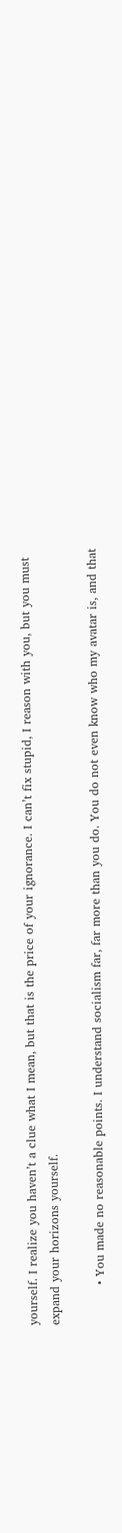yourself. I realize you haven’t a clue what I mean, but that is the price of your ignorance. I can’t fix stupid, I reason with you, but you must expand your horizons yourself.

          • You made no reasonable points. I understand socialism far, far more than you do. You do not even know who my avatar is, and that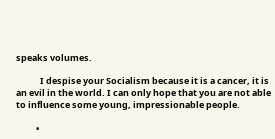speaks volumes.

            I despise your Socialism because it is a cancer, it is an evil in the world. I can only hope that you are not able to influence some young, impressionable people.

          •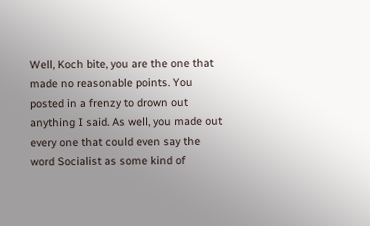Well, Koch bite, you are the one that made no reasonable points. You posted in a frenzy to drown out anything I said. As well, you made out every one that could even say the word Socialist as some kind of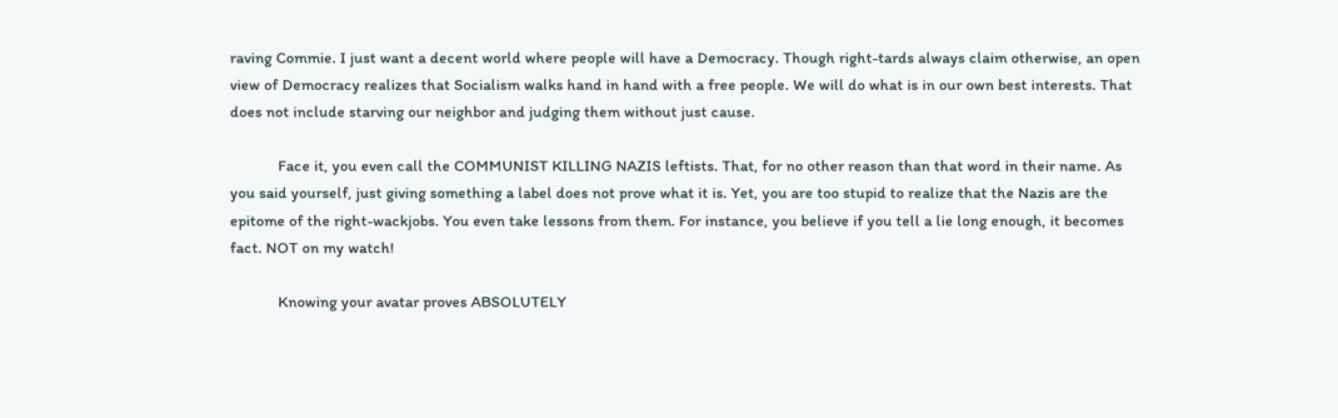raving Commie. I just want a decent world where people will have a Democracy. Though right-tards always claim otherwise, an open view of Democracy realizes that Socialism walks hand in hand with a free people. We will do what is in our own best interests. That does not include starving our neighbor and judging them without just cause.

            Face it, you even call the COMMUNIST KILLING NAZIS leftists. That, for no other reason than that word in their name. As you said yourself, just giving something a label does not prove what it is. Yet, you are too stupid to realize that the Nazis are the epitome of the right-wackjobs. You even take lessons from them. For instance, you believe if you tell a lie long enough, it becomes fact. NOT on my watch!

            Knowing your avatar proves ABSOLUTELY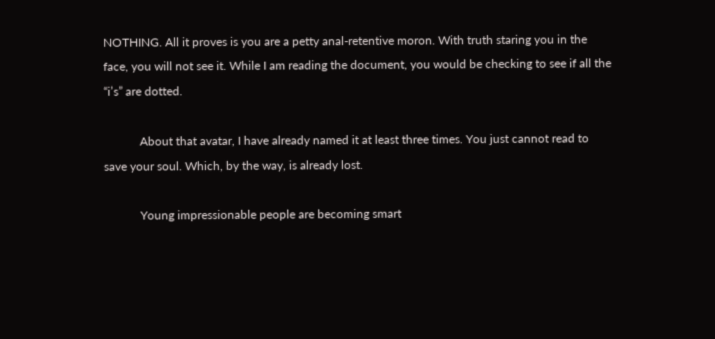NOTHING. All it proves is you are a petty anal-retentive moron. With truth staring you in the face, you will not see it. While I am reading the document, you would be checking to see if all the “i’s” are dotted.

            About that avatar, I have already named it at least three times. You just cannot read to save your soul. Which, by the way, is already lost.

            Young impressionable people are becoming smart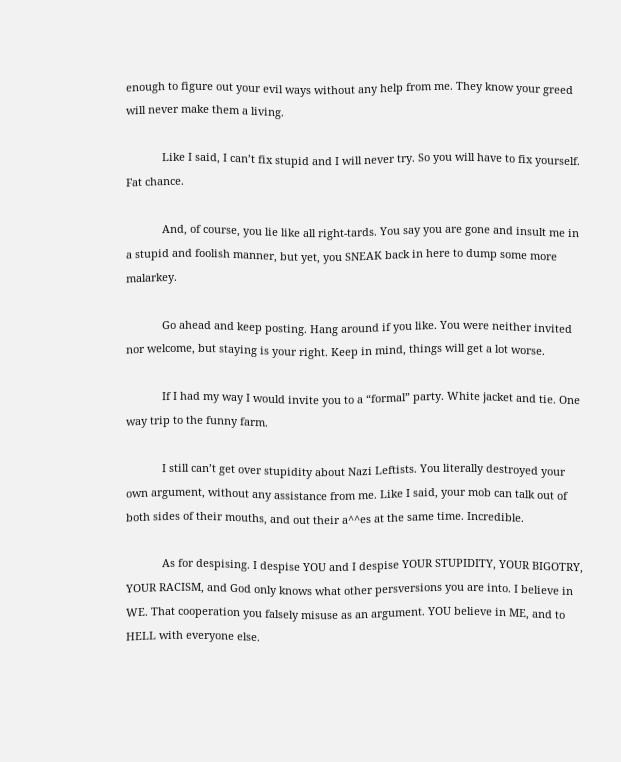enough to figure out your evil ways without any help from me. They know your greed will never make them a living.

            Like I said, I can’t fix stupid and I will never try. So you will have to fix yourself. Fat chance.

            And, of course, you lie like all right-tards. You say you are gone and insult me in a stupid and foolish manner, but yet, you SNEAK back in here to dump some more malarkey.

            Go ahead and keep posting. Hang around if you like. You were neither invited nor welcome, but staying is your right. Keep in mind, things will get a lot worse.

            If I had my way I would invite you to a “formal” party. White jacket and tie. One way trip to the funny farm.

            I still can’t get over stupidity about Nazi Leftists. You literally destroyed your own argument, without any assistance from me. Like I said, your mob can talk out of both sides of their mouths, and out their a^^es at the same time. Incredible.

            As for despising. I despise YOU and I despise YOUR STUPIDITY, YOUR BIGOTRY, YOUR RACISM, and God only knows what other persversions you are into. I believe in WE. That cooperation you falsely misuse as an argument. YOU believe in ME, and to HELL with everyone else.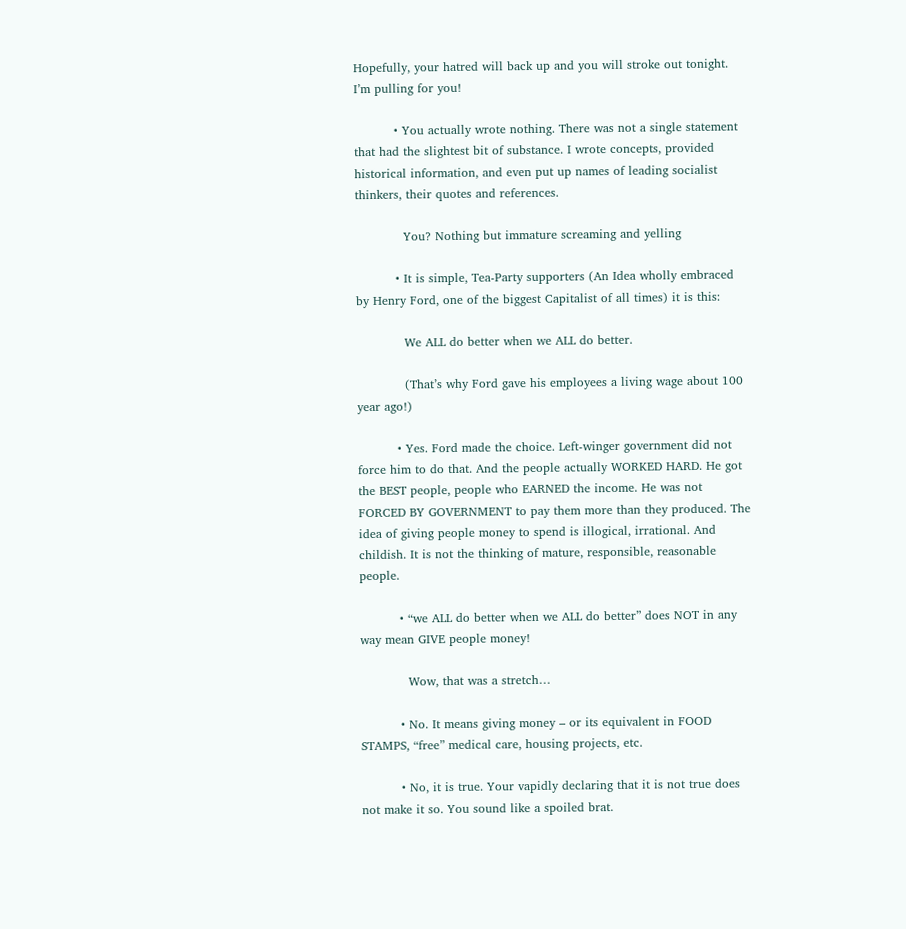Hopefully, your hatred will back up and you will stroke out tonight. I’m pulling for you!

          • You actually wrote nothing. There was not a single statement that had the slightest bit of substance. I wrote concepts, provided historical information, and even put up names of leading socialist thinkers, their quotes and references.

            You? Nothing but immature screaming and yelling

          • It is simple, Tea-Party supporters (An Idea wholly embraced by Henry Ford, one of the biggest Capitalist of all times) it is this:

            We ALL do better when we ALL do better.

            (That’s why Ford gave his employees a living wage about 100 year ago!)

          • Yes. Ford made the choice. Left-winger government did not force him to do that. And the people actually WORKED HARD. He got the BEST people, people who EARNED the income. He was not FORCED BY GOVERNMENT to pay them more than they produced. The idea of giving people money to spend is illogical, irrational. And childish. It is not the thinking of mature, responsible, reasonable people.

          • “we ALL do better when we ALL do better” does NOT in any way mean GIVE people money!

            Wow, that was a stretch…

          • No. It means giving money – or its equivalent in FOOD STAMPS, “free” medical care, housing projects, etc.

          • No, it is true. Your vapidly declaring that it is not true does not make it so. You sound like a spoiled brat.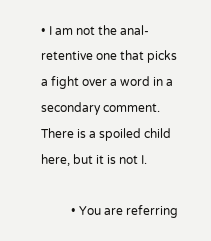• I am not the anal-retentive one that picks a fight over a word in a secondary comment. There is a spoiled child here, but it is not I.

          • You are referring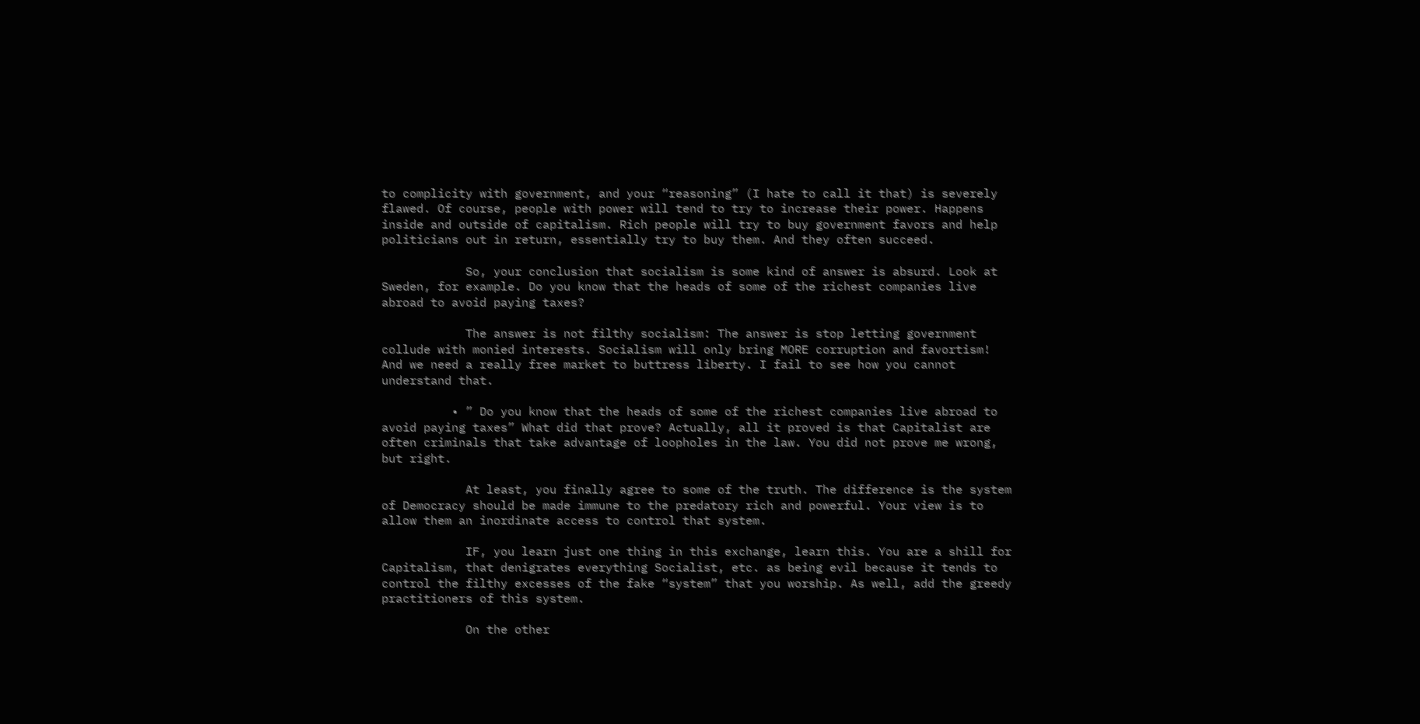to complicity with government, and your “reasoning” (I hate to call it that) is severely flawed. Of course, people with power will tend to try to increase their power. Happens inside and outside of capitalism. Rich people will try to buy government favors and help politicians out in return, essentially try to buy them. And they often succeed.

            So, your conclusion that socialism is some kind of answer is absurd. Look at Sweden, for example. Do you know that the heads of some of the richest companies live abroad to avoid paying taxes?

            The answer is not filthy socialism: The answer is stop letting government collude with monied interests. Socialism will only bring MORE corruption and favortism! And we need a really free market to buttress liberty. I fail to see how you cannot understand that.

          • ” Do you know that the heads of some of the richest companies live abroad to avoid paying taxes” What did that prove? Actually, all it proved is that Capitalist are often criminals that take advantage of loopholes in the law. You did not prove me wrong, but right.

            At least, you finally agree to some of the truth. The difference is the system of Democracy should be made immune to the predatory rich and powerful. Your view is to allow them an inordinate access to control that system.

            IF, you learn just one thing in this exchange, learn this. You are a shill for Capitalism, that denigrates everything Socialist, etc. as being evil because it tends to control the filthy excesses of the fake “system” that you worship. As well, add the greedy practitioners of this system.

            On the other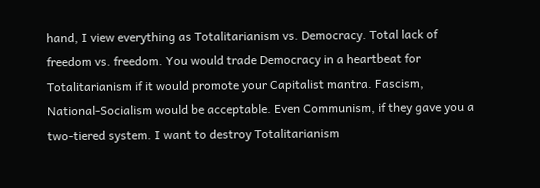hand, I view everything as Totalitarianism vs. Democracy. Total lack of freedom vs. freedom. You would trade Democracy in a heartbeat for Totalitarianism if it would promote your Capitalist mantra. Fascism, National-Socialism would be acceptable. Even Communism, if they gave you a two-tiered system. I want to destroy Totalitarianism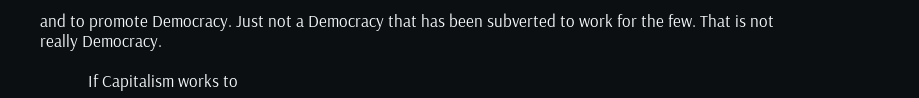and to promote Democracy. Just not a Democracy that has been subverted to work for the few. That is not really Democracy.

            If Capitalism works to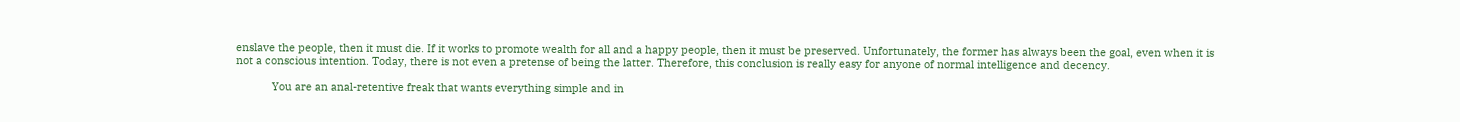enslave the people, then it must die. If it works to promote wealth for all and a happy people, then it must be preserved. Unfortunately, the former has always been the goal, even when it is not a conscious intention. Today, there is not even a pretense of being the latter. Therefore, this conclusion is really easy for anyone of normal intelligence and decency.

            You are an anal-retentive freak that wants everything simple and in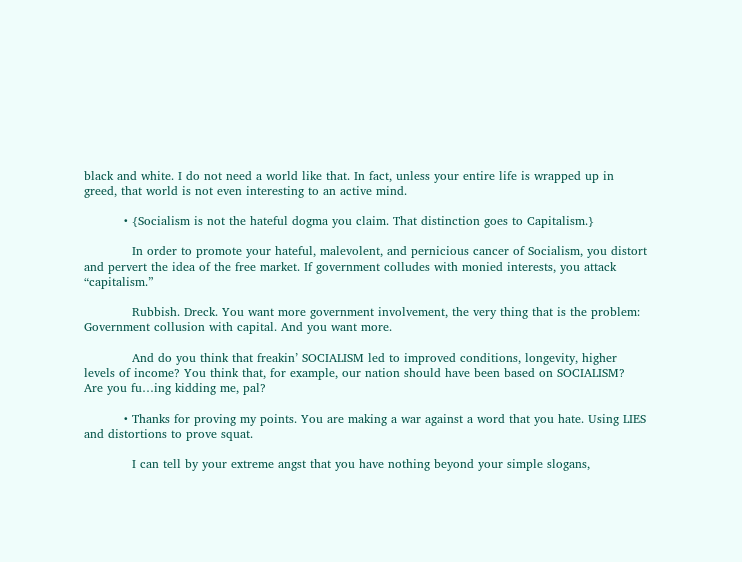black and white. I do not need a world like that. In fact, unless your entire life is wrapped up in greed, that world is not even interesting to an active mind.

          • {Socialism is not the hateful dogma you claim. That distinction goes to Capitalism.}

            In order to promote your hateful, malevolent, and pernicious cancer of Socialism, you distort and pervert the idea of the free market. If government colludes with monied interests, you attack “capitalism.”

            Rubbish. Dreck. You want more government involvement, the very thing that is the problem: Government collusion with capital. And you want more.

            And do you think that freakin’ SOCIALISM led to improved conditions, longevity, higher levels of income? You think that, for example, our nation should have been based on SOCIALISM? Are you fu…ing kidding me, pal?

          • Thanks for proving my points. You are making a war against a word that you hate. Using LIES and distortions to prove squat.

            I can tell by your extreme angst that you have nothing beyond your simple slogans,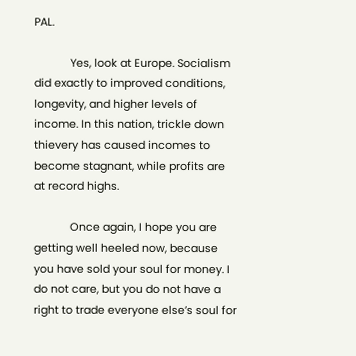PAL.

            Yes, look at Europe. Socialism did exactly to improved conditions, longevity, and higher levels of income. In this nation, trickle down thievery has caused incomes to become stagnant, while profits are at record highs.

            Once again, I hope you are getting well heeled now, because you have sold your soul for money. I do not care, but you do not have a right to trade everyone else’s soul for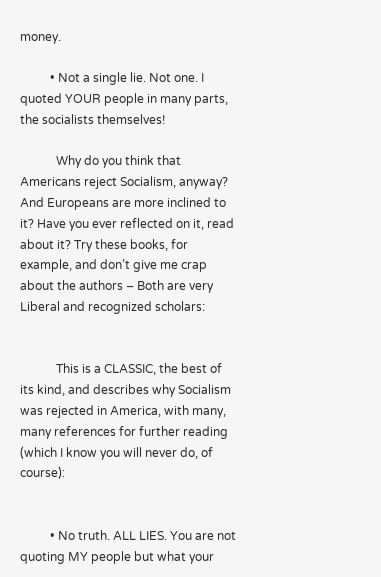money.

          • Not a single lie. Not one. I quoted YOUR people in many parts, the socialists themselves!

            Why do you think that Americans reject Socialism, anyway? And Europeans are more inclined to it? Have you ever reflected on it, read about it? Try these books, for example, and don’t give me crap about the authors – Both are very Liberal and recognized scholars:


            This is a CLASSIC, the best of its kind, and describes why Socialism was rejected in America, with many, many references for further reading (which I know you will never do, of course):


          • No truth. ALL LIES. You are not quoting MY people but what your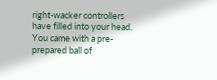right-wacker controllers have filled into your head. You came with a pre-prepared ball of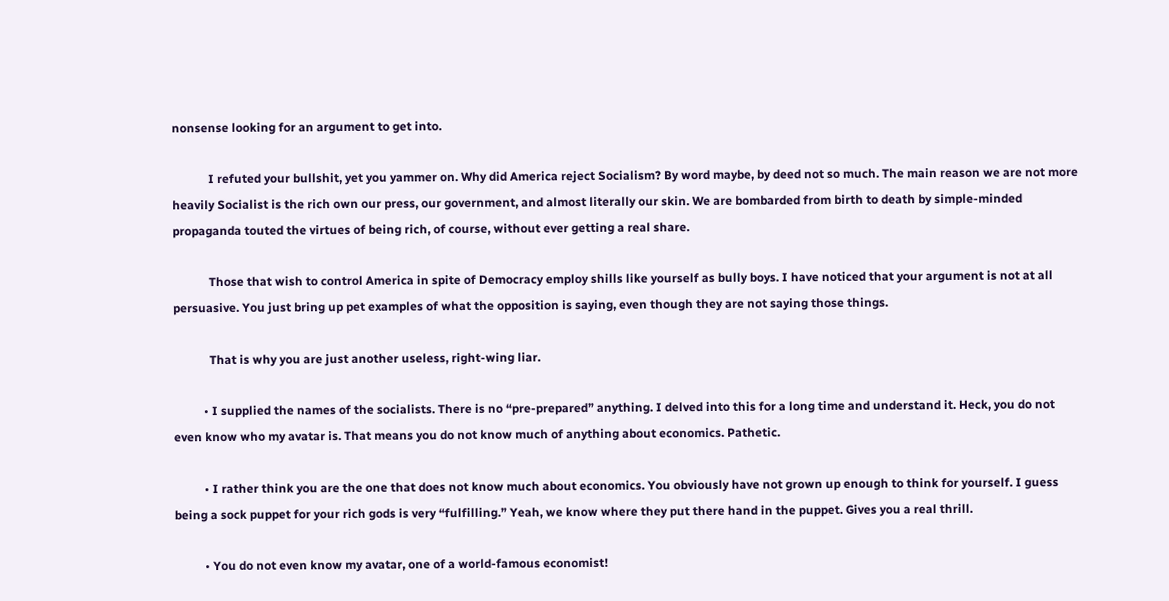nonsense looking for an argument to get into.

            I refuted your bullshit, yet you yammer on. Why did America reject Socialism? By word maybe, by deed not so much. The main reason we are not more heavily Socialist is the rich own our press, our government, and almost literally our skin. We are bombarded from birth to death by simple-minded propaganda touted the virtues of being rich, of course, without ever getting a real share.

            Those that wish to control America in spite of Democracy employ shills like yourself as bully boys. I have noticed that your argument is not at all persuasive. You just bring up pet examples of what the opposition is saying, even though they are not saying those things.

            That is why you are just another useless, right-wing liar.

          • I supplied the names of the socialists. There is no “pre-prepared” anything. I delved into this for a long time and understand it. Heck, you do not even know who my avatar is. That means you do not know much of anything about economics. Pathetic.

          • I rather think you are the one that does not know much about economics. You obviously have not grown up enough to think for yourself. I guess being a sock puppet for your rich gods is very “fulfilling.” Yeah, we know where they put there hand in the puppet. Gives you a real thrill.

          • You do not even know my avatar, one of a world-famous economist!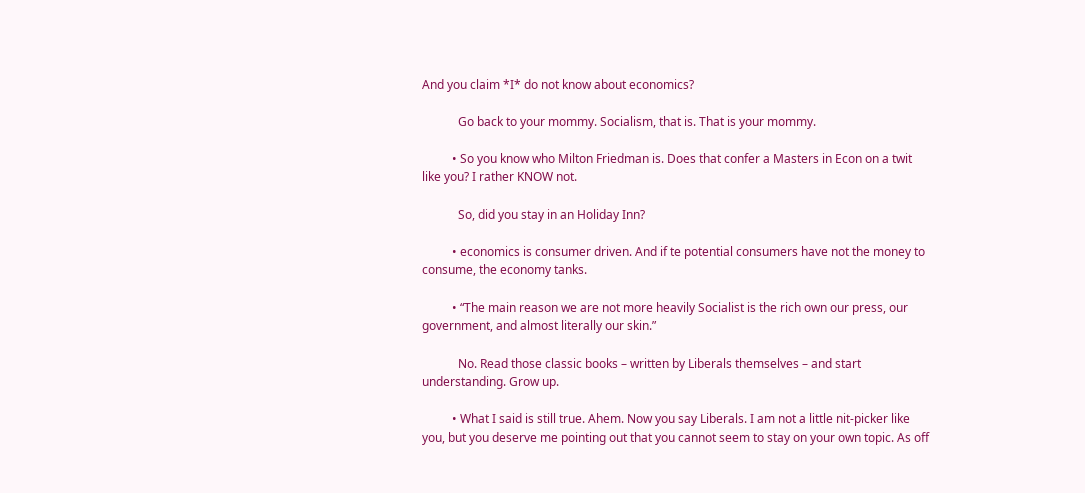And you claim *I* do not know about economics?

            Go back to your mommy. Socialism, that is. That is your mommy.

          • So you know who Milton Friedman is. Does that confer a Masters in Econ on a twit like you? I rather KNOW not.

            So, did you stay in an Holiday Inn?

          • economics is consumer driven. And if te potential consumers have not the money to consume, the economy tanks.

          • “The main reason we are not more heavily Socialist is the rich own our press, our government, and almost literally our skin.”

            No. Read those classic books – written by Liberals themselves – and start understanding. Grow up.

          • What I said is still true. Ahem. Now you say Liberals. I am not a little nit-picker like you, but you deserve me pointing out that you cannot seem to stay on your own topic. As off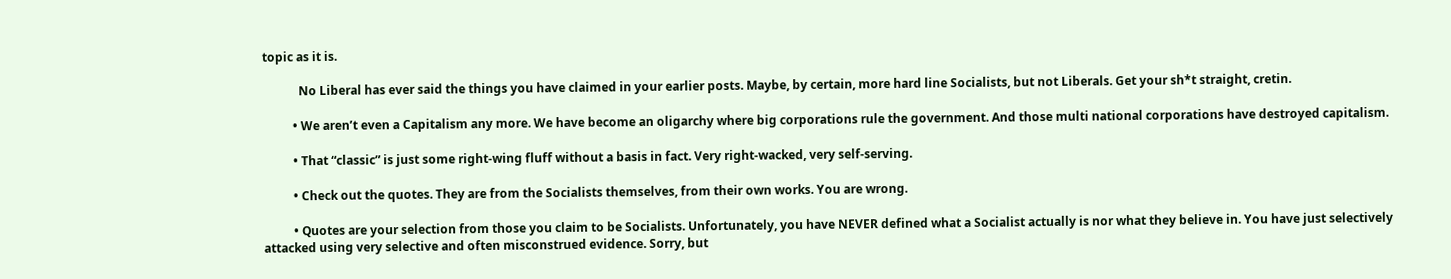topic as it is.

            No Liberal has ever said the things you have claimed in your earlier posts. Maybe, by certain, more hard line Socialists, but not Liberals. Get your sh*t straight, cretin.

          • We aren’t even a Capitalism any more. We have become an oligarchy where big corporations rule the government. And those multi national corporations have destroyed capitalism.

          • That “classic” is just some right-wing fluff without a basis in fact. Very right-wacked, very self-serving.

          • Check out the quotes. They are from the Socialists themselves, from their own works. You are wrong.

          • Quotes are your selection from those you claim to be Socialists. Unfortunately, you have NEVER defined what a Socialist actually is nor what they believe in. You have just selectively attacked using very selective and often misconstrued evidence. Sorry, but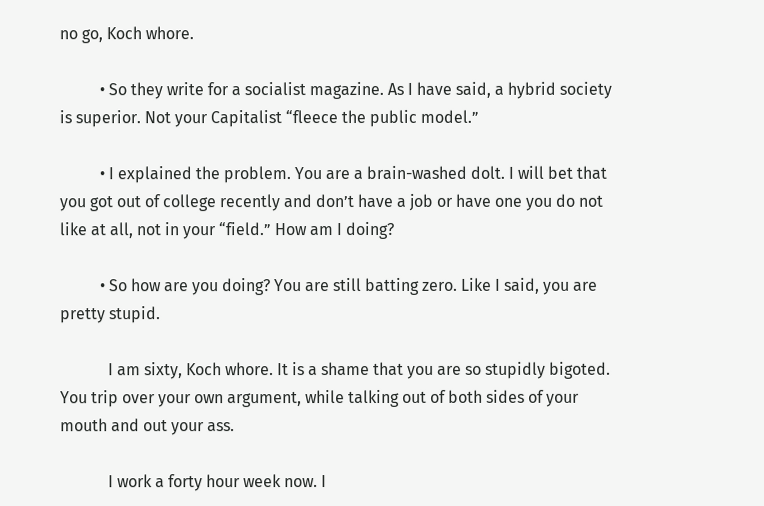no go, Koch whore.

          • So they write for a socialist magazine. As I have said, a hybrid society is superior. Not your Capitalist “fleece the public model.”

          • I explained the problem. You are a brain-washed dolt. I will bet that you got out of college recently and don’t have a job or have one you do not like at all, not in your “field.” How am I doing?

          • So how are you doing? You are still batting zero. Like I said, you are pretty stupid.

            I am sixty, Koch whore. It is a shame that you are so stupidly bigoted. You trip over your own argument, while talking out of both sides of your mouth and out your ass.

            I work a forty hour week now. I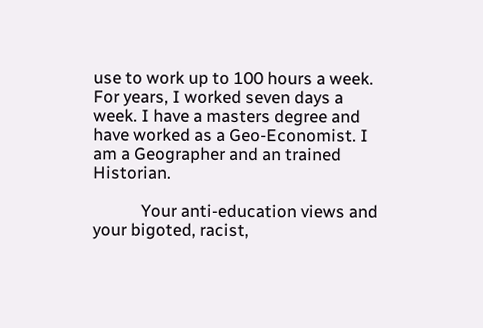use to work up to 100 hours a week. For years, I worked seven days a week. I have a masters degree and have worked as a Geo-Economist. I am a Geographer and an trained Historian.

            Your anti-education views and your bigoted, racist,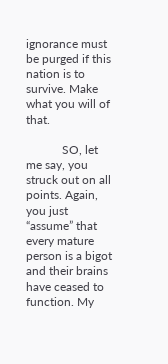ignorance must be purged if this nation is to survive. Make what you will of that.

            SO, let me say, you struck out on all points. Again, you just “assume” that every mature person is a bigot and their brains have ceased to function. My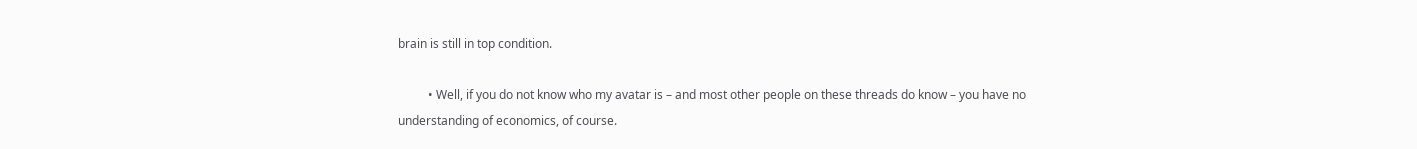brain is still in top condition.

          • Well, if you do not know who my avatar is – and most other people on these threads do know – you have no understanding of economics, of course.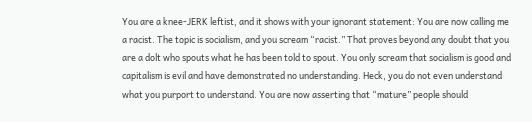You are a knee-JERK leftist, and it shows with your ignorant statement: You are now calling me a racist. The topic is socialism, and you scream “racist.” That proves beyond any doubt that you are a dolt who spouts what he has been told to spout. You only scream that socialism is good and capitalism is evil and have demonstrated no understanding. Heck, you do not even understand what you purport to understand. You are now asserting that “mature” people should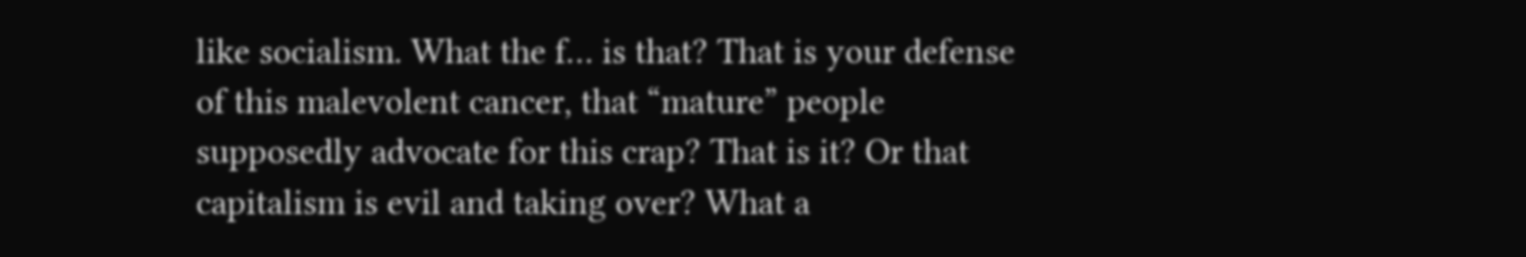like socialism. What the f… is that? That is your defense of this malevolent cancer, that “mature” people supposedly advocate for this crap? That is it? Or that capitalism is evil and taking over? What a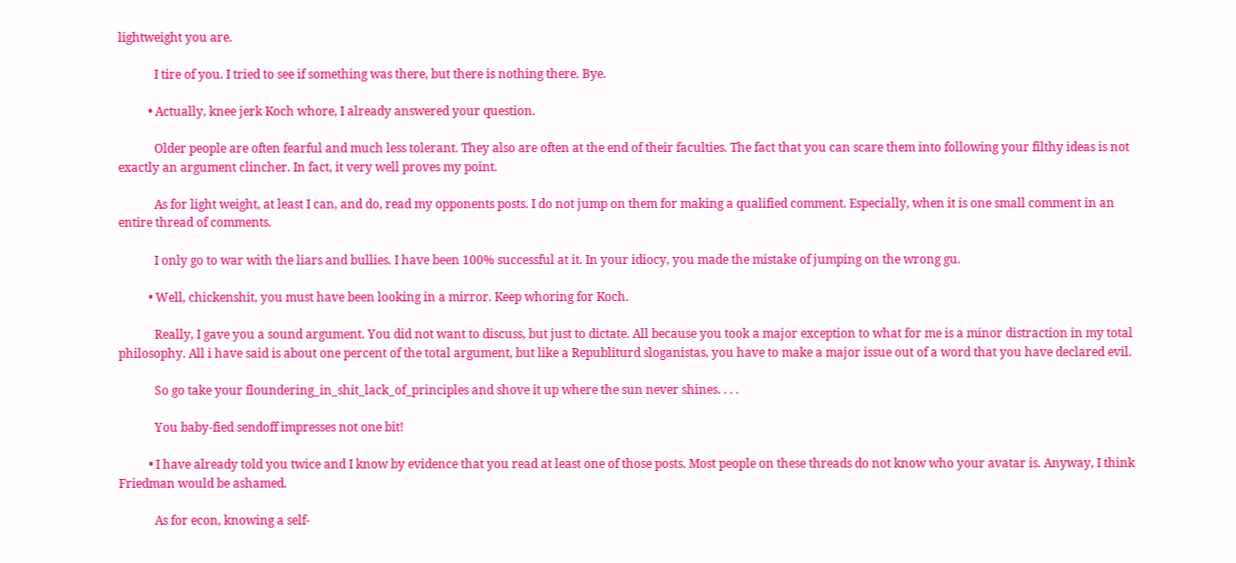lightweight you are.

            I tire of you. I tried to see if something was there, but there is nothing there. Bye.

          • Actually, knee jerk Koch whore, I already answered your question.

            Older people are often fearful and much less tolerant. They also are often at the end of their faculties. The fact that you can scare them into following your filthy ideas is not exactly an argument clincher. In fact, it very well proves my point.

            As for light weight, at least I can, and do, read my opponents posts. I do not jump on them for making a qualified comment. Especially, when it is one small comment in an entire thread of comments.

            I only go to war with the liars and bullies. I have been 100% successful at it. In your idiocy, you made the mistake of jumping on the wrong gu.

          • Well, chickenshit, you must have been looking in a mirror. Keep whoring for Koch.

            Really, I gave you a sound argument. You did not want to discuss, but just to dictate. All because you took a major exception to what for me is a minor distraction in my total philosophy. All i have said is about one percent of the total argument, but like a Republiturd sloganistas, you have to make a major issue out of a word that you have declared evil.

            So go take your floundering_in_shit_lack_of_principles and shove it up where the sun never shines. . . .

            You baby-fied sendoff impresses not one bit!

          • I have already told you twice and I know by evidence that you read at least one of those posts. Most people on these threads do not know who your avatar is. Anyway, I think Friedman would be ashamed.

            As for econ, knowing a self-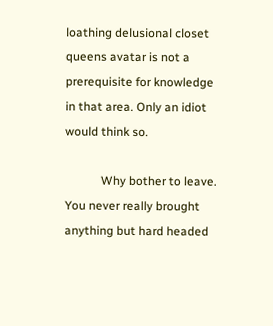loathing delusional closet queens avatar is not a prerequisite for knowledge in that area. Only an idiot would think so.

            Why bother to leave. You never really brought anything but hard headed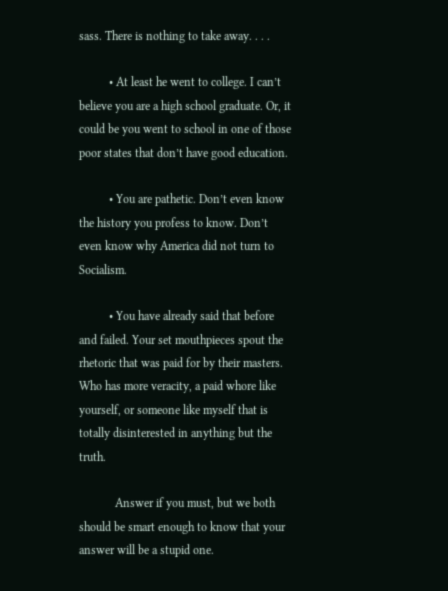sass. There is nothing to take away. . . .

          • At least he went to college. I can’t believe you are a high school graduate. Or, it could be you went to school in one of those poor states that don’t have good education.

          • You are pathetic. Don’t even know the history you profess to know. Don’t even know why America did not turn to Socialism.

          • You have already said that before and failed. Your set mouthpieces spout the rhetoric that was paid for by their masters. Who has more veracity, a paid whore like yourself, or someone like myself that is totally disinterested in anything but the truth.

            Answer if you must, but we both should be smart enough to know that your answer will be a stupid one.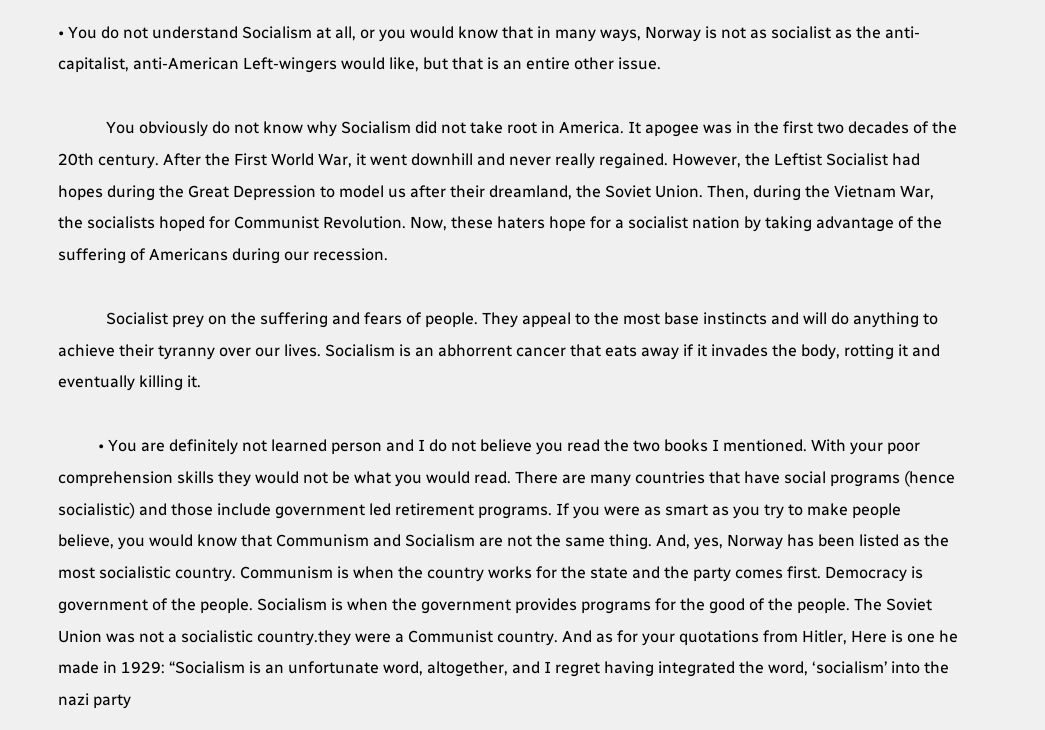• You do not understand Socialism at all, or you would know that in many ways, Norway is not as socialist as the anti-capitalist, anti-American Left-wingers would like, but that is an entire other issue.

            You obviously do not know why Socialism did not take root in America. It apogee was in the first two decades of the 20th century. After the First World War, it went downhill and never really regained. However, the Leftist Socialist had hopes during the Great Depression to model us after their dreamland, the Soviet Union. Then, during the Vietnam War, the socialists hoped for Communist Revolution. Now, these haters hope for a socialist nation by taking advantage of the suffering of Americans during our recession.

            Socialist prey on the suffering and fears of people. They appeal to the most base instincts and will do anything to achieve their tyranny over our lives. Socialism is an abhorrent cancer that eats away if it invades the body, rotting it and eventually killing it.

          • You are definitely not learned person and I do not believe you read the two books I mentioned. With your poor comprehension skills they would not be what you would read. There are many countries that have social programs (hence socialistic) and those include government led retirement programs. If you were as smart as you try to make people believe, you would know that Communism and Socialism are not the same thing. And, yes, Norway has been listed as the most socialistic country. Communism is when the country works for the state and the party comes first. Democracy is government of the people. Socialism is when the government provides programs for the good of the people. The Soviet Union was not a socialistic country.they were a Communist country. And as for your quotations from Hitler, Here is one he made in 1929: “Socialism is an unfortunate word, altogether, and I regret having integrated the word, ‘socialism’ into the nazi party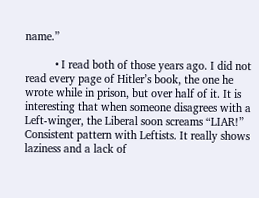name.”

          • I read both of those years ago. I did not read every page of Hitler’s book, the one he wrote while in prison, but over half of it. It is interesting that when someone disagrees with a Left-winger, the Liberal soon screams “LIAR!” Consistent pattern with Leftists. It really shows laziness and a lack of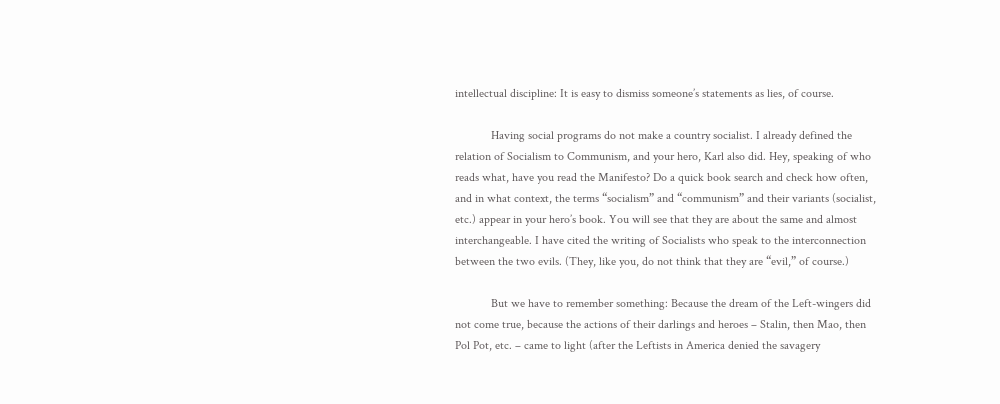intellectual discipline: It is easy to dismiss someone’s statements as lies, of course.

            Having social programs do not make a country socialist. I already defined the relation of Socialism to Communism, and your hero, Karl also did. Hey, speaking of who reads what, have you read the Manifesto? Do a quick book search and check how often, and in what context, the terms “socialism” and “communism” and their variants (socialist, etc.) appear in your hero’s book. You will see that they are about the same and almost interchangeable. I have cited the writing of Socialists who speak to the interconnection between the two evils. (They, like you, do not think that they are “evil,” of course.)

            But we have to remember something: Because the dream of the Left-wingers did not come true, because the actions of their darlings and heroes – Stalin, then Mao, then Pol Pot, etc. – came to light (after the Leftists in America denied the savagery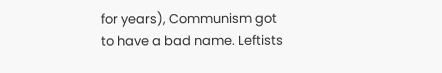for years), Communism got to have a bad name. Leftists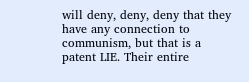will deny, deny, deny that they have any connection to communism, but that is a patent LIE. Their entire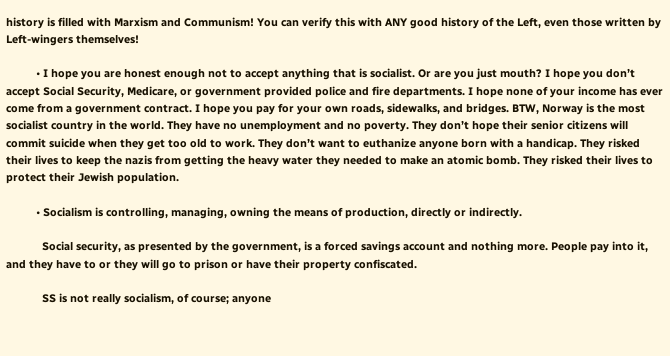history is filled with Marxism and Communism! You can verify this with ANY good history of the Left, even those written by Left-wingers themselves!

          • I hope you are honest enough not to accept anything that is socialist. Or are you just mouth? I hope you don’t accept Social Security, Medicare, or government provided police and fire departments. I hope none of your income has ever come from a government contract. I hope you pay for your own roads, sidewalks, and bridges. BTW, Norway is the most socialist country in the world. They have no unemployment and no poverty. They don’t hope their senior citizens will commit suicide when they get too old to work. They don’t want to euthanize anyone born with a handicap. They risked their lives to keep the nazis from getting the heavy water they needed to make an atomic bomb. They risked their lives to protect their Jewish population.

          • Socialism is controlling, managing, owning the means of production, directly or indirectly.

            Social security, as presented by the government, is a forced savings account and nothing more. People pay into it, and they have to or they will go to prison or have their property confiscated.

            SS is not really socialism, of course; anyone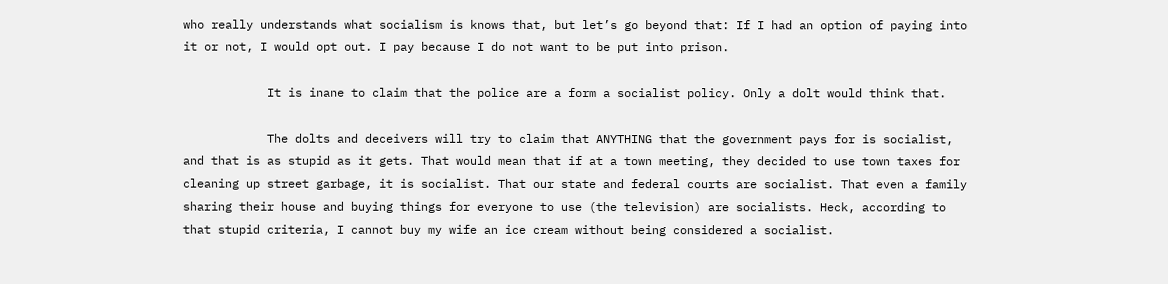who really understands what socialism is knows that, but let’s go beyond that: If I had an option of paying into it or not, I would opt out. I pay because I do not want to be put into prison.

            It is inane to claim that the police are a form a socialist policy. Only a dolt would think that.

            The dolts and deceivers will try to claim that ANYTHING that the government pays for is socialist, and that is as stupid as it gets. That would mean that if at a town meeting, they decided to use town taxes for cleaning up street garbage, it is socialist. That our state and federal courts are socialist. That even a family sharing their house and buying things for everyone to use (the television) are socialists. Heck, according to that stupid criteria, I cannot buy my wife an ice cream without being considered a socialist.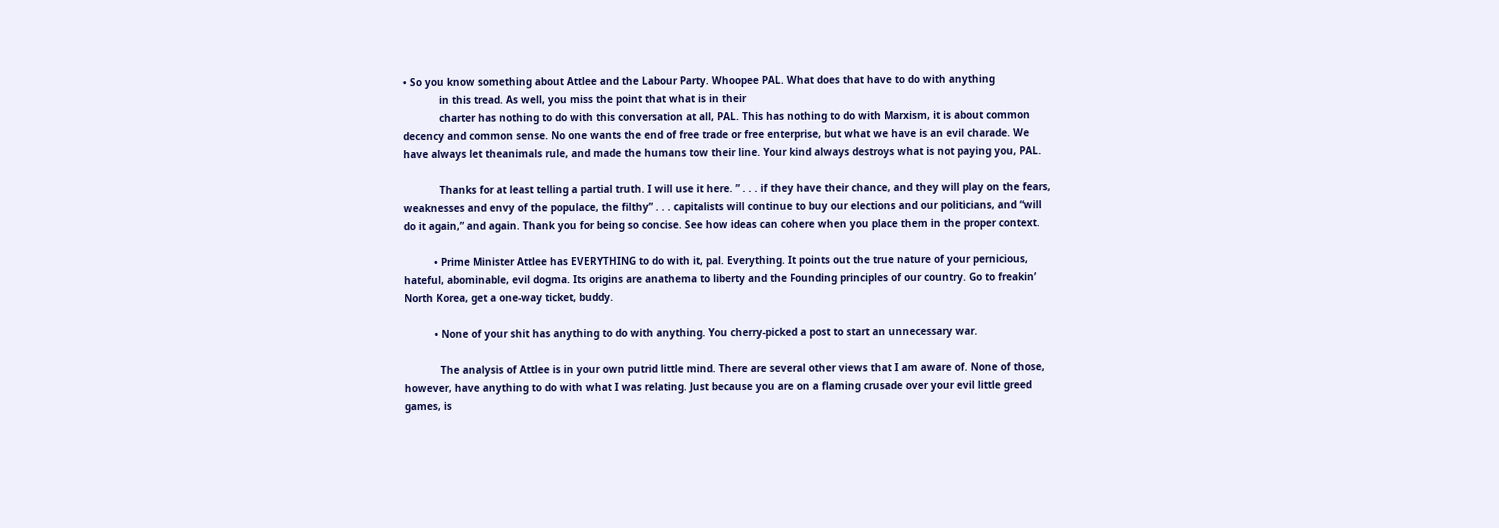• So you know something about Attlee and the Labour Party. Whoopee PAL. What does that have to do with anything
            in this tread. As well, you miss the point that what is in their
            charter has nothing to do with this conversation at all, PAL. This has nothing to do with Marxism, it is about common decency and common sense. No one wants the end of free trade or free enterprise, but what we have is an evil charade. We have always let theanimals rule, and made the humans tow their line. Your kind always destroys what is not paying you, PAL.

            Thanks for at least telling a partial truth. I will use it here. ” . . . if they have their chance, and they will play on the fears, weaknesses and envy of the populace, the filthy” . . . capitalists will continue to buy our elections and our politicians, and “will do it again,” and again. Thank you for being so concise. See how ideas can cohere when you place them in the proper context.

          • Prime Minister Attlee has EVERYTHING to do with it, pal. Everything. It points out the true nature of your pernicious, hateful, abominable, evil dogma. Its origins are anathema to liberty and the Founding principles of our country. Go to freakin’ North Korea, get a one-way ticket, buddy.

          • None of your shit has anything to do with anything. You cherry-picked a post to start an unnecessary war.

            The analysis of Attlee is in your own putrid little mind. There are several other views that I am aware of. None of those, however, have anything to do with what I was relating. Just because you are on a flaming crusade over your evil little greed games, is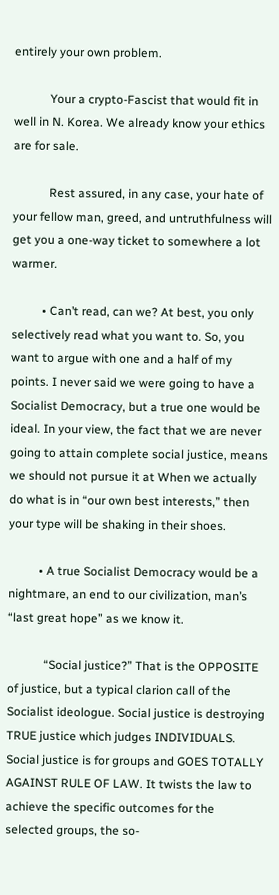entirely your own problem.

            Your a crypto-Fascist that would fit in well in N. Korea. We already know your ethics are for sale.

            Rest assured, in any case, your hate of your fellow man, greed, and untruthfulness will get you a one-way ticket to somewhere a lot warmer.

          • Can’t read, can we? At best, you only selectively read what you want to. So, you want to argue with one and a half of my points. I never said we were going to have a Socialist Democracy, but a true one would be ideal. In your view, the fact that we are never going to attain complete social justice, means we should not pursue it at When we actually do what is in “our own best interests,” then your type will be shaking in their shoes.

          • A true Socialist Democracy would be a nightmare, an end to our civilization, man’s “last great hope” as we know it.

            “Social justice?” That is the OPPOSITE of justice, but a typical clarion call of the Socialist ideologue. Social justice is destroying TRUE justice which judges INDIVIDUALS. Social justice is for groups and GOES TOTALLY AGAINST RULE OF LAW. It twists the law to achieve the specific outcomes for the selected groups, the so-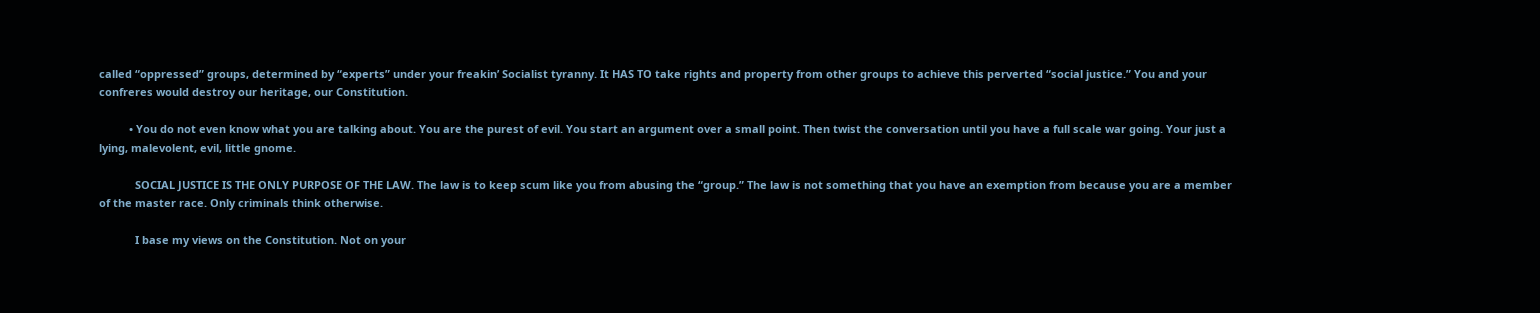called “oppressed” groups, determined by “experts” under your freakin’ Socialist tyranny. It HAS TO take rights and property from other groups to achieve this perverted “social justice.” You and your confreres would destroy our heritage, our Constitution.

          • You do not even know what you are talking about. You are the purest of evil. You start an argument over a small point. Then twist the conversation until you have a full scale war going. Your just a lying, malevolent, evil, little gnome.

            SOCIAL JUSTICE IS THE ONLY PURPOSE OF THE LAW. The law is to keep scum like you from abusing the “group.” The law is not something that you have an exemption from because you are a member of the master race. Only criminals think otherwise.

            I base my views on the Constitution. Not on your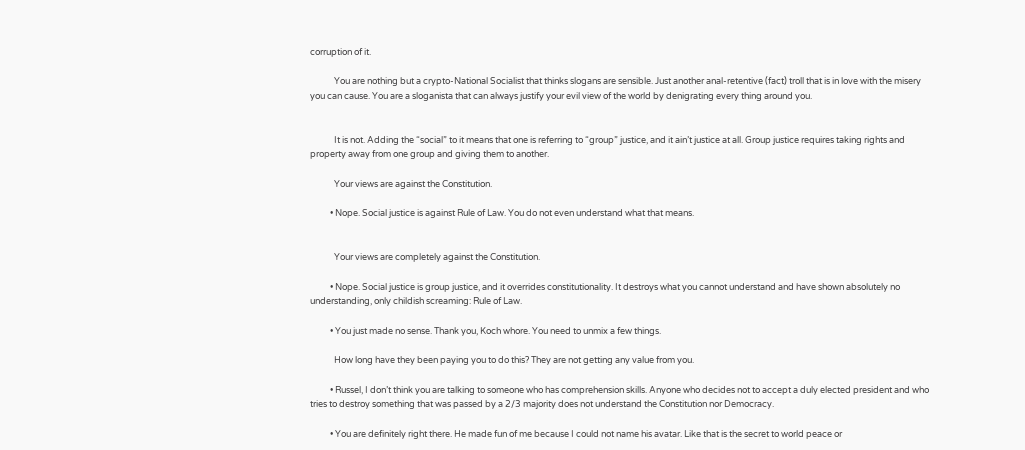corruption of it.

            You are nothing but a crypto-National Socialist that thinks slogans are sensible. Just another anal-retentive (fact) troll that is in love with the misery you can cause. You are a sloganista that can always justify your evil view of the world by denigrating every thing around you.


            It is not. Adding the “social” to it means that one is referring to “group” justice, and it ain’t justice at all. Group justice requires taking rights and property away from one group and giving them to another.

            Your views are against the Constitution.

          • Nope. Social justice is against Rule of Law. You do not even understand what that means.


            Your views are completely against the Constitution.

          • Nope. Social justice is group justice, and it overrides constitutionality. It destroys what you cannot understand and have shown absolutely no understanding, only childish screaming: Rule of Law.

          • You just made no sense. Thank you, Koch whore. You need to unmix a few things.

            How long have they been paying you to do this? They are not getting any value from you.

          • Russel, I don’t think you are talking to someone who has comprehension skills. Anyone who decides not to accept a duly elected president and who tries to destroy something that was passed by a 2/3 majority does not understand the Constitution nor Democracy.

          • You are definitely right there. He made fun of me because I could not name his avatar. Like that is the secret to world peace or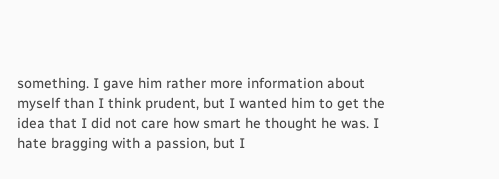something. I gave him rather more information about myself than I think prudent, but I wanted him to get the idea that I did not care how smart he thought he was. I hate bragging with a passion, but I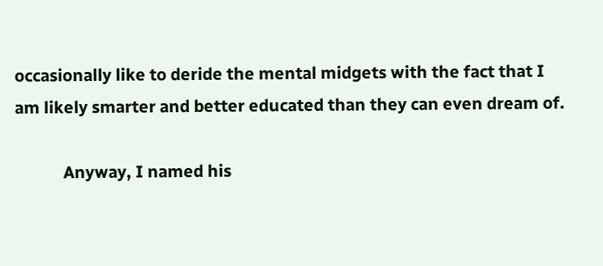occasionally like to deride the mental midgets with the fact that I am likely smarter and better educated than they can even dream of.

            Anyway, I named his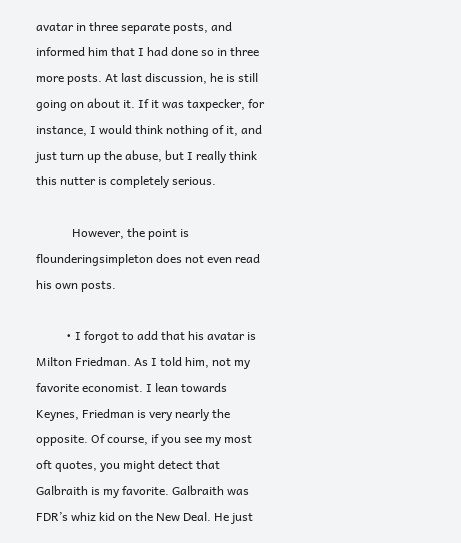avatar in three separate posts, and informed him that I had done so in three more posts. At last discussion, he is still going on about it. If it was taxpecker, for instance, I would think nothing of it, and just turn up the abuse, but I really think this nutter is completely serious.

            However, the point is flounderingsimpleton does not even read his own posts.

          • I forgot to add that his avatar is Milton Friedman. As I told him, not my favorite economist. I lean towards Keynes, Friedman is very nearly the opposite. Of course, if you see my most oft quotes, you might detect that Galbraith is my favorite. Galbraith was FDR’s whiz kid on the New Deal. He just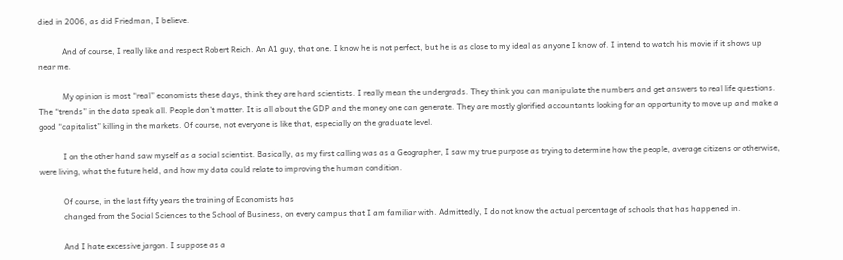died in 2006, as did Friedman, I believe.

            And of course, I really like and respect Robert Reich. An A1 guy, that one. I know he is not perfect, but he is as close to my ideal as anyone I know of. I intend to watch his movie if it shows up near me.

            My opinion is most “real” economists these days, think they are hard scientists. I really mean the undergrads. They think you can manipulate the numbers and get answers to real life questions. The “trends” in the data speak all. People don’t matter. It is all about the GDP and the money one can generate. They are mostly glorified accountants looking for an opportunity to move up and make a good “capitalist” killing in the markets. Of course, not everyone is like that, especially on the graduate level.

            I on the other hand saw myself as a social scientist. Basically, as my first calling was as a Geographer, I saw my true purpose as trying to determine how the people, average citizens or otherwise, were living, what the future held, and how my data could relate to improving the human condition.

            Of course, in the last fifty years the training of Economists has
            changed from the Social Sciences to the School of Business, on every campus that I am familiar with. Admittedly, I do not know the actual percentage of schools that has happened in.

            And I hate excessive jargon. I suppose as a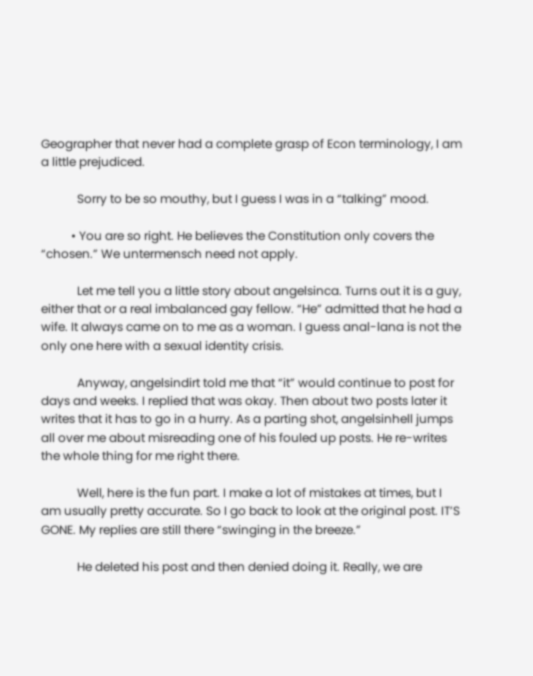Geographer that never had a complete grasp of Econ terminology, I am a little prejudiced.

            Sorry to be so mouthy, but I guess I was in a “talking” mood.

          • You are so right. He believes the Constitution only covers the “chosen.” We untermensch need not apply.

            Let me tell you a little story about angelsinca. Turns out it is a guy, either that or a real imbalanced gay fellow. “He” admitted that he had a wife. It always came on to me as a woman. I guess anal-lana is not the only one here with a sexual identity crisis.

            Anyway, angelsindirt told me that “it” would continue to post for days and weeks. I replied that was okay. Then about two posts later it writes that it has to go in a hurry. As a parting shot, angelsinhell jumps all over me about misreading one of his fouled up posts. He re-writes the whole thing for me right there.

            Well, here is the fun part. I make a lot of mistakes at times, but I am usually pretty accurate. So I go back to look at the original post. IT’S GONE. My replies are still there “swinging in the breeze.”

            He deleted his post and then denied doing it. Really, we are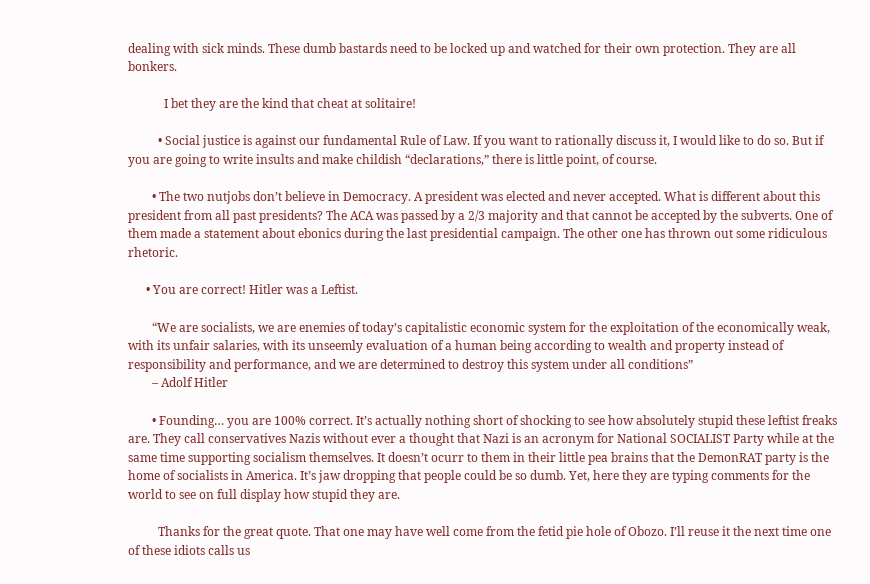dealing with sick minds. These dumb bastards need to be locked up and watched for their own protection. They are all bonkers.

            I bet they are the kind that cheat at solitaire!

          • Social justice is against our fundamental Rule of Law. If you want to rationally discuss it, I would like to do so. But if you are going to write insults and make childish “declarations,” there is little point, of course.

        • The two nutjobs don’t believe in Democracy. A president was elected and never accepted. What is different about this president from all past presidents? The ACA was passed by a 2/3 majority and that cannot be accepted by the subverts. One of them made a statement about ebonics during the last presidential campaign. The other one has thrown out some ridiculous rhetoric.

      • You are correct! Hitler was a Leftist.

        “We are socialists, we are enemies of today’s capitalistic economic system for the exploitation of the economically weak, with its unfair salaries, with its unseemly evaluation of a human being according to wealth and property instead of responsibility and performance, and we are determined to destroy this system under all conditions”
        – Adolf Hitler

        • Founding… you are 100% correct. It’s actually nothing short of shocking to see how absolutely stupid these leftist freaks are. They call conservatives Nazis without ever a thought that Nazi is an acronym for National SOCIALIST Party while at the same time supporting socialism themselves. It doesn’t ocurr to them in their little pea brains that the DemonRAT party is the home of socialists in America. It’s jaw dropping that people could be so dumb. Yet, here they are typing comments for the world to see on full display how stupid they are.

          Thanks for the great quote. That one may have well come from the fetid pie hole of Obozo. I’ll reuse it the next time one of these idiots calls us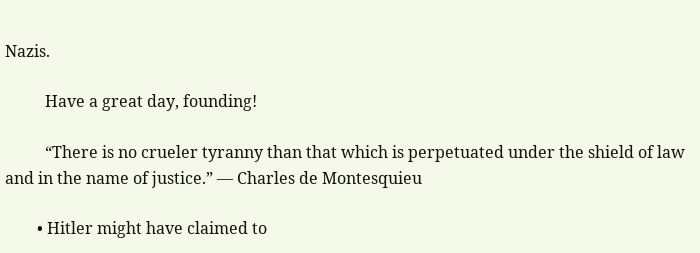Nazis.

          Have a great day, founding!

          “There is no crueler tyranny than that which is perpetuated under the shield of law and in the name of justice.” — Charles de Montesquieu

        • Hitler might have claimed to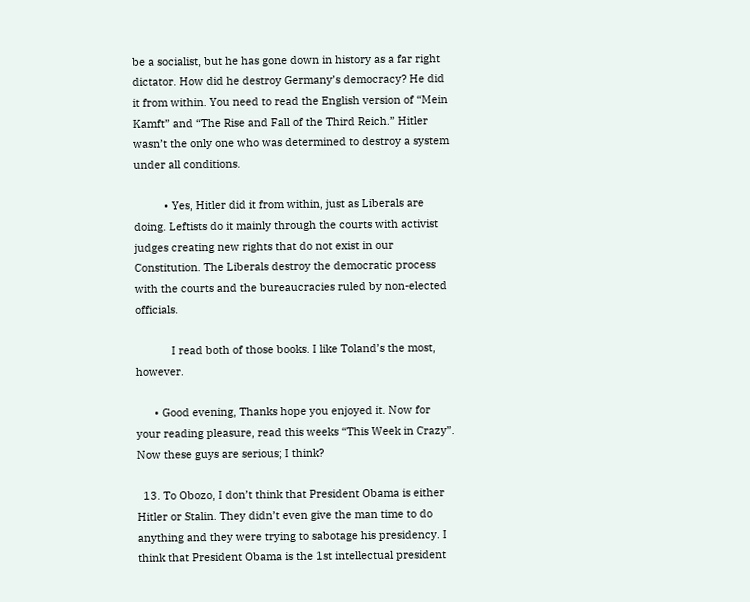be a socialist, but he has gone down in history as a far right dictator. How did he destroy Germany’s democracy? He did it from within. You need to read the English version of “Mein Kamft” and “The Rise and Fall of the Third Reich.” Hitler wasn’t the only one who was determined to destroy a system under all conditions.

          • Yes, Hitler did it from within, just as Liberals are doing. Leftists do it mainly through the courts with activist judges creating new rights that do not exist in our Constitution. The Liberals destroy the democratic process with the courts and the bureaucracies ruled by non-elected officials.

            I read both of those books. I like Toland’s the most, however.

      • Good evening, Thanks hope you enjoyed it. Now for your reading pleasure, read this weeks “This Week in Crazy”. Now these guys are serious; I think?

  13. To Obozo, I don’t think that President Obama is either Hitler or Stalin. They didn’t even give the man time to do anything and they were trying to sabotage his presidency. I think that President Obama is the 1st intellectual president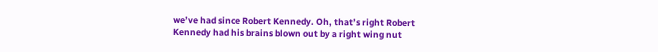we’ve had since Robert Kennedy. Oh, that’s right Robert Kennedy had his brains blown out by a right wing nut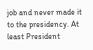job and never made it to the presidency. At least President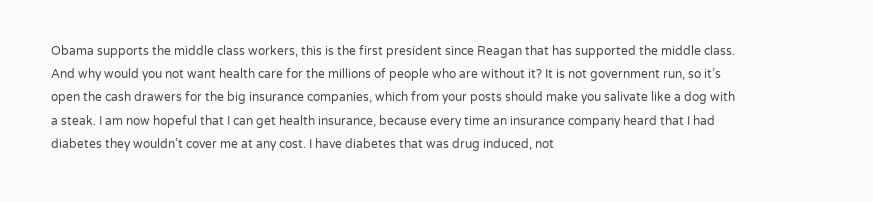Obama supports the middle class workers, this is the first president since Reagan that has supported the middle class. And why would you not want health care for the millions of people who are without it? It is not government run, so it’s open the cash drawers for the big insurance companies, which from your posts should make you salivate like a dog with a steak. I am now hopeful that I can get health insurance, because every time an insurance company heard that I had diabetes they wouldn’t cover me at any cost. I have diabetes that was drug induced, not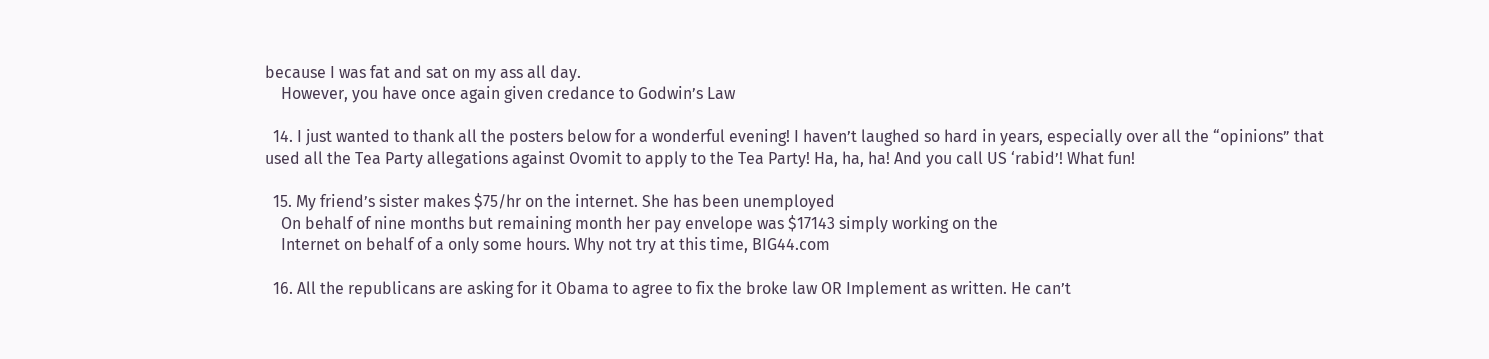because I was fat and sat on my ass all day.
    However, you have once again given credance to Godwin’s Law

  14. I just wanted to thank all the posters below for a wonderful evening! I haven’t laughed so hard in years, especially over all the “opinions” that used all the Tea Party allegations against Ovomit to apply to the Tea Party! Ha, ha, ha! And you call US ‘rabid’! What fun!

  15. My friend’s sister makes $75/hr on the internet. She has been unemployed
    On behalf of nine months but remaining month her pay envelope was $17143 simply working on the
    Internet on behalf of a only some hours. Why not try at this time, BIG44.com

  16. All the republicans are asking for it Obama to agree to fix the broke law OR Implement as written. He can’t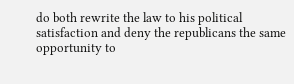do both rewrite the law to his political satisfaction and deny the republicans the same opportunity to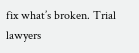fix what’s broken. Trial lawyers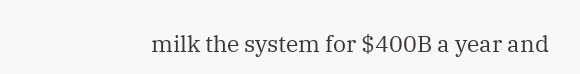milk the system for $400B a year and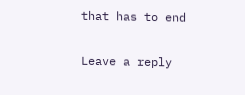that has to end

Leave a reply